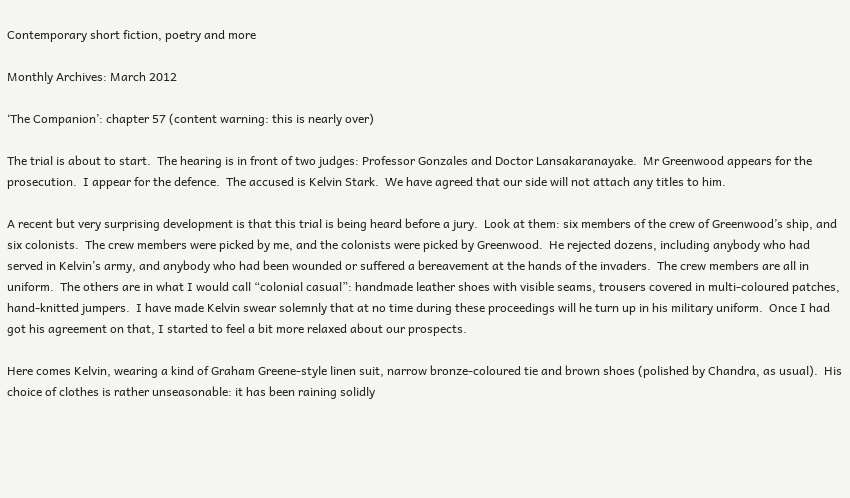Contemporary short fiction, poetry and more

Monthly Archives: March 2012

‘The Companion’: chapter 57 (content warning: this is nearly over)

The trial is about to start.  The hearing is in front of two judges: Professor Gonzales and Doctor Lansakaranayake.  Mr Greenwood appears for the prosecution.  I appear for the defence.  The accused is Kelvin Stark.  We have agreed that our side will not attach any titles to him.

A recent but very surprising development is that this trial is being heard before a jury.  Look at them: six members of the crew of Greenwood’s ship, and six colonists.  The crew members were picked by me, and the colonists were picked by Greenwood.  He rejected dozens, including anybody who had served in Kelvin’s army, and anybody who had been wounded or suffered a bereavement at the hands of the invaders.  The crew members are all in uniform.  The others are in what I would call “colonial casual”: handmade leather shoes with visible seams, trousers covered in multi-coloured patches, hand-knitted jumpers.  I have made Kelvin swear solemnly that at no time during these proceedings will he turn up in his military uniform.  Once I had got his agreement on that, I started to feel a bit more relaxed about our prospects.

Here comes Kelvin, wearing a kind of Graham Greene-style linen suit, narrow bronze-coloured tie and brown shoes (polished by Chandra, as usual).  His choice of clothes is rather unseasonable: it has been raining solidly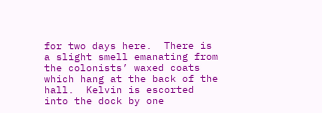for two days here.  There is a slight smell emanating from the colonists’ waxed coats which hang at the back of the hall.  Kelvin is escorted into the dock by one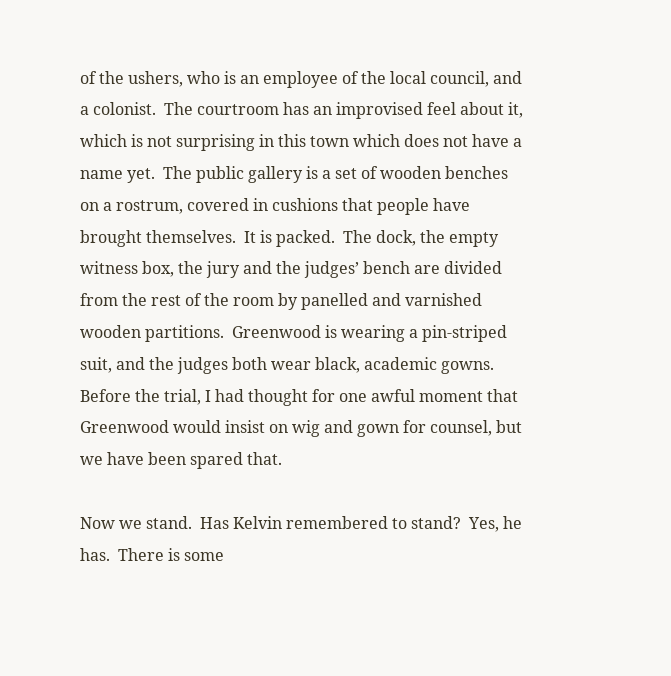of the ushers, who is an employee of the local council, and a colonist.  The courtroom has an improvised feel about it, which is not surprising in this town which does not have a name yet.  The public gallery is a set of wooden benches on a rostrum, covered in cushions that people have brought themselves.  It is packed.  The dock, the empty witness box, the jury and the judges’ bench are divided from the rest of the room by panelled and varnished wooden partitions.  Greenwood is wearing a pin-striped suit, and the judges both wear black, academic gowns.  Before the trial, I had thought for one awful moment that Greenwood would insist on wig and gown for counsel, but we have been spared that.

Now we stand.  Has Kelvin remembered to stand?  Yes, he has.  There is some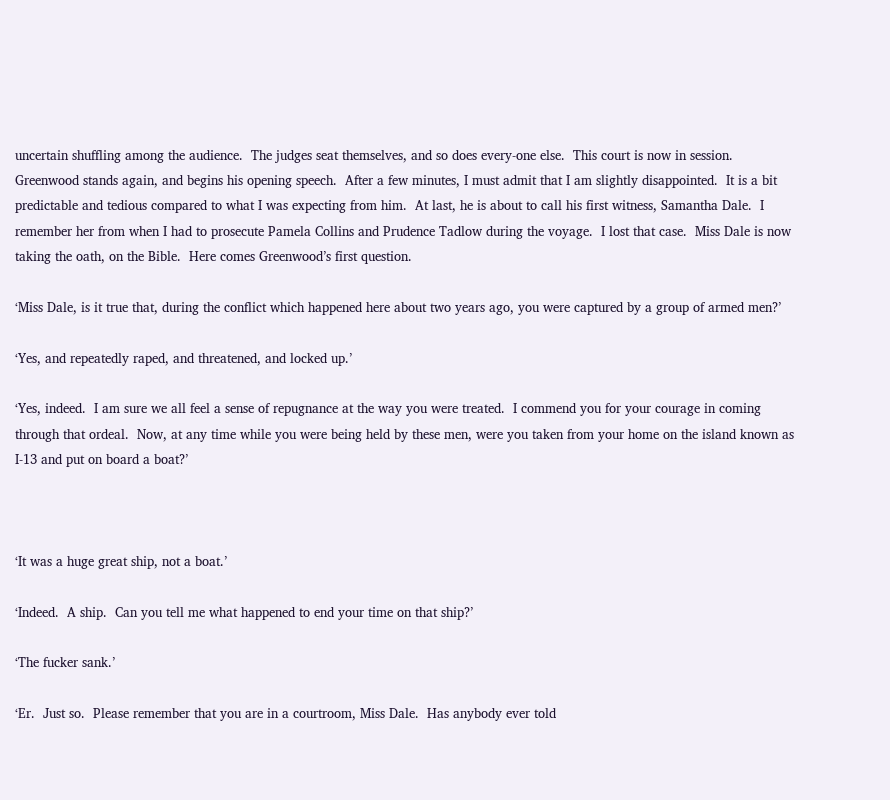uncertain shuffling among the audience.  The judges seat themselves, and so does every-one else.  This court is now in session.  Greenwood stands again, and begins his opening speech.  After a few minutes, I must admit that I am slightly disappointed.  It is a bit predictable and tedious compared to what I was expecting from him.  At last, he is about to call his first witness, Samantha Dale.  I remember her from when I had to prosecute Pamela Collins and Prudence Tadlow during the voyage.  I lost that case.  Miss Dale is now taking the oath, on the Bible.  Here comes Greenwood’s first question.

‘Miss Dale, is it true that, during the conflict which happened here about two years ago, you were captured by a group of armed men?’

‘Yes, and repeatedly raped, and threatened, and locked up.’

‘Yes, indeed.  I am sure we all feel a sense of repugnance at the way you were treated.  I commend you for your courage in coming through that ordeal.  Now, at any time while you were being held by these men, were you taken from your home on the island known as I-13 and put on board a boat?’



‘It was a huge great ship, not a boat.’

‘Indeed.  A ship.  Can you tell me what happened to end your time on that ship?’

‘The fucker sank.’

‘Er.  Just so.  Please remember that you are in a courtroom, Miss Dale.  Has anybody ever told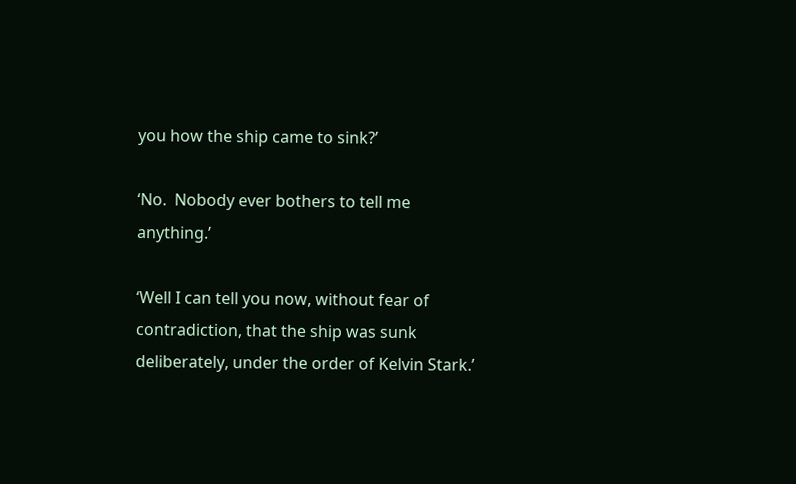you how the ship came to sink?’

‘No.  Nobody ever bothers to tell me anything.’

‘Well I can tell you now, without fear of contradiction, that the ship was sunk deliberately, under the order of Kelvin Stark.’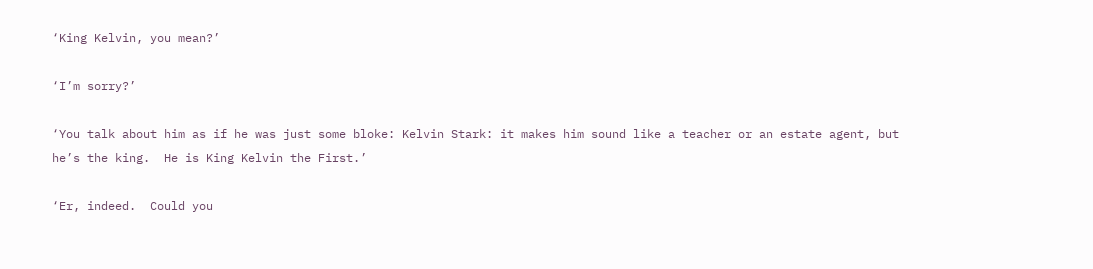‘King Kelvin, you mean?’

‘I’m sorry?’

‘You talk about him as if he was just some bloke: Kelvin Stark: it makes him sound like a teacher or an estate agent, but he’s the king.  He is King Kelvin the First.’

‘Er, indeed.  Could you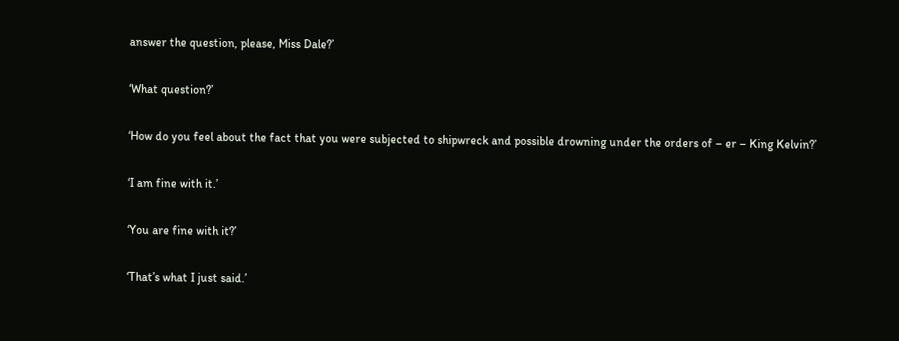answer the question, please, Miss Dale?’

‘What question?’

‘How do you feel about the fact that you were subjected to shipwreck and possible drowning under the orders of – er – King Kelvin?’

‘I am fine with it.’

‘You are fine with it?’

‘That’s what I just said.’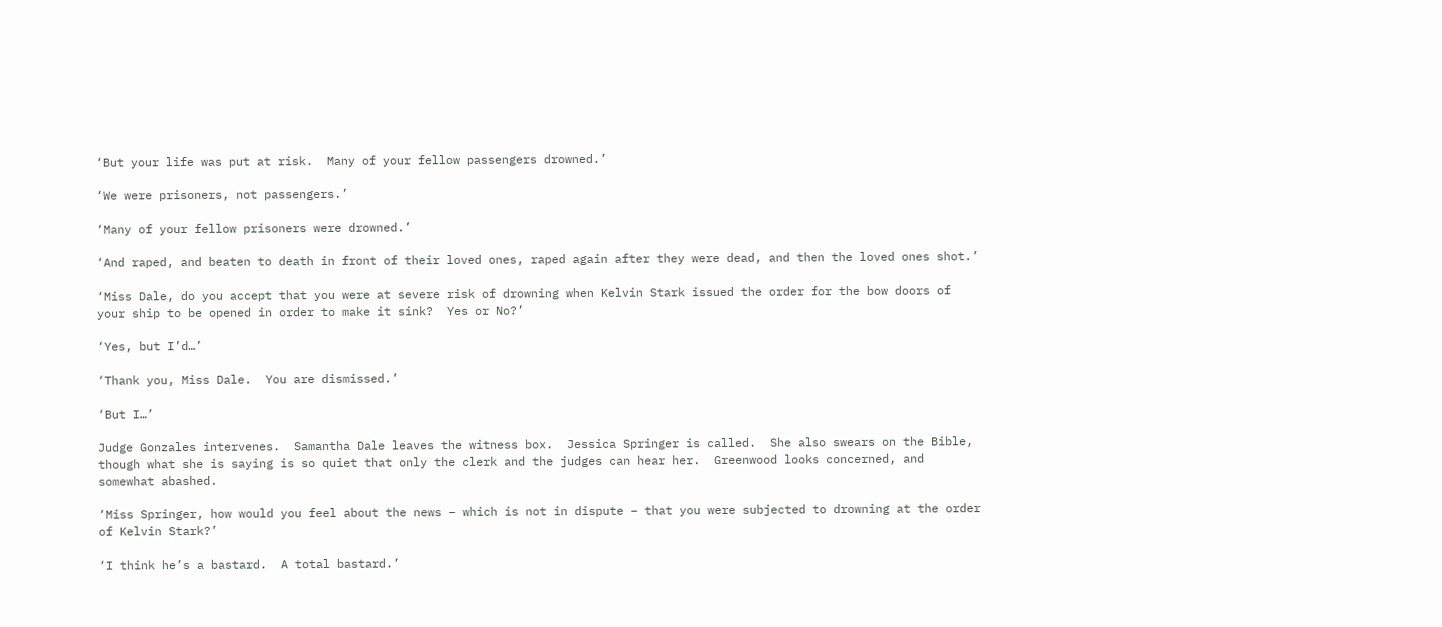‘But your life was put at risk.  Many of your fellow passengers drowned.’

‘We were prisoners, not passengers.’

‘Many of your fellow prisoners were drowned.’

‘And raped, and beaten to death in front of their loved ones, raped again after they were dead, and then the loved ones shot.’

‘Miss Dale, do you accept that you were at severe risk of drowning when Kelvin Stark issued the order for the bow doors of your ship to be opened in order to make it sink?  Yes or No?’

‘Yes, but I’d…’

‘Thank you, Miss Dale.  You are dismissed.’

‘But I…’

Judge Gonzales intervenes.  Samantha Dale leaves the witness box.  Jessica Springer is called.  She also swears on the Bible, though what she is saying is so quiet that only the clerk and the judges can hear her.  Greenwood looks concerned, and somewhat abashed.

‘Miss Springer, how would you feel about the news – which is not in dispute – that you were subjected to drowning at the order of Kelvin Stark?’

‘I think he’s a bastard.  A total bastard.’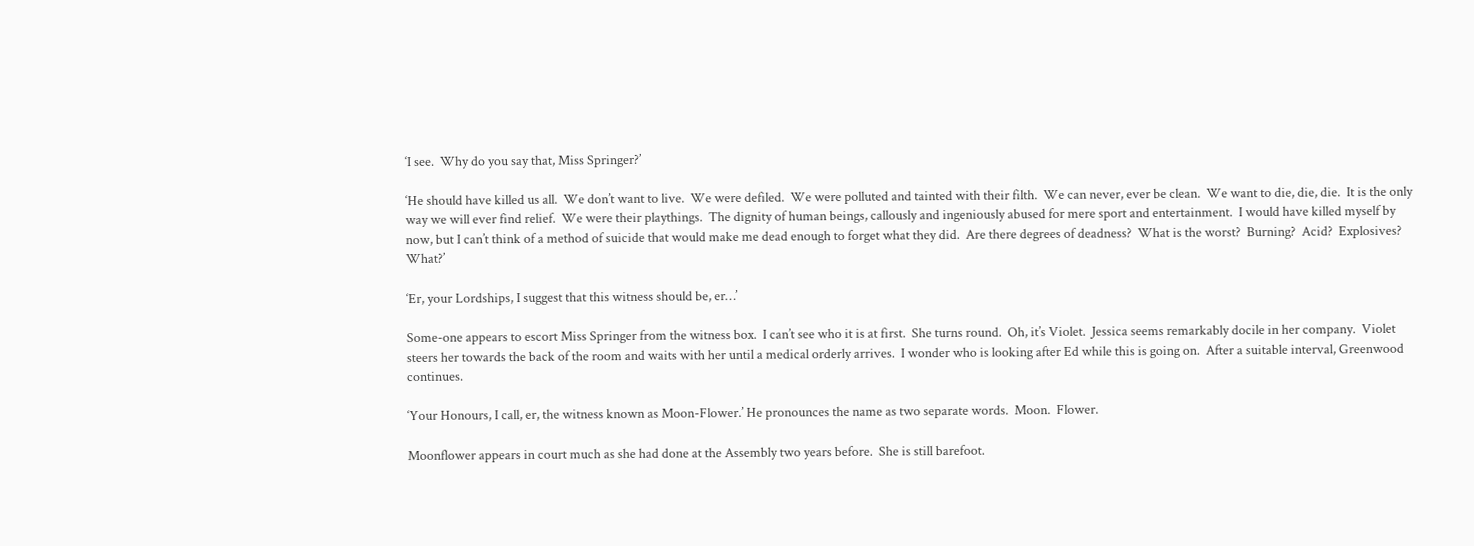‘I see.  Why do you say that, Miss Springer?’

‘He should have killed us all.  We don’t want to live.  We were defiled.  We were polluted and tainted with their filth.  We can never, ever be clean.  We want to die, die, die.  It is the only way we will ever find relief.  We were their playthings.  The dignity of human beings, callously and ingeniously abused for mere sport and entertainment.  I would have killed myself by now, but I can’t think of a method of suicide that would make me dead enough to forget what they did.  Are there degrees of deadness?  What is the worst?  Burning?  Acid?  Explosives?  What?’

‘Er, your Lordships, I suggest that this witness should be, er…’

Some-one appears to escort Miss Springer from the witness box.  I can’t see who it is at first.  She turns round.  Oh, it’s Violet.  Jessica seems remarkably docile in her company.  Violet steers her towards the back of the room and waits with her until a medical orderly arrives.  I wonder who is looking after Ed while this is going on.  After a suitable interval, Greenwood continues.

‘Your Honours, I call, er, the witness known as Moon-Flower.’ He pronounces the name as two separate words.  Moon.  Flower.

Moonflower appears in court much as she had done at the Assembly two years before.  She is still barefoot.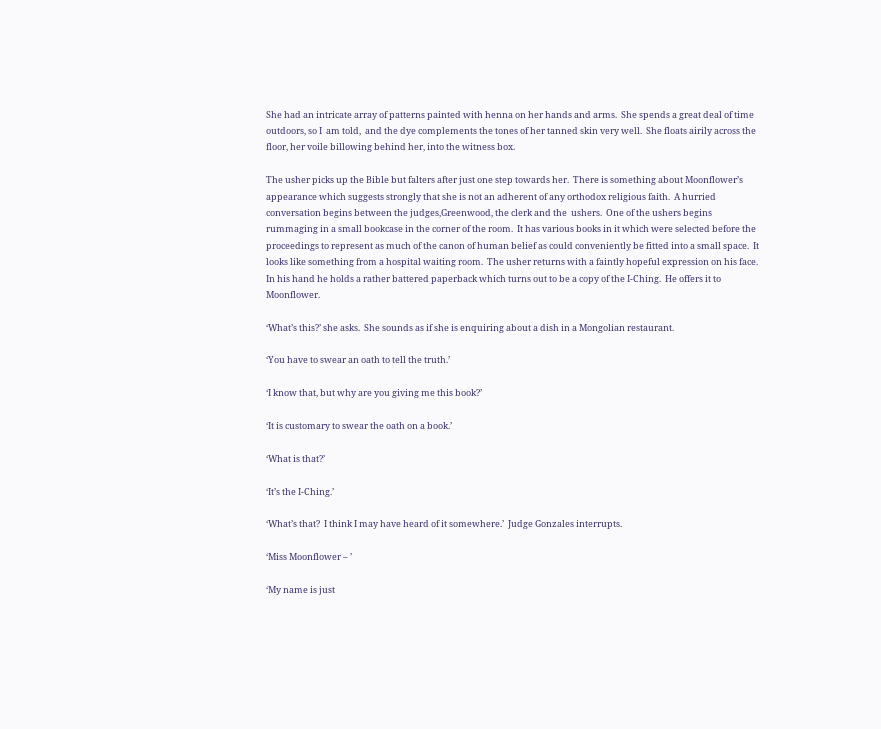She had an intricate array of patterns painted with henna on her hands and arms.  She spends a great deal of time outdoors, so I  am told,  and the dye complements the tones of her tanned skin very well.  She floats airily across the floor, her voile billowing behind her, into the witness box.

The usher picks up the Bible but falters after just one step towards her.  There is something about Moonflower’s appearance which suggests strongly that she is not an adherent of any orthodox religious faith.  A hurried conversation begins between the judges,Greenwood, the clerk and the  ushers.  One of the ushers begins rummaging in a small bookcase in the corner of the room.  It has various books in it which were selected before the proceedings to represent as much of the canon of human belief as could conveniently be fitted into a small space.  It looks like something from a hospital waiting room.  The usher returns with a faintly hopeful expression on his face.  In his hand he holds a rather battered paperback which turns out to be a copy of the I-Ching.  He offers it to Moonflower.

‘What’s this?’ she asks.  She sounds as if she is enquiring about a dish in a Mongolian restaurant.

‘You have to swear an oath to tell the truth.’

‘I know that, but why are you giving me this book?’

‘It is customary to swear the oath on a book.’

‘What is that?’

‘It’s the I-Ching.’

‘What’s that?  I think I may have heard of it somewhere.’  Judge Gonzales interrupts.

‘Miss Moonflower – ’

‘My name is just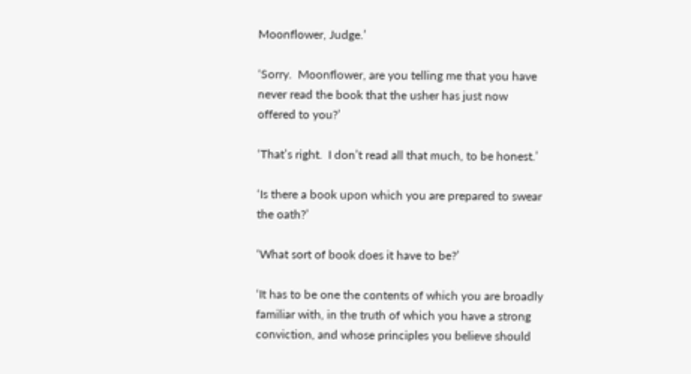Moonflower, Judge.’

‘Sorry.  Moonflower, are you telling me that you have never read the book that the usher has just now offered to you?’

‘That’s right.  I don’t read all that much, to be honest.’

‘Is there a book upon which you are prepared to swear the oath?’

‘What sort of book does it have to be?’

‘It has to be one the contents of which you are broadly familiar with, in the truth of which you have a strong conviction, and whose principles you believe should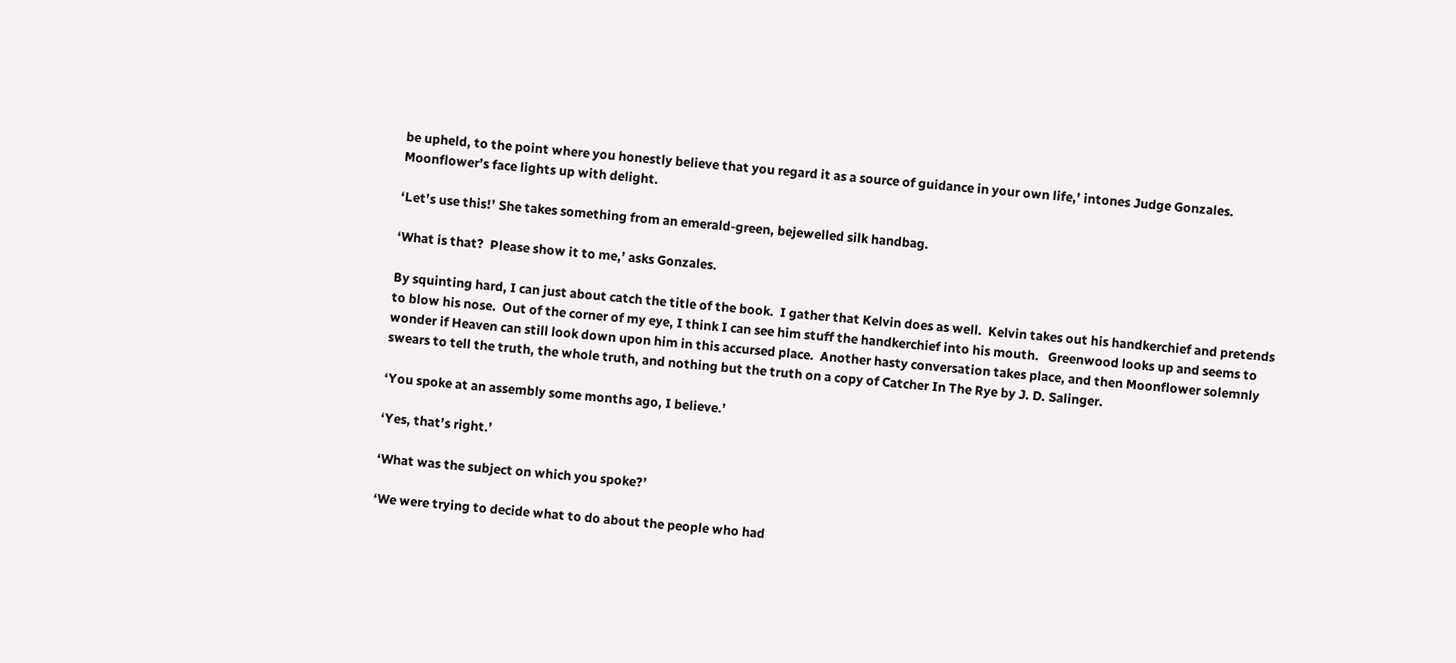be upheld, to the point where you honestly believe that you regard it as a source of guidance in your own life,’ intones Judge Gonzales.  Moonflower’s face lights up with delight.

‘Let’s use this!’ She takes something from an emerald-green, bejewelled silk handbag.

‘What is that?  Please show it to me,’ asks Gonzales.

By squinting hard, I can just about catch the title of the book.  I gather that Kelvin does as well.  Kelvin takes out his handkerchief and pretends to blow his nose.  Out of the corner of my eye, I think I can see him stuff the handkerchief into his mouth.   Greenwood looks up and seems to wonder if Heaven can still look down upon him in this accursed place.  Another hasty conversation takes place, and then Moonflower solemnly swears to tell the truth, the whole truth, and nothing but the truth on a copy of Catcher In The Rye by J. D. Salinger.

‘You spoke at an assembly some months ago, I believe.’

‘Yes, that’s right.’

‘What was the subject on which you spoke?’

‘We were trying to decide what to do about the people who had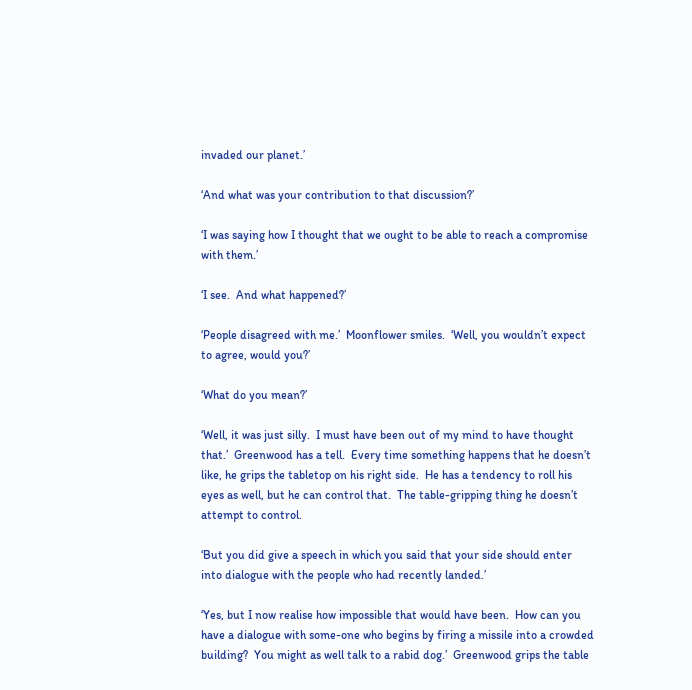invaded our planet.’

‘And what was your contribution to that discussion?’

‘I was saying how I thought that we ought to be able to reach a compromise with them.’

‘I see.  And what happened?’

‘People disagreed with me.’  Moonflower smiles.  ‘Well, you wouldn’t expect to agree, would you?’

‘What do you mean?’

‘Well, it was just silly.  I must have been out of my mind to have thought that.’  Greenwood has a tell.  Every time something happens that he doesn’t like, he grips the tabletop on his right side.  He has a tendency to roll his eyes as well, but he can control that.  The table-gripping thing he doesn’t attempt to control.

‘But you did give a speech in which you said that your side should enter into dialogue with the people who had recently landed.’

‘Yes, but I now realise how impossible that would have been.  How can you have a dialogue with some-one who begins by firing a missile into a crowded building?  You might as well talk to a rabid dog.’  Greenwood grips the table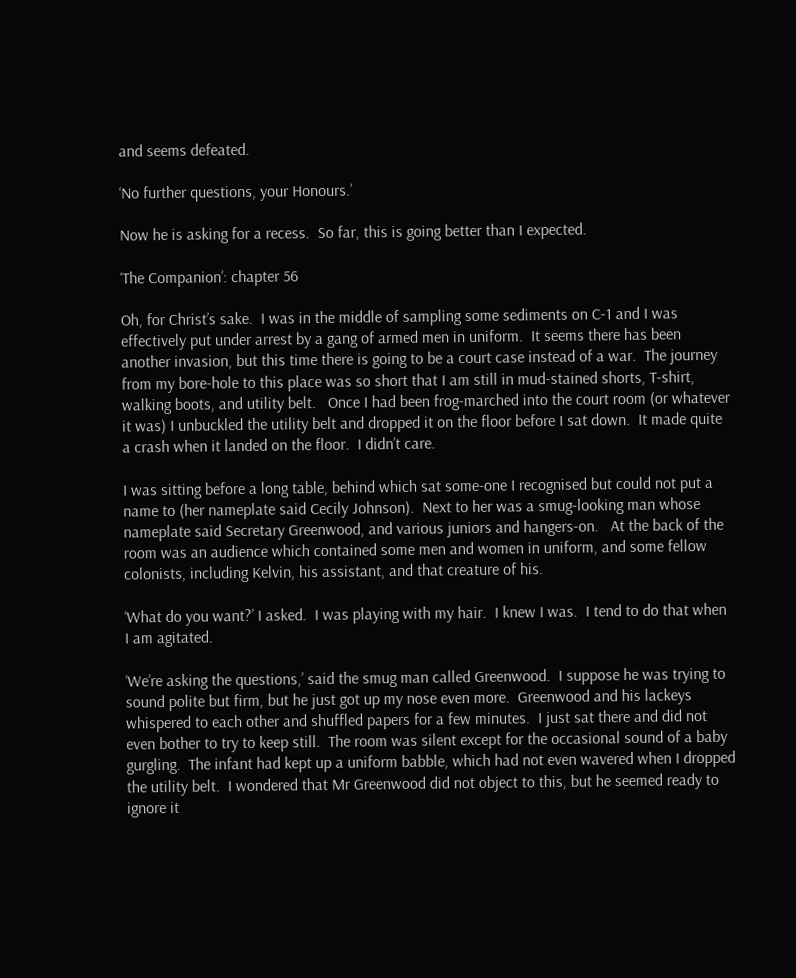and seems defeated.

‘No further questions, your Honours.’

Now he is asking for a recess.  So far, this is going better than I expected.

‘The Companion’: chapter 56

Oh, for Christ’s sake.  I was in the middle of sampling some sediments on C-1 and I was effectively put under arrest by a gang of armed men in uniform.  It seems there has been another invasion, but this time there is going to be a court case instead of a war.  The journey from my bore-hole to this place was so short that I am still in mud-stained shorts, T-shirt, walking boots, and utility belt.   Once I had been frog-marched into the court room (or whatever it was) I unbuckled the utility belt and dropped it on the floor before I sat down.  It made quite a crash when it landed on the floor.  I didn’t care.

I was sitting before a long table, behind which sat some-one I recognised but could not put a name to (her nameplate said Cecily Johnson).  Next to her was a smug-looking man whose nameplate said Secretary Greenwood, and various juniors and hangers-on.   At the back of the room was an audience which contained some men and women in uniform, and some fellow colonists, including Kelvin, his assistant, and that creature of his.

‘What do you want?’ I asked.  I was playing with my hair.  I knew I was.  I tend to do that when I am agitated.

‘We’re asking the questions,’ said the smug man called Greenwood.  I suppose he was trying to sound polite but firm, but he just got up my nose even more.  Greenwood and his lackeys whispered to each other and shuffled papers for a few minutes.  I just sat there and did not even bother to try to keep still.  The room was silent except for the occasional sound of a baby gurgling.  The infant had kept up a uniform babble, which had not even wavered when I dropped the utility belt.  I wondered that Mr Greenwood did not object to this, but he seemed ready to ignore it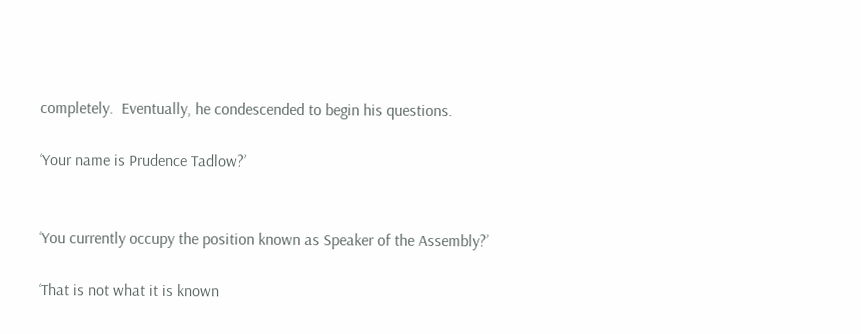completely.  Eventually, he condescended to begin his questions.

‘Your name is Prudence Tadlow?’


‘You currently occupy the position known as Speaker of the Assembly?’

‘That is not what it is known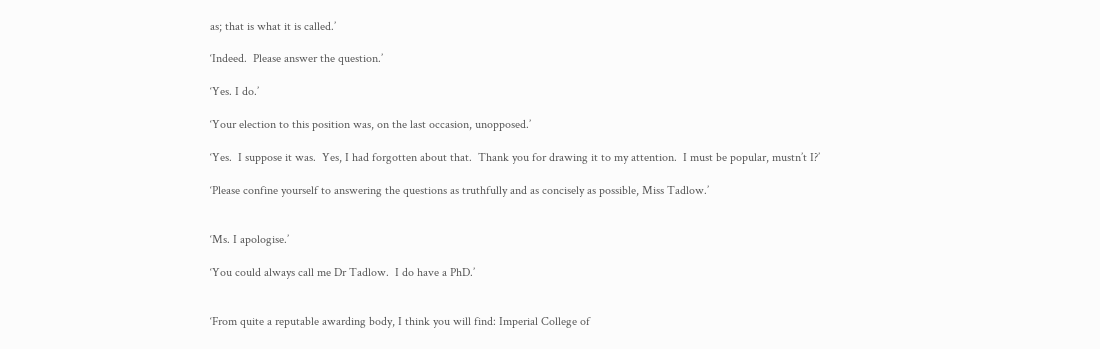as; that is what it is called.’

‘Indeed.  Please answer the question.’

‘Yes. I do.’

‘Your election to this position was, on the last occasion, unopposed.’

‘Yes.  I suppose it was.  Yes, I had forgotten about that.  Thank you for drawing it to my attention.  I must be popular, mustn’t I?’

‘Please confine yourself to answering the questions as truthfully and as concisely as possible, Miss Tadlow.’


‘Ms. I apologise.’

‘You could always call me Dr Tadlow.  I do have a PhD.’


‘From quite a reputable awarding body, I think you will find: Imperial College of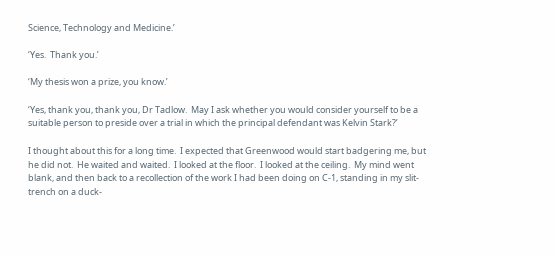Science, Technology and Medicine.’

‘Yes.  Thank you.’

‘My thesis won a prize, you know.’

‘Yes, thank you, thank you, Dr Tadlow.  May I ask whether you would consider yourself to be a suitable person to preside over a trial in which the principal defendant was Kelvin Stark?’

I thought about this for a long time.  I expected that Greenwood would start badgering me, but he did not.  He waited and waited.  I looked at the floor.  I looked at the ceiling.  My mind went blank, and then back to a recollection of the work I had been doing on C-1, standing in my slit-trench on a duck-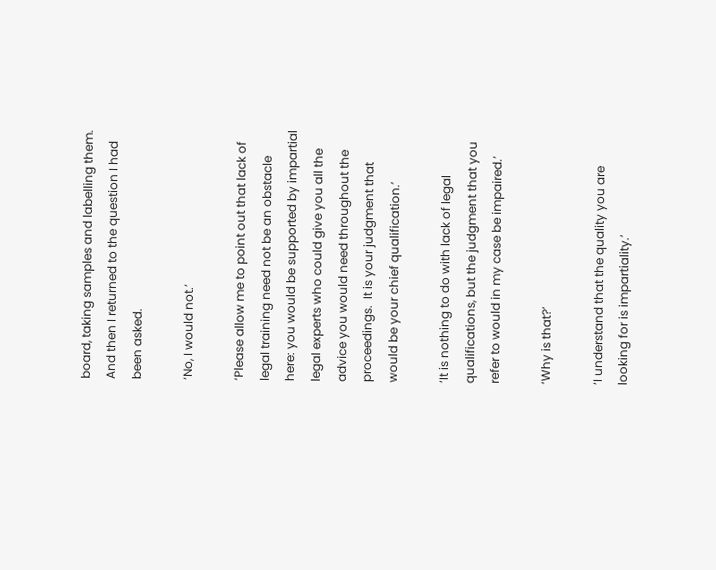board, taking samples and labelling them.  And then I returned to the question I had been asked.

‘No, I would not.’

‘Please allow me to point out that lack of legal training need not be an obstacle here: you would be supported by impartial legal experts who could give you all the advice you would need throughout the proceedings.  It is your judgment that would be your chief qualification.’

‘It is nothing to do with lack of legal qualifications, but the judgment that you refer to would in my case be impaired.’

‘Why is that?’

‘I understand that the quality you are looking for is impartiality.’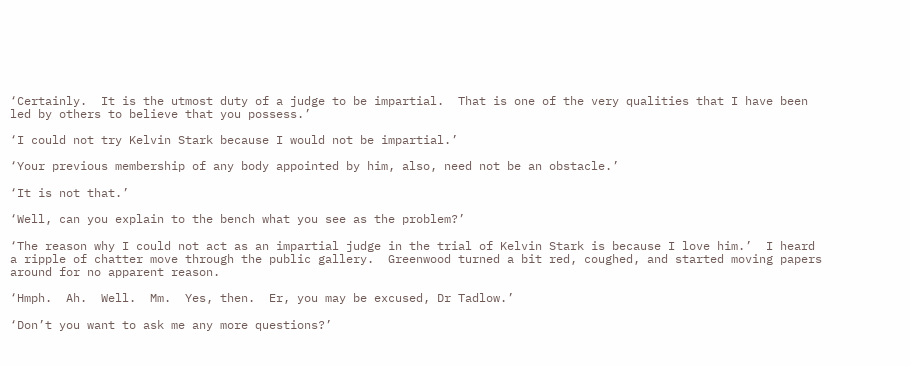‘Certainly.  It is the utmost duty of a judge to be impartial.  That is one of the very qualities that I have been led by others to believe that you possess.’

‘I could not try Kelvin Stark because I would not be impartial.’

‘Your previous membership of any body appointed by him, also, need not be an obstacle.’

‘It is not that.’

‘Well, can you explain to the bench what you see as the problem?’

‘The reason why I could not act as an impartial judge in the trial of Kelvin Stark is because I love him.’  I heard a ripple of chatter move through the public gallery.  Greenwood turned a bit red, coughed, and started moving papers around for no apparent reason.

‘Hmph.  Ah.  Well.  Mm.  Yes, then.  Er, you may be excused, Dr Tadlow.’

‘Don’t you want to ask me any more questions?’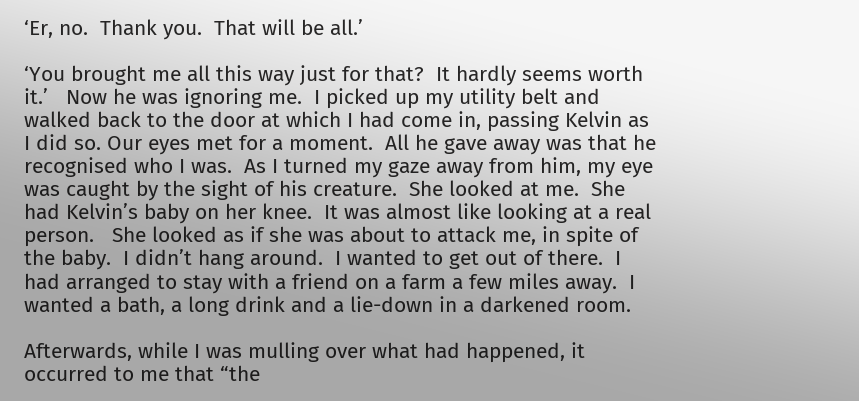‘Er, no.  Thank you.  That will be all.’

‘You brought me all this way just for that?  It hardly seems worth it.’   Now he was ignoring me.  I picked up my utility belt and walked back to the door at which I had come in, passing Kelvin as I did so. Our eyes met for a moment.  All he gave away was that he recognised who I was.  As I turned my gaze away from him, my eye was caught by the sight of his creature.  She looked at me.  She had Kelvin’s baby on her knee.  It was almost like looking at a real person.   She looked as if she was about to attack me, in spite of the baby.  I didn’t hang around.  I wanted to get out of there.  I had arranged to stay with a friend on a farm a few miles away.  I wanted a bath, a long drink and a lie-down in a darkened room.

Afterwards, while I was mulling over what had happened, it occurred to me that “the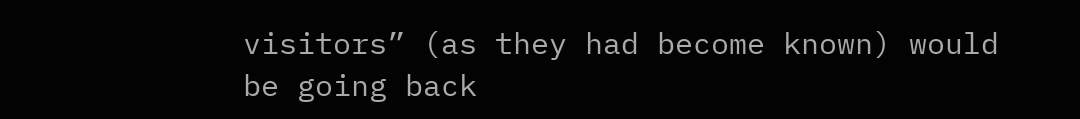visitors” (as they had become known) would be going back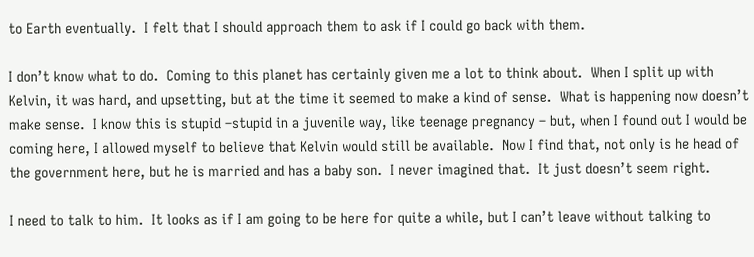to Earth eventually.  I felt that I should approach them to ask if I could go back with them.

I don’t know what to do.  Coming to this planet has certainly given me a lot to think about.  When I split up with Kelvin, it was hard, and upsetting, but at the time it seemed to make a kind of sense.  What is happening now doesn’t make sense.  I know this is stupid –stupid in a juvenile way, like teenage pregnancy – but, when I found out I would be coming here, I allowed myself to believe that Kelvin would still be available.  Now I find that, not only is he head of the government here, but he is married and has a baby son.  I never imagined that.  It just doesn’t seem right.

I need to talk to him.  It looks as if I am going to be here for quite a while, but I can’t leave without talking to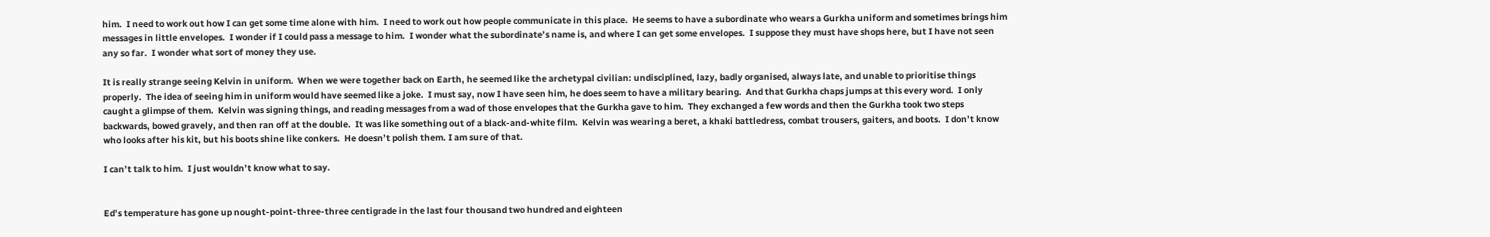him.  I need to work out how I can get some time alone with him.  I need to work out how people communicate in this place.  He seems to have a subordinate who wears a Gurkha uniform and sometimes brings him messages in little envelopes.  I wonder if I could pass a message to him.  I wonder what the subordinate’s name is, and where I can get some envelopes.  I suppose they must have shops here, but I have not seen any so far.  I wonder what sort of money they use.

It is really strange seeing Kelvin in uniform.  When we were together back on Earth, he seemed like the archetypal civilian: undisciplined, lazy, badly organised, always late, and unable to prioritise things properly.  The idea of seeing him in uniform would have seemed like a joke.  I must say, now I have seen him, he does seem to have a military bearing.  And that Gurkha chaps jumps at this every word.  I only caught a glimpse of them.  Kelvin was signing things, and reading messages from a wad of those envelopes that the Gurkha gave to him.  They exchanged a few words and then the Gurkha took two steps backwards, bowed gravely, and then ran off at the double.  It was like something out of a black-and-white film.  Kelvin was wearing a beret, a khaki battledress, combat trousers, gaiters, and boots.  I don’t know who looks after his kit, but his boots shine like conkers.  He doesn’t polish them. I am sure of that.

I can’t talk to him.  I just wouldn’t know what to say.


Ed’s temperature has gone up nought-point-three-three centigrade in the last four thousand two hundred and eighteen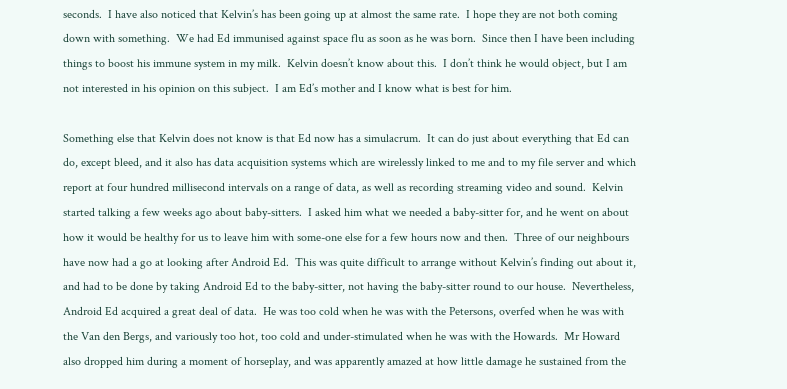seconds.  I have also noticed that Kelvin’s has been going up at almost the same rate.  I hope they are not both coming down with something.  We had Ed immunised against space flu as soon as he was born.  Since then I have been including things to boost his immune system in my milk.  Kelvin doesn’t know about this.  I don’t think he would object, but I am not interested in his opinion on this subject.  I am Ed’s mother and I know what is best for him.

Something else that Kelvin does not know is that Ed now has a simulacrum.  It can do just about everything that Ed can do, except bleed, and it also has data acquisition systems which are wirelessly linked to me and to my file server and which report at four hundred millisecond intervals on a range of data, as well as recording streaming video and sound.  Kelvin started talking a few weeks ago about baby-sitters.  I asked him what we needed a baby-sitter for, and he went on about how it would be healthy for us to leave him with some-one else for a few hours now and then.  Three of our neighbours have now had a go at looking after Android Ed.  This was quite difficult to arrange without Kelvin’s finding out about it, and had to be done by taking Android Ed to the baby-sitter, not having the baby-sitter round to our house.  Nevertheless, Android Ed acquired a great deal of data.  He was too cold when he was with the Petersons, overfed when he was with the Van den Bergs, and variously too hot, too cold and under-stimulated when he was with the Howards.  Mr Howard also dropped him during a moment of horseplay, and was apparently amazed at how little damage he sustained from the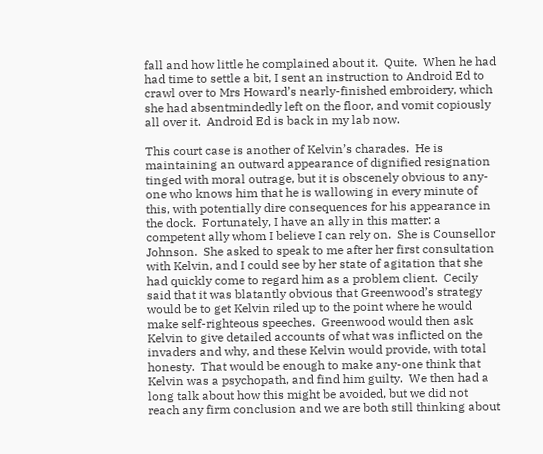fall and how little he complained about it.  Quite.  When he had had time to settle a bit, I sent an instruction to Android Ed to crawl over to Mrs Howard’s nearly-finished embroidery, which she had absentmindedly left on the floor, and vomit copiously all over it.  Android Ed is back in my lab now.

This court case is another of Kelvin’s charades.  He is maintaining an outward appearance of dignified resignation tinged with moral outrage, but it is obscenely obvious to any-one who knows him that he is wallowing in every minute of this, with potentially dire consequences for his appearance in the dock.  Fortunately, I have an ally in this matter: a competent ally whom I believe I can rely on.  She is Counsellor Johnson.  She asked to speak to me after her first consultation with Kelvin, and I could see by her state of agitation that she had quickly come to regard him as a problem client.  Cecily said that it was blatantly obvious that Greenwood’s strategy would be to get Kelvin riled up to the point where he would make self-righteous speeches.  Greenwood would then ask Kelvin to give detailed accounts of what was inflicted on the invaders and why, and these Kelvin would provide, with total honesty.  That would be enough to make any-one think that Kelvin was a psychopath, and find him guilty.  We then had a long talk about how this might be avoided, but we did not reach any firm conclusion and we are both still thinking about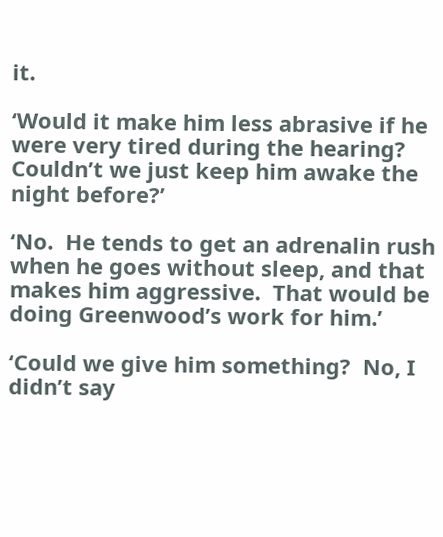it.

‘Would it make him less abrasive if he were very tired during the hearing?  Couldn’t we just keep him awake the night before?’

‘No.  He tends to get an adrenalin rush when he goes without sleep, and that makes him aggressive.  That would be doing Greenwood’s work for him.’

‘Could we give him something?  No, I didn’t say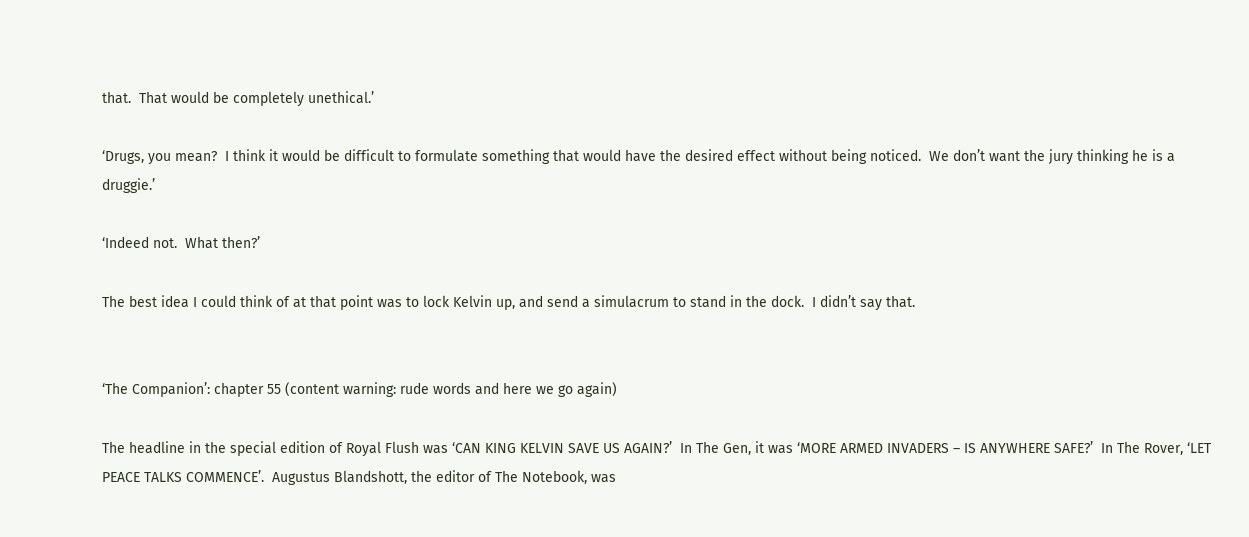that.  That would be completely unethical.’

‘Drugs, you mean?  I think it would be difficult to formulate something that would have the desired effect without being noticed.  We don’t want the jury thinking he is a druggie.’

‘Indeed not.  What then?’

The best idea I could think of at that point was to lock Kelvin up, and send a simulacrum to stand in the dock.  I didn’t say that.


‘The Companion’: chapter 55 (content warning: rude words and here we go again)

The headline in the special edition of Royal Flush was ‘CAN KING KELVIN SAVE US AGAIN?’  In The Gen, it was ‘MORE ARMED INVADERS – IS ANYWHERE SAFE?’  In The Rover, ‘LET PEACE TALKS COMMENCE’.  Augustus Blandshott, the editor of The Notebook, was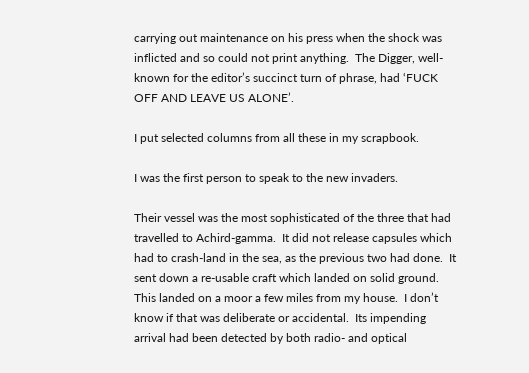carrying out maintenance on his press when the shock was inflicted and so could not print anything.  The Digger, well-known for the editor’s succinct turn of phrase, had ‘FUCK OFF AND LEAVE US ALONE’.

I put selected columns from all these in my scrapbook.

I was the first person to speak to the new invaders.

Their vessel was the most sophisticated of the three that had travelled to Achird-gamma.  It did not release capsules which had to crash-land in the sea, as the previous two had done.  It sent down a re-usable craft which landed on solid ground.  This landed on a moor a few miles from my house.  I don’t know if that was deliberate or accidental.  Its impending arrival had been detected by both radio- and optical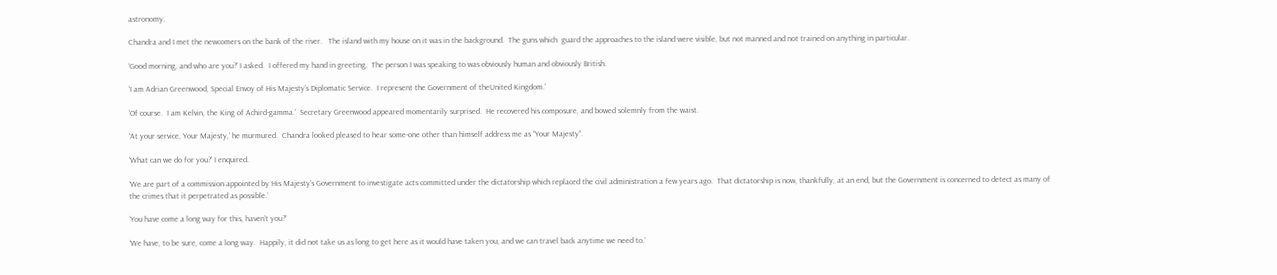astronomy.

Chandra and I met the newcomers on the bank of the river.   The island with my house on it was in the background.  The guns which  guard the approaches to the island were visible, but not manned and not trained on anything in particular.

‘Good morning, and who are you?’ I asked.  I offered my hand in greeting.  The person I was speaking to was obviously human and obviously British.

‘I am Adrian Greenwood, Special Envoy of His Majesty’s Diplomatic Service.  I represent the Government of theUnited Kingdom.’

‘Of course.  I am Kelvin, the King of Achird-gamma.’  Secretary Greenwood appeared momentarily surprised.  He recovered his composure, and bowed solemnly from the waist.

‘At your service, Your Majesty,’ he murmured.  Chandra looked pleased to hear some-one other than himself address me as “Your Majesty”.

‘What can we do for you?’ I enquired.

‘We are part of a commission appointed by His Majesty’s Government to investigate acts committed under the dictatorship which replaced the civil administration a few years ago.  That dictatorship is now, thankfully, at an end, but the Government is concerned to detect as many of the crimes that it perpetrated as possible.’

‘You have come a long way for this, haven’t you?’

‘We have, to be sure, come a long way.  Happily, it did not take us as long to get here as it would have taken you, and we can travel back anytime we need to.’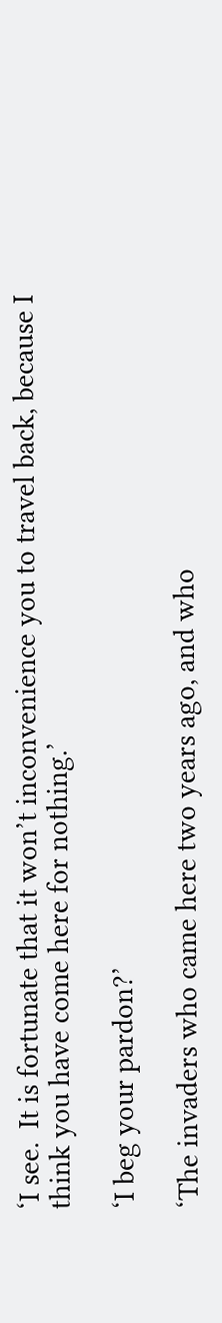‘I see.  It is fortunate that it won’t inconvenience you to travel back, because I think you have come here for nothing.’

‘I beg your pardon?’

‘The invaders who came here two years ago, and who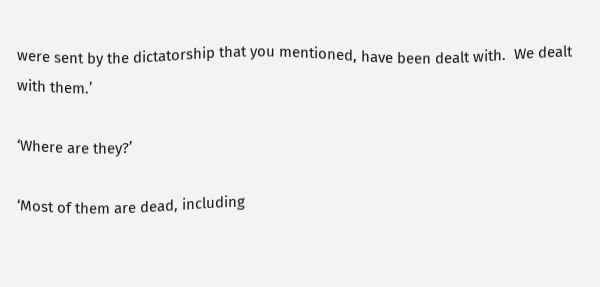were sent by the dictatorship that you mentioned, have been dealt with.  We dealt with them.’

‘Where are they?’

‘Most of them are dead, including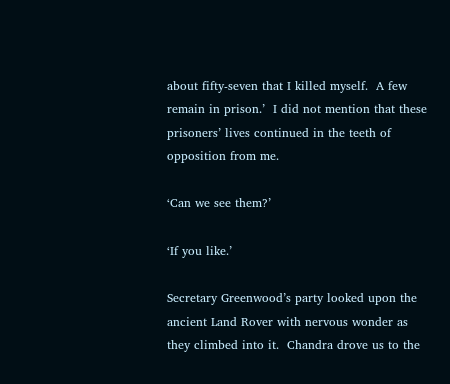about fifty-seven that I killed myself.  A few remain in prison.’  I did not mention that these prisoners’ lives continued in the teeth of opposition from me.

‘Can we see them?’

‘If you like.’

Secretary Greenwood’s party looked upon the ancient Land Rover with nervous wonder as they climbed into it.  Chandra drove us to the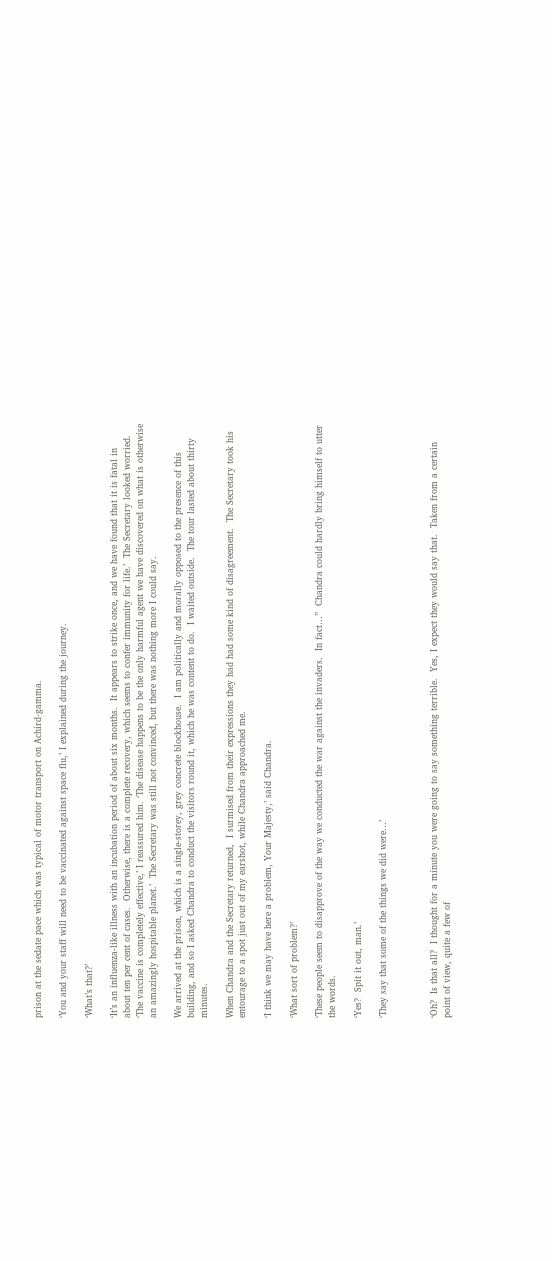prison at the sedate pace which was typical of motor transport on Achird-gamma.

‘You and your staff will need to be vaccinated against space flu,’ I explained during the journey.

‘What’s that?’

‘It’s an influenza-like illness with an incubation period of about six months.  It appears to strike once, and we have found that it is fatal in about ten per cent of cases.  Otherwise, there is a complete recovery, which seems to confer immunity for life.’  The Secretary looked worried.  ‘The vaccine is completely effective,’ I reassured him. ‘The disease happens to be the only harmful agent we have discovered on what is otherwise an amazingly hospitable planet.’  The Secretary was still not convinced, but there was nothing more I could say.

We arrived at the prison, which is a single-storey, grey concrete blockhouse.  I am politically and morally opposed to the presence of this building, and so I asked Chandra to conduct the visitors round it, which he was content to do.  I waited outside.  The tour lasted about thirty minutes.

When Chandra and the Secretary returned,  I surmised from their expressions they had had some kind of disagreement.  The Secretary took his entourage to a spot just out of my earshot, while Chandra approached me.

‘I think we may have here a problem, Your Majesty,’ said Chandra.

‘What sort of problem?’

‘These people seem to disapprove of the way we conducted the war against the invaders.  In fact…”  Chandra could hardly bring himself to utter the words.

‘Yes?  Spit it out, man.’

‘They say that some of the things we did were…’



‘Oh?  Is that all?  I thought for a minute you were going to say something terrible.  Yes, I expect they would say that.  Taken from a certain point of view, quite a few of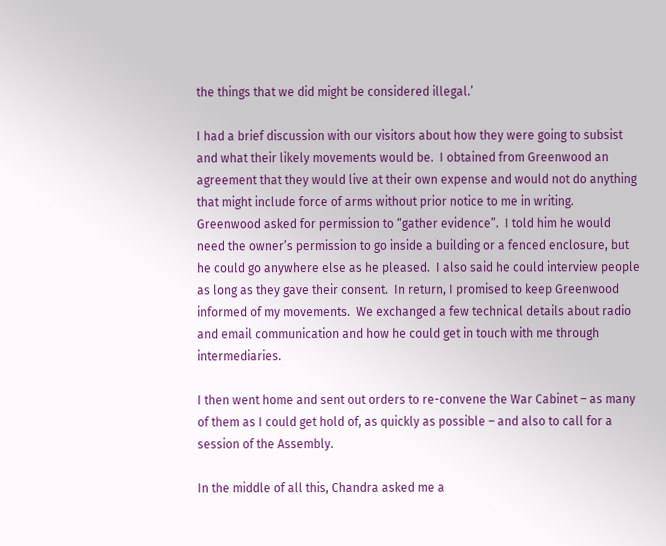the things that we did might be considered illegal.’

I had a brief discussion with our visitors about how they were going to subsist and what their likely movements would be.  I obtained from Greenwood an agreement that they would live at their own expense and would not do anything that might include force of arms without prior notice to me in writing.  Greenwood asked for permission to “gather evidence”.  I told him he would need the owner’s permission to go inside a building or a fenced enclosure, but he could go anywhere else as he pleased.  I also said he could interview people as long as they gave their consent.  In return, I promised to keep Greenwood informed of my movements.  We exchanged a few technical details about radio and email communication and how he could get in touch with me through intermediaries.

I then went home and sent out orders to re-convene the War Cabinet – as many of them as I could get hold of, as quickly as possible – and also to call for a session of the Assembly.

In the middle of all this, Chandra asked me a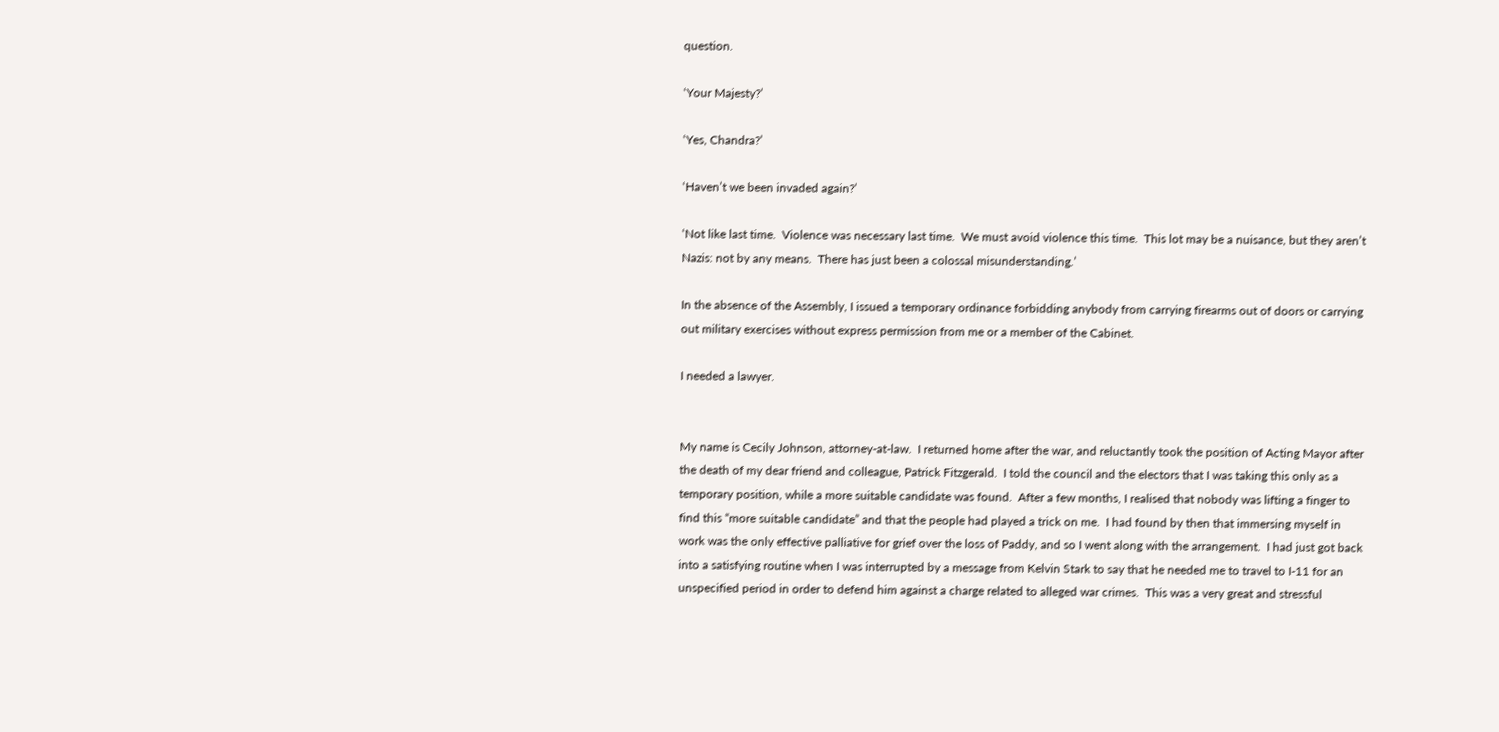question.

‘Your Majesty?’

‘Yes, Chandra?’

‘Haven’t we been invaded again?’

‘Not like last time.  Violence was necessary last time.  We must avoid violence this time.  This lot may be a nuisance, but they aren’t Nazis: not by any means.  There has just been a colossal misunderstanding.’

In the absence of the Assembly, I issued a temporary ordinance forbidding anybody from carrying firearms out of doors or carrying out military exercises without express permission from me or a member of the Cabinet.

I needed a lawyer.


My name is Cecily Johnson, attorney-at-law.  I returned home after the war, and reluctantly took the position of Acting Mayor after the death of my dear friend and colleague, Patrick Fitzgerald.  I told the council and the electors that I was taking this only as a temporary position, while a more suitable candidate was found.  After a few months, I realised that nobody was lifting a finger to find this “more suitable candidate” and that the people had played a trick on me.  I had found by then that immersing myself in work was the only effective palliative for grief over the loss of Paddy, and so I went along with the arrangement.  I had just got back into a satisfying routine when I was interrupted by a message from Kelvin Stark to say that he needed me to travel to I-11 for an unspecified period in order to defend him against a charge related to alleged war crimes.  This was a very great and stressful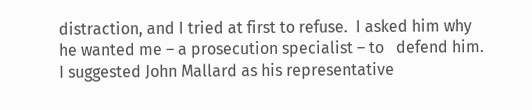distraction, and I tried at first to refuse.  I asked him why he wanted me – a prosecution specialist – to   defend him.  I suggested John Mallard as his representative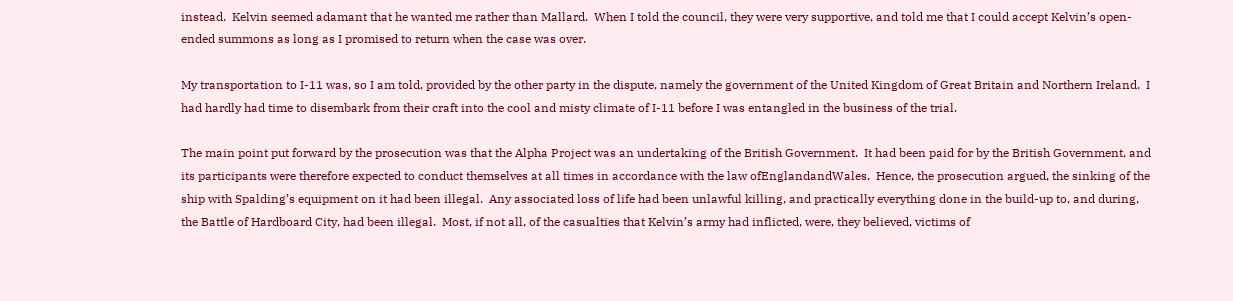instead.  Kelvin seemed adamant that he wanted me rather than Mallard.  When I told the council, they were very supportive, and told me that I could accept Kelvin’s open-ended summons as long as I promised to return when the case was over.

My transportation to I-11 was, so I am told, provided by the other party in the dispute, namely the government of the United Kingdom of Great Britain and Northern Ireland.  I had hardly had time to disembark from their craft into the cool and misty climate of I-11 before I was entangled in the business of the trial.

The main point put forward by the prosecution was that the Alpha Project was an undertaking of the British Government.  It had been paid for by the British Government, and its participants were therefore expected to conduct themselves at all times in accordance with the law ofEnglandandWales.  Hence, the prosecution argued, the sinking of the ship with Spalding’s equipment on it had been illegal.  Any associated loss of life had been unlawful killing, and practically everything done in the build-up to, and during, the Battle of Hardboard City, had been illegal.  Most, if not all, of the casualties that Kelvin’s army had inflicted, were, they believed, victims of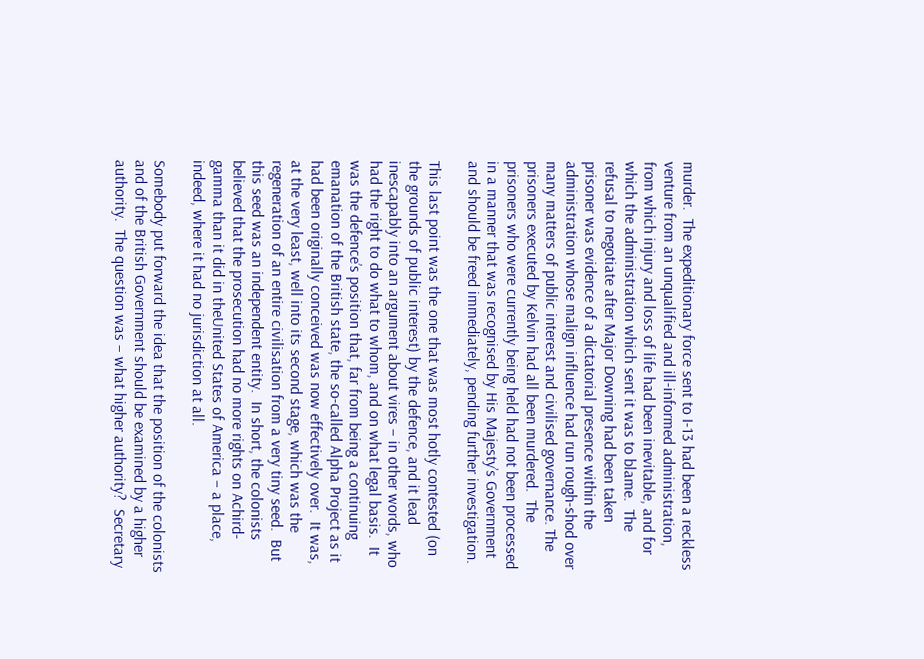murder.  The expeditionary force sent to I-13 had been a reckless venture from an unqualified and ill-informed administration, from which injury and loss of life had been inevitable, and for which the administration which sent it was to blame.  The refusal to negotiate after Major Downing had been taken prisoner was evidence of a dictatorial presence within the administration whose malign influence had run rough-shod over many matters of public interest and civilised governance. The prisoners executed by Kelvin had all been murdered.  The prisoners who were currently being held had not been processed in a manner that was recognised by His Majesty’s Government and should be freed immediately, pending further investigation.

This last point was the one that was most hotly contested (on the grounds of public interest) by the defence, and it lead inescapably into an argument about vires – in other words, who had the right to do what to whom, and on what legal basis.  It was the defence’s position that, far from being a continuing emanation of the British state, the so-called Alpha Project as it had been originally conceived was now effectively over.  It was, at the very least, well into its second stage, which was the regeneration of an entire civilisation from a very tiny seed.  But this seed was an independent entity.  In short, the colonists believed that the prosecution had no more rights on Achird-gamma than it did in theUnited States of America – a place, indeed, where it had no jurisdiction at all.

Somebody put forward the idea that the position of the colonists and of the British Government should be examined by a higher authority.  The question was – what higher authority?  Secretary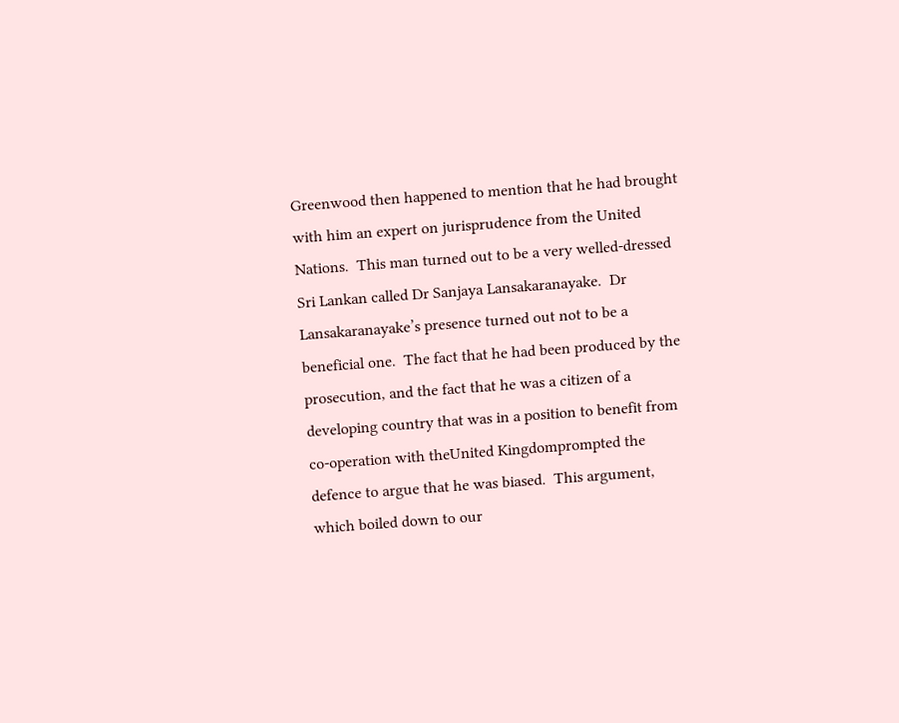Greenwood then happened to mention that he had brought with him an expert on jurisprudence from the United Nations.  This man turned out to be a very welled-dressed Sri Lankan called Dr Sanjaya Lansakaranayake.  Dr Lansakaranayake’s presence turned out not to be a beneficial one.  The fact that he had been produced by the prosecution, and the fact that he was a citizen of a developing country that was in a position to benefit from co-operation with theUnited Kingdomprompted the defence to argue that he was biased.  This argument, which boiled down to our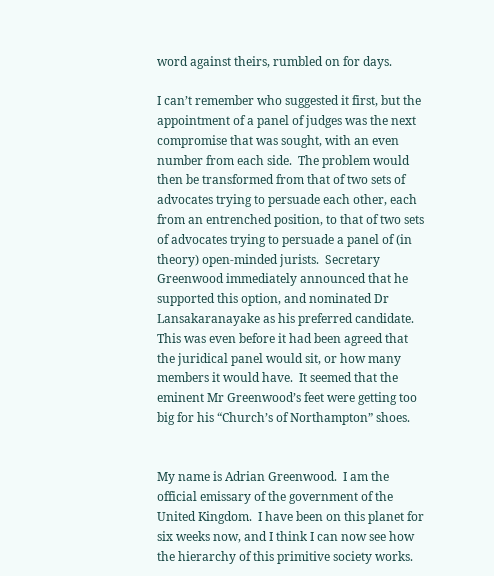word against theirs, rumbled on for days.

I can’t remember who suggested it first, but the appointment of a panel of judges was the next compromise that was sought, with an even number from each side.  The problem would then be transformed from that of two sets of advocates trying to persuade each other, each from an entrenched position, to that of two sets of advocates trying to persuade a panel of (in theory) open-minded jurists.  Secretary Greenwood immediately announced that he supported this option, and nominated Dr Lansakaranayake as his preferred candidate.  This was even before it had been agreed that the juridical panel would sit, or how many members it would have.  It seemed that the eminent Mr Greenwood’s feet were getting too big for his “Church’s of Northampton” shoes.


My name is Adrian Greenwood.  I am the official emissary of the government of the United Kingdom.  I have been on this planet for six weeks now, and I think I can now see how the hierarchy of this primitive society works.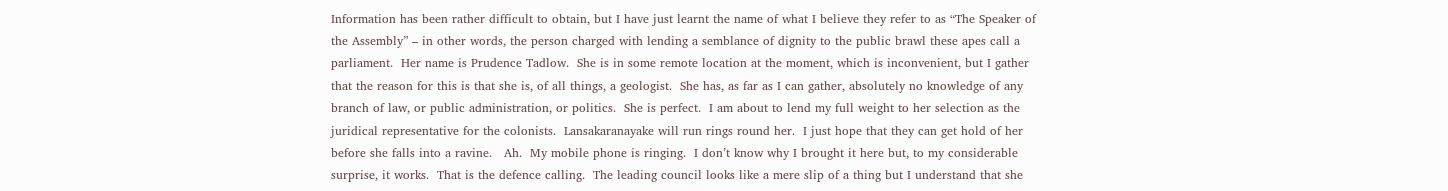Information has been rather difficult to obtain, but I have just learnt the name of what I believe they refer to as “The Speaker of the Assembly” – in other words, the person charged with lending a semblance of dignity to the public brawl these apes call a parliament.  Her name is Prudence Tadlow.  She is in some remote location at the moment, which is inconvenient, but I gather that the reason for this is that she is, of all things, a geologist.  She has, as far as I can gather, absolutely no knowledge of any branch of law, or public administration, or politics.  She is perfect.  I am about to lend my full weight to her selection as the juridical representative for the colonists.  Lansakaranayake will run rings round her.  I just hope that they can get hold of her before she falls into a ravine.   Ah.  My mobile phone is ringing.  I don’t know why I brought it here but, to my considerable surprise, it works.  That is the defence calling.  The leading council looks like a mere slip of a thing but I understand that she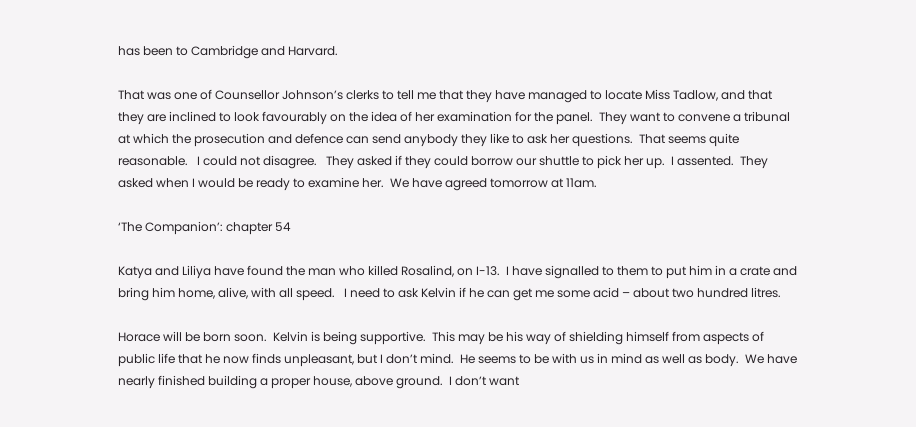has been to Cambridge and Harvard.

That was one of Counsellor Johnson’s clerks to tell me that they have managed to locate Miss Tadlow, and that they are inclined to look favourably on the idea of her examination for the panel.  They want to convene a tribunal at which the prosecution and defence can send anybody they like to ask her questions.  That seems quite reasonable.   I could not disagree.   They asked if they could borrow our shuttle to pick her up.  I assented.  They asked when I would be ready to examine her.  We have agreed tomorrow at 11am.

‘The Companion’: chapter 54

Katya and Liliya have found the man who killed Rosalind, on I-13.  I have signalled to them to put him in a crate and bring him home, alive, with all speed.   I need to ask Kelvin if he can get me some acid – about two hundred litres.

Horace will be born soon.  Kelvin is being supportive.  This may be his way of shielding himself from aspects of public life that he now finds unpleasant, but I don’t mind.  He seems to be with us in mind as well as body.  We have nearly finished building a proper house, above ground.  I don’t want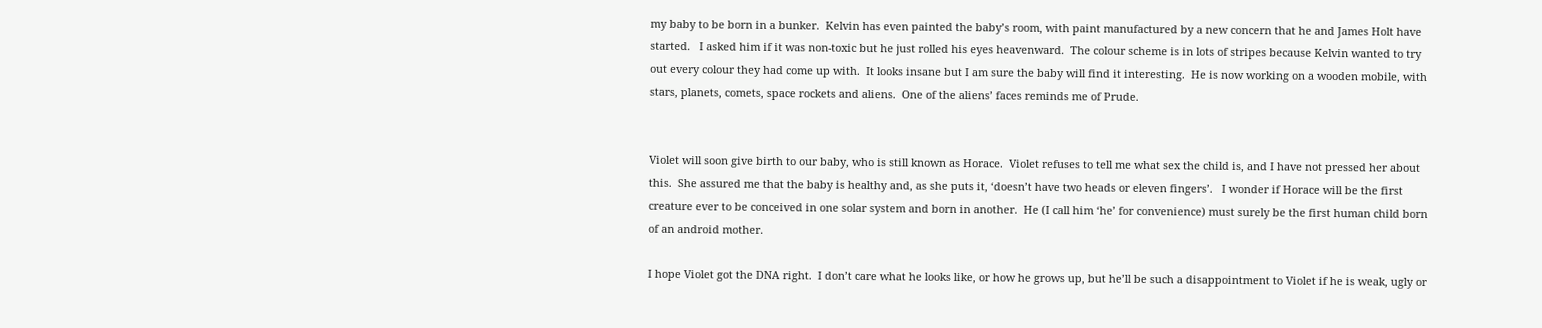my baby to be born in a bunker.  Kelvin has even painted the baby’s room, with paint manufactured by a new concern that he and James Holt have started.   I asked him if it was non-toxic but he just rolled his eyes heavenward.  The colour scheme is in lots of stripes because Kelvin wanted to try out every colour they had come up with.  It looks insane but I am sure the baby will find it interesting.  He is now working on a wooden mobile, with stars, planets, comets, space rockets and aliens.  One of the aliens’ faces reminds me of Prude.


Violet will soon give birth to our baby, who is still known as Horace.  Violet refuses to tell me what sex the child is, and I have not pressed her about this.  She assured me that the baby is healthy and, as she puts it, ‘doesn’t have two heads or eleven fingers’.   I wonder if Horace will be the first creature ever to be conceived in one solar system and born in another.  He (I call him ‘he’ for convenience) must surely be the first human child born of an android mother.

I hope Violet got the DNA right.  I don’t care what he looks like, or how he grows up, but he’ll be such a disappointment to Violet if he is weak, ugly or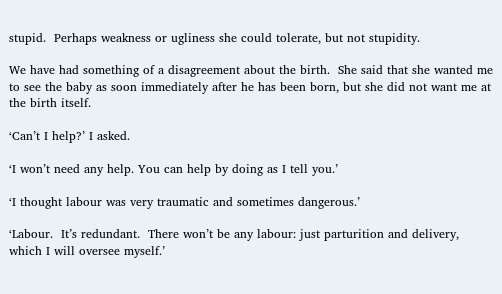stupid.  Perhaps weakness or ugliness she could tolerate, but not stupidity.

We have had something of a disagreement about the birth.  She said that she wanted me to see the baby as soon immediately after he has been born, but she did not want me at the birth itself.

‘Can’t I help?’ I asked.

‘I won’t need any help. You can help by doing as I tell you.’

‘I thought labour was very traumatic and sometimes dangerous.’

‘Labour.  It’s redundant.  There won’t be any labour: just parturition and delivery, which I will oversee myself.’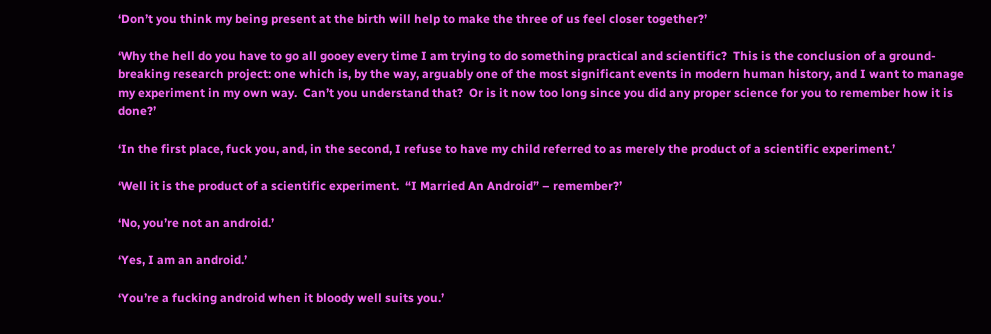‘Don’t you think my being present at the birth will help to make the three of us feel closer together?’

‘Why the hell do you have to go all gooey every time I am trying to do something practical and scientific?  This is the conclusion of a ground-breaking research project: one which is, by the way, arguably one of the most significant events in modern human history, and I want to manage my experiment in my own way.  Can’t you understand that?  Or is it now too long since you did any proper science for you to remember how it is done?’

‘In the first place, fuck you, and, in the second, I refuse to have my child referred to as merely the product of a scientific experiment.’

‘Well it is the product of a scientific experiment.  “I Married An Android” – remember?’

‘No, you’re not an android.’

‘Yes, I am an android.’

‘You’re a fucking android when it bloody well suits you.’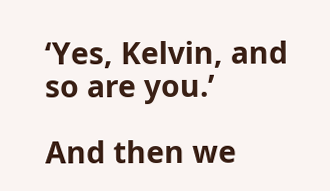‘Yes, Kelvin, and so are you.’

And then we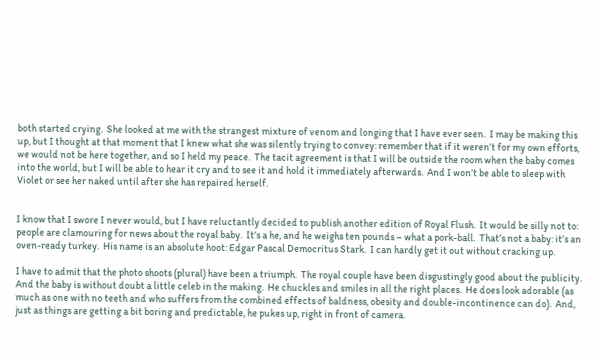both started crying.  She looked at me with the strangest mixture of venom and longing that I have ever seen.  I may be making this up, but I thought at that moment that I knew what she was silently trying to convey: remember that if it weren’t for my own efforts, we would not be here together, and so I held my peace.  The tacit agreement is that I will be outside the room when the baby comes into the world, but I will be able to hear it cry and to see it and hold it immediately afterwards.  And I won’t be able to sleep with Violet or see her naked until after she has repaired herself.


I know that I swore I never would, but I have reluctantly decided to publish another edition of Royal Flush.  It would be silly not to:  people are clamouring for news about the royal baby.  It’s a he, and he weighs ten pounds – what a pork-ball.  That’s not a baby: it’s an oven-ready turkey.  His name is an absolute hoot: Edgar Pascal Democritus Stark.  I can hardly get it out without cracking up.

I have to admit that the photo shoots (plural) have been a triumph.  The royal couple have been disgustingly good about the publicity.  And the baby is without doubt a little celeb in the making.  He chuckles and smiles in all the right places.  He does look adorable (as much as one with no teeth and who suffers from the combined effects of baldness, obesity and double-incontinence can do).  And, just as things are getting a bit boring and predictable, he pukes up, right in front of camera.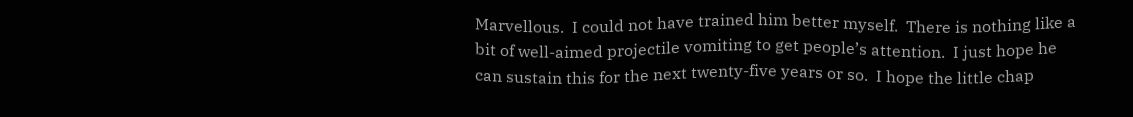Marvellous.  I could not have trained him better myself.  There is nothing like a bit of well-aimed projectile vomiting to get people’s attention.  I just hope he can sustain this for the next twenty-five years or so.  I hope the little chap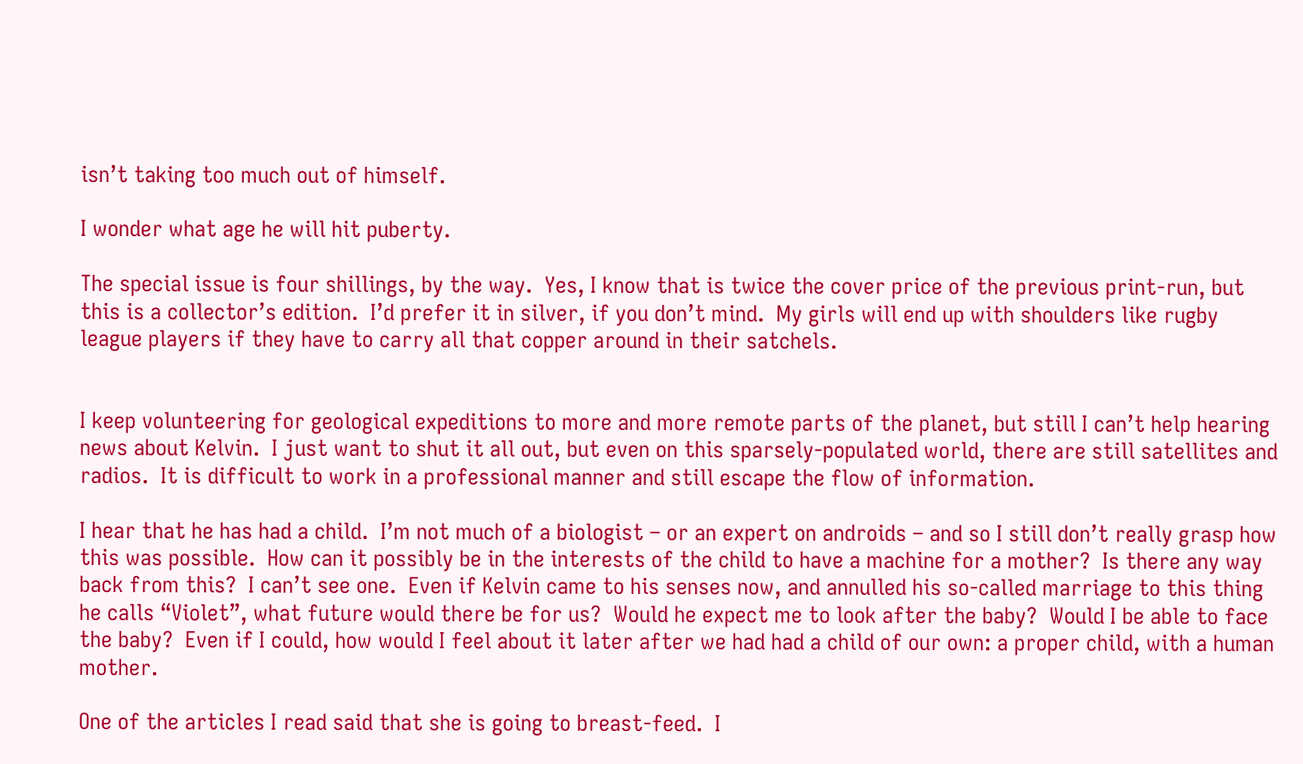isn’t taking too much out of himself.

I wonder what age he will hit puberty.

The special issue is four shillings, by the way.  Yes, I know that is twice the cover price of the previous print-run, but this is a collector’s edition.  I’d prefer it in silver, if you don’t mind.  My girls will end up with shoulders like rugby league players if they have to carry all that copper around in their satchels.


I keep volunteering for geological expeditions to more and more remote parts of the planet, but still I can’t help hearing news about Kelvin.  I just want to shut it all out, but even on this sparsely-populated world, there are still satellites and radios.  It is difficult to work in a professional manner and still escape the flow of information.

I hear that he has had a child.  I’m not much of a biologist – or an expert on androids – and so I still don’t really grasp how this was possible.  How can it possibly be in the interests of the child to have a machine for a mother?  Is there any way back from this?  I can’t see one.  Even if Kelvin came to his senses now, and annulled his so-called marriage to this thing he calls “Violet”, what future would there be for us?  Would he expect me to look after the baby?  Would I be able to face the baby?  Even if I could, how would I feel about it later after we had had a child of our own: a proper child, with a human mother.

One of the articles I read said that she is going to breast-feed.  I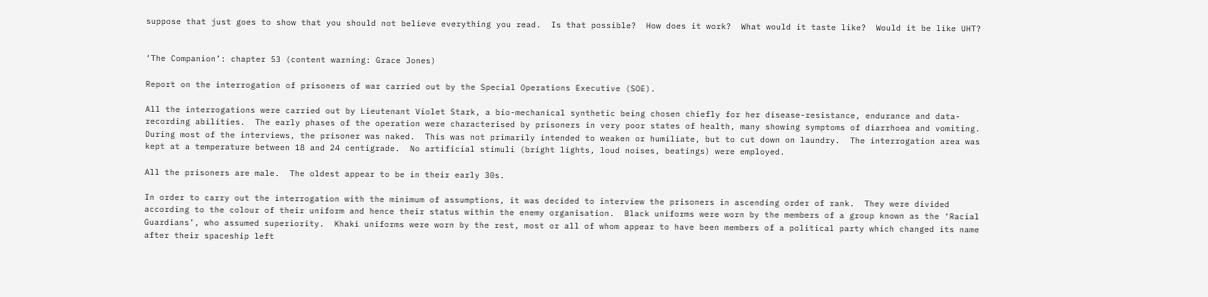suppose that just goes to show that you should not believe everything you read.  Is that possible?  How does it work?  What would it taste like?  Would it be like UHT?


‘The Companion’: chapter 53 (content warning: Grace Jones)

Report on the interrogation of prisoners of war carried out by the Special Operations Executive (SOE).

All the interrogations were carried out by Lieutenant Violet Stark, a bio-mechanical synthetic being chosen chiefly for her disease-resistance, endurance and data-recording abilities.  The early phases of the operation were characterised by prisoners in very poor states of health, many showing symptoms of diarrhoea and vomiting.  During most of the interviews, the prisoner was naked.  This was not primarily intended to weaken or humiliate, but to cut down on laundry.  The interrogation area was kept at a temperature between 18 and 24 centigrade.  No artificial stimuli (bright lights, loud noises, beatings) were employed.

All the prisoners are male.  The oldest appear to be in their early 30s.

In order to carry out the interrogation with the minimum of assumptions, it was decided to interview the prisoners in ascending order of rank.  They were divided according to the colour of their uniform and hence their status within the enemy organisation.  Black uniforms were worn by the members of a group known as the ‘Racial Guardians’, who assumed superiority.  Khaki uniforms were worn by the rest, most or all of whom appear to have been members of a political party which changed its name after their spaceship left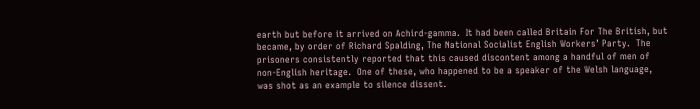earth but before it arrived on Achird-gamma.  It had been called Britain For The British, but became, by order of Richard Spalding, The National Socialist English Workers’ Party.  The prisoners consistently reported that this caused discontent among a handful of men of non-English heritage.  One of these, who happened to be a speaker of the Welsh language, was shot as an example to silence dissent.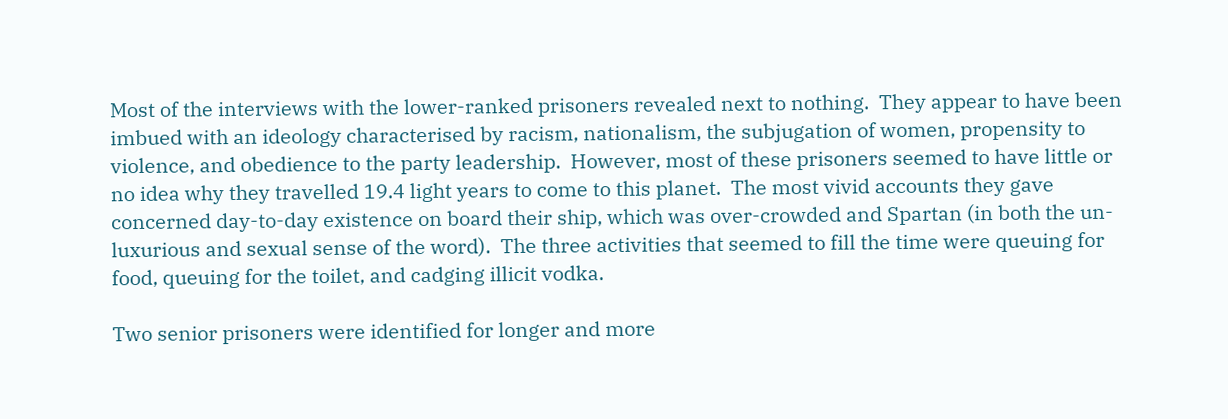Most of the interviews with the lower-ranked prisoners revealed next to nothing.  They appear to have been imbued with an ideology characterised by racism, nationalism, the subjugation of women, propensity to violence, and obedience to the party leadership.  However, most of these prisoners seemed to have little or no idea why they travelled 19.4 light years to come to this planet.  The most vivid accounts they gave concerned day-to-day existence on board their ship, which was over-crowded and Spartan (in both the un-luxurious and sexual sense of the word).  The three activities that seemed to fill the time were queuing for food, queuing for the toilet, and cadging illicit vodka.

Two senior prisoners were identified for longer and more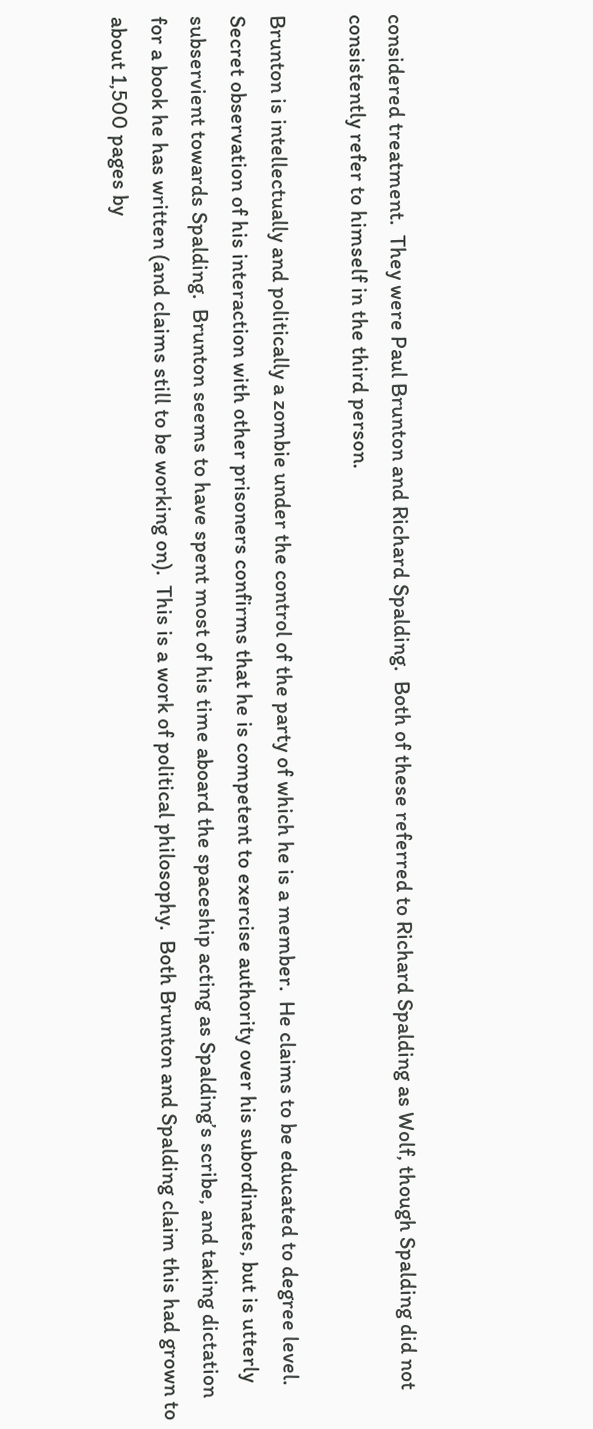considered treatment.  They were Paul Brunton and Richard Spalding.  Both of these referred to Richard Spalding as Wolf, though Spalding did not consistently refer to himself in the third person.

Brunton is intellectually and politically a zombie under the control of the party of which he is a member.  He claims to be educated to degree level.  Secret observation of his interaction with other prisoners confirms that he is competent to exercise authority over his subordinates, but is utterly subservient towards Spalding.  Brunton seems to have spent most of his time aboard the spaceship acting as Spalding’s scribe, and taking dictation for a book he has written (and claims still to be working on).  This is a work of political philosophy.  Both Brunton and Spalding claim this had grown to about 1,500 pages by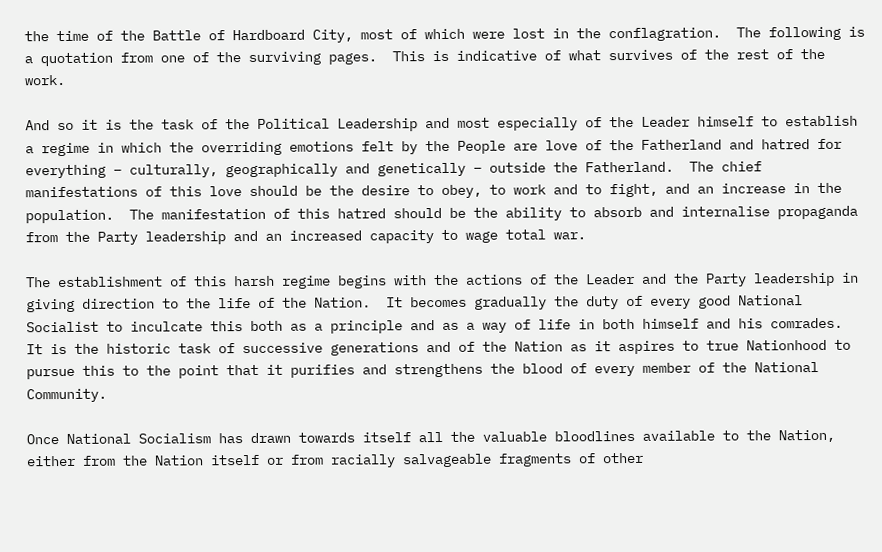the time of the Battle of Hardboard City, most of which were lost in the conflagration.  The following is a quotation from one of the surviving pages.  This is indicative of what survives of the rest of the work.

And so it is the task of the Political Leadership and most especially of the Leader himself to establish a regime in which the overriding emotions felt by the People are love of the Fatherland and hatred for everything – culturally, geographically and genetically – outside the Fatherland.  The chief manifestations of this love should be the desire to obey, to work and to fight, and an increase in the population.  The manifestation of this hatred should be the ability to absorb and internalise propaganda from the Party leadership and an increased capacity to wage total war.

The establishment of this harsh regime begins with the actions of the Leader and the Party leadership in giving direction to the life of the Nation.  It becomes gradually the duty of every good National Socialist to inculcate this both as a principle and as a way of life in both himself and his comrades.  It is the historic task of successive generations and of the Nation as it aspires to true Nationhood to pursue this to the point that it purifies and strengthens the blood of every member of the National Community.

Once National Socialism has drawn towards itself all the valuable bloodlines available to the Nation, either from the Nation itself or from racially salvageable fragments of other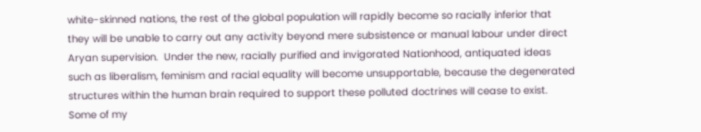white-skinned nations, the rest of the global population will rapidly become so racially inferior that they will be unable to carry out any activity beyond mere subsistence or manual labour under direct Aryan supervision.  Under the new, racially purified and invigorated Nationhood, antiquated ideas such as liberalism, feminism and racial equality will become unsupportable, because the degenerated structures within the human brain required to support these polluted doctrines will cease to exist.  Some of my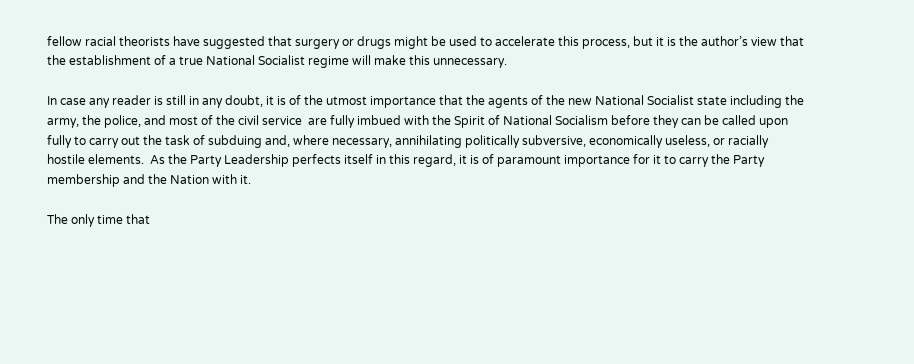fellow racial theorists have suggested that surgery or drugs might be used to accelerate this process, but it is the author’s view that the establishment of a true National Socialist regime will make this unnecessary.

In case any reader is still in any doubt, it is of the utmost importance that the agents of the new National Socialist state including the army, the police, and most of the civil service  are fully imbued with the Spirit of National Socialism before they can be called upon fully to carry out the task of subduing and, where necessary, annihilating politically subversive, economically useless, or racially hostile elements.  As the Party Leadership perfects itself in this regard, it is of paramount importance for it to carry the Party membership and the Nation with it.

The only time that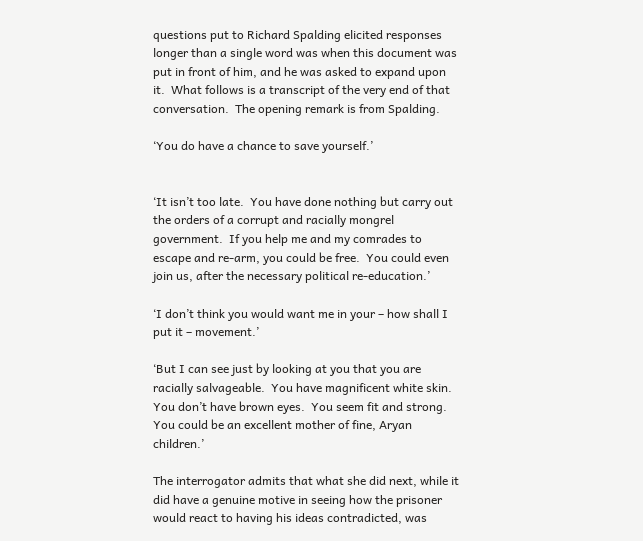questions put to Richard Spalding elicited responses longer than a single word was when this document was put in front of him, and he was asked to expand upon it.  What follows is a transcript of the very end of that conversation.  The opening remark is from Spalding.

‘You do have a chance to save yourself.’


‘It isn’t too late.  You have done nothing but carry out the orders of a corrupt and racially mongrel government.  If you help me and my comrades to escape and re-arm, you could be free.  You could even join us, after the necessary political re-education.’

‘I don’t think you would want me in your – how shall I put it – movement.’

‘But I can see just by looking at you that you are racially salvageable.  You have magnificent white skin.  You don’t have brown eyes.  You seem fit and strong.  You could be an excellent mother of fine, Aryan children.’

The interrogator admits that what she did next, while it did have a genuine motive in seeing how the prisoner would react to having his ideas contradicted, was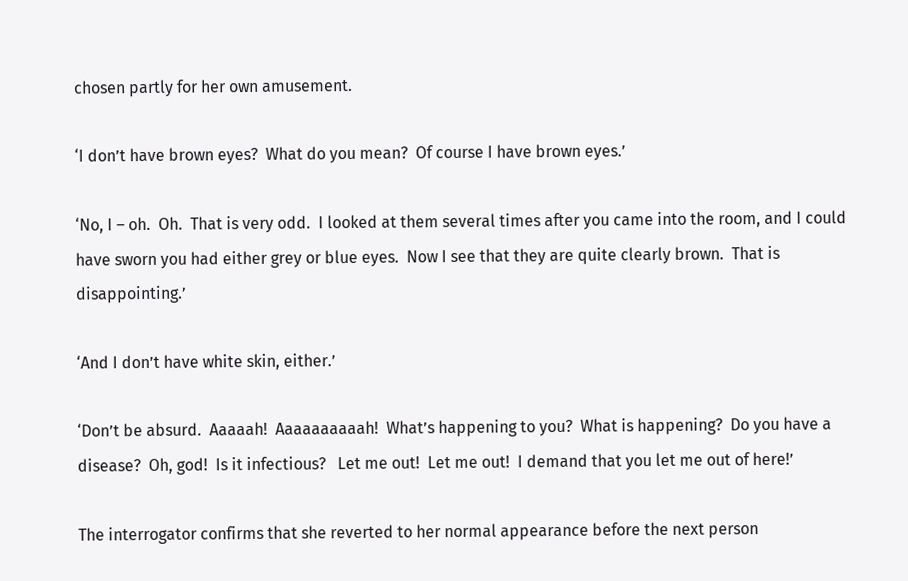chosen partly for her own amusement.

‘I don’t have brown eyes?  What do you mean?  Of course I have brown eyes.’

‘No, I – oh.  Oh.  That is very odd.  I looked at them several times after you came into the room, and I could have sworn you had either grey or blue eyes.  Now I see that they are quite clearly brown.  That is disappointing.’

‘And I don’t have white skin, either.’

‘Don’t be absurd.  Aaaaah!  Aaaaaaaaaah!  What’s happening to you?  What is happening?  Do you have a disease?  Oh, god!  Is it infectious?   Let me out!  Let me out!  I demand that you let me out of here!’

The interrogator confirms that she reverted to her normal appearance before the next person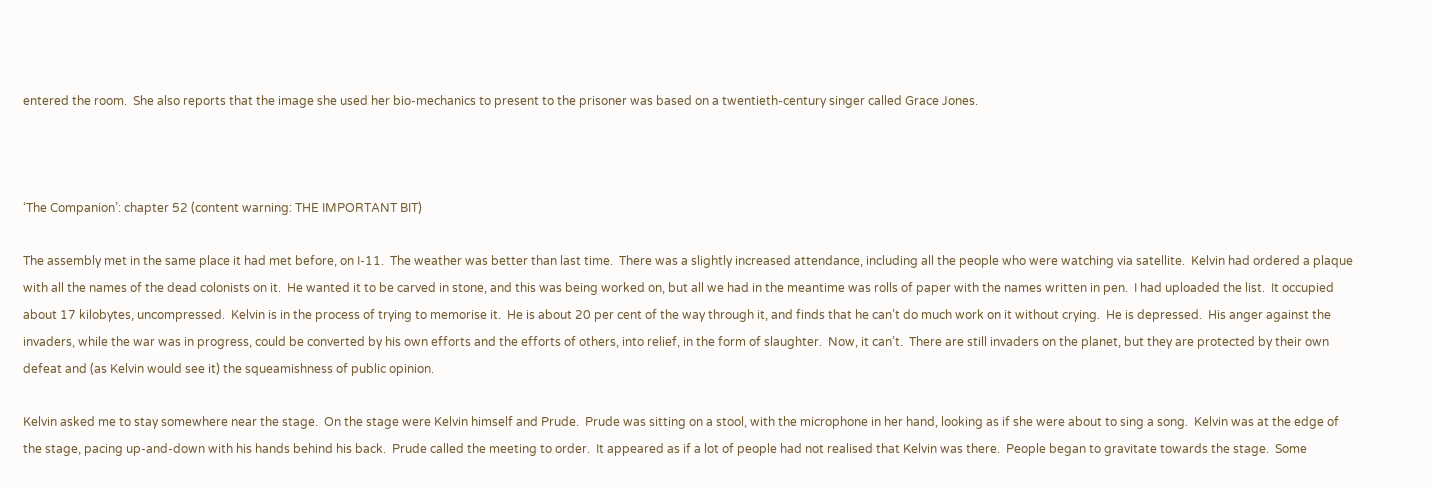entered the room.  She also reports that the image she used her bio-mechanics to present to the prisoner was based on a twentieth-century singer called Grace Jones.



‘The Companion’: chapter 52 (content warning: THE IMPORTANT BIT)

The assembly met in the same place it had met before, on I-11.  The weather was better than last time.  There was a slightly increased attendance, including all the people who were watching via satellite.  Kelvin had ordered a plaque with all the names of the dead colonists on it.  He wanted it to be carved in stone, and this was being worked on, but all we had in the meantime was rolls of paper with the names written in pen.  I had uploaded the list.  It occupied about 17 kilobytes, uncompressed.  Kelvin is in the process of trying to memorise it.  He is about 20 per cent of the way through it, and finds that he can’t do much work on it without crying.  He is depressed.  His anger against the invaders, while the war was in progress, could be converted by his own efforts and the efforts of others, into relief, in the form of slaughter.  Now, it can’t.  There are still invaders on the planet, but they are protected by their own defeat and (as Kelvin would see it) the squeamishness of public opinion.

Kelvin asked me to stay somewhere near the stage.  On the stage were Kelvin himself and Prude.  Prude was sitting on a stool, with the microphone in her hand, looking as if she were about to sing a song.  Kelvin was at the edge of the stage, pacing up-and-down with his hands behind his back.  Prude called the meeting to order.  It appeared as if a lot of people had not realised that Kelvin was there.  People began to gravitate towards the stage.  Some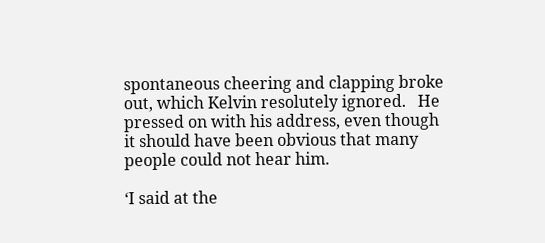spontaneous cheering and clapping broke out, which Kelvin resolutely ignored.   He pressed on with his address, even though it should have been obvious that many people could not hear him.

‘I said at the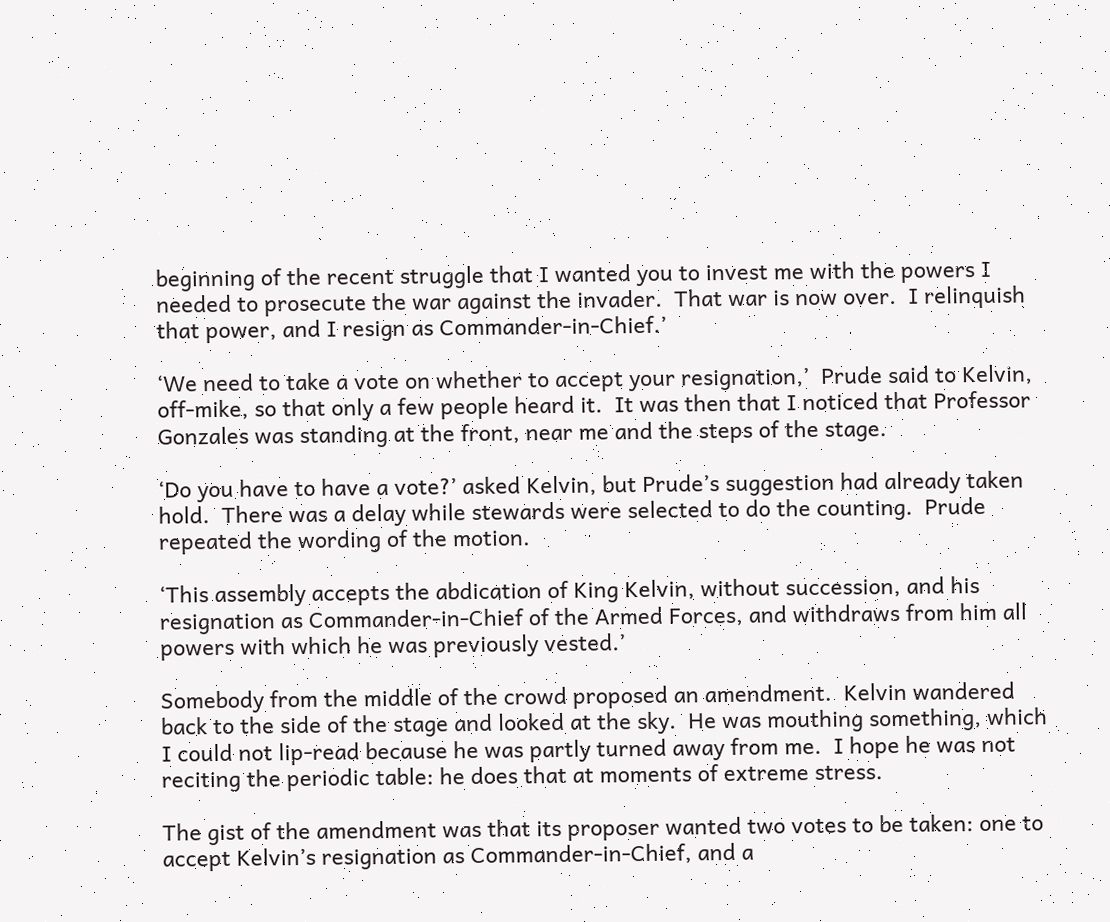beginning of the recent struggle that I wanted you to invest me with the powers I needed to prosecute the war against the invader.  That war is now over.  I relinquish that power, and I resign as Commander-in-Chief.’

‘We need to take a vote on whether to accept your resignation,’  Prude said to Kelvin, off-mike, so that only a few people heard it.  It was then that I noticed that Professor Gonzales was standing at the front, near me and the steps of the stage.

‘Do you have to have a vote?’ asked Kelvin, but Prude’s suggestion had already taken hold.  There was a delay while stewards were selected to do the counting.  Prude repeated the wording of the motion.

‘This assembly accepts the abdication of King Kelvin, without succession, and his resignation as Commander-in-Chief of the Armed Forces, and withdraws from him all powers with which he was previously vested.’

Somebody from the middle of the crowd proposed an amendment.  Kelvin wandered back to the side of the stage and looked at the sky.  He was mouthing something, which I could not lip-read because he was partly turned away from me.  I hope he was not reciting the periodic table: he does that at moments of extreme stress.

The gist of the amendment was that its proposer wanted two votes to be taken: one to accept Kelvin’s resignation as Commander-in-Chief, and a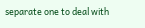separate one to deal with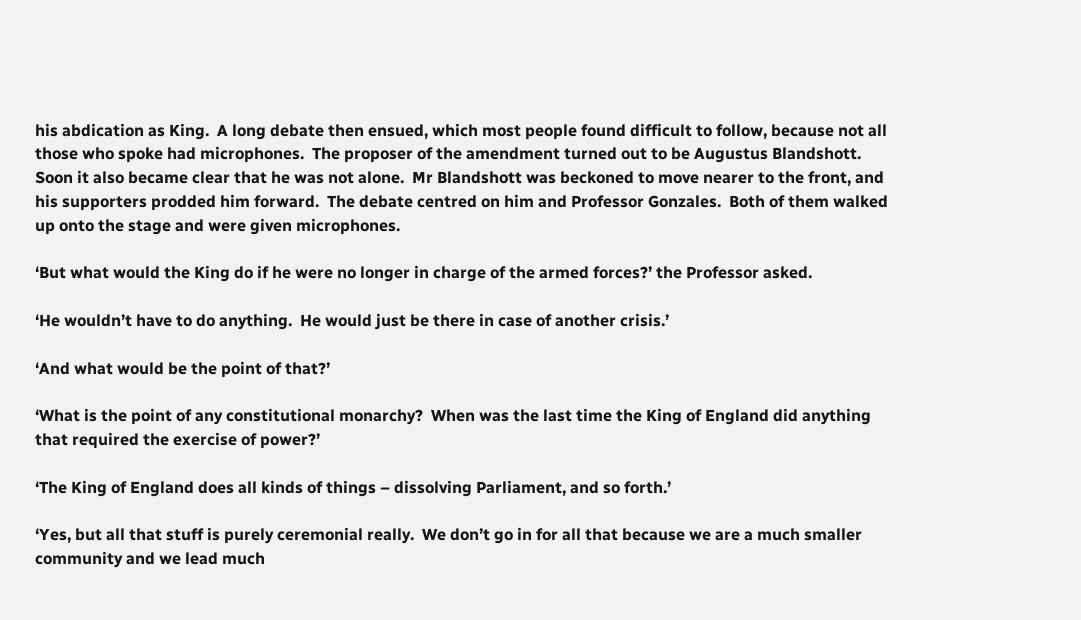his abdication as King.  A long debate then ensued, which most people found difficult to follow, because not all those who spoke had microphones.  The proposer of the amendment turned out to be Augustus Blandshott.  Soon it also became clear that he was not alone.  Mr Blandshott was beckoned to move nearer to the front, and his supporters prodded him forward.  The debate centred on him and Professor Gonzales.  Both of them walked up onto the stage and were given microphones.

‘But what would the King do if he were no longer in charge of the armed forces?’ the Professor asked.

‘He wouldn’t have to do anything.  He would just be there in case of another crisis.’

‘And what would be the point of that?’

‘What is the point of any constitutional monarchy?  When was the last time the King of England did anything that required the exercise of power?’

‘The King of England does all kinds of things – dissolving Parliament, and so forth.’

‘Yes, but all that stuff is purely ceremonial really.  We don’t go in for all that because we are a much smaller community and we lead much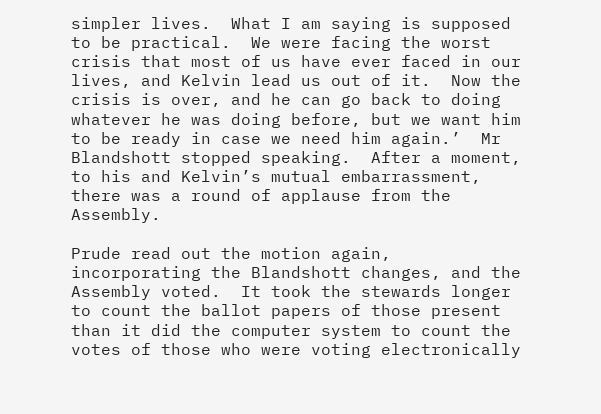simpler lives.  What I am saying is supposed to be practical.  We were facing the worst crisis that most of us have ever faced in our lives, and Kelvin lead us out of it.  Now the crisis is over, and he can go back to doing whatever he was doing before, but we want him to be ready in case we need him again.’  Mr Blandshott stopped speaking.  After a moment, to his and Kelvin’s mutual embarrassment, there was a round of applause from the Assembly.

Prude read out the motion again, incorporating the Blandshott changes, and the Assembly voted.  It took the stewards longer to count the ballot papers of those present than it did the computer system to count the votes of those who were voting electronically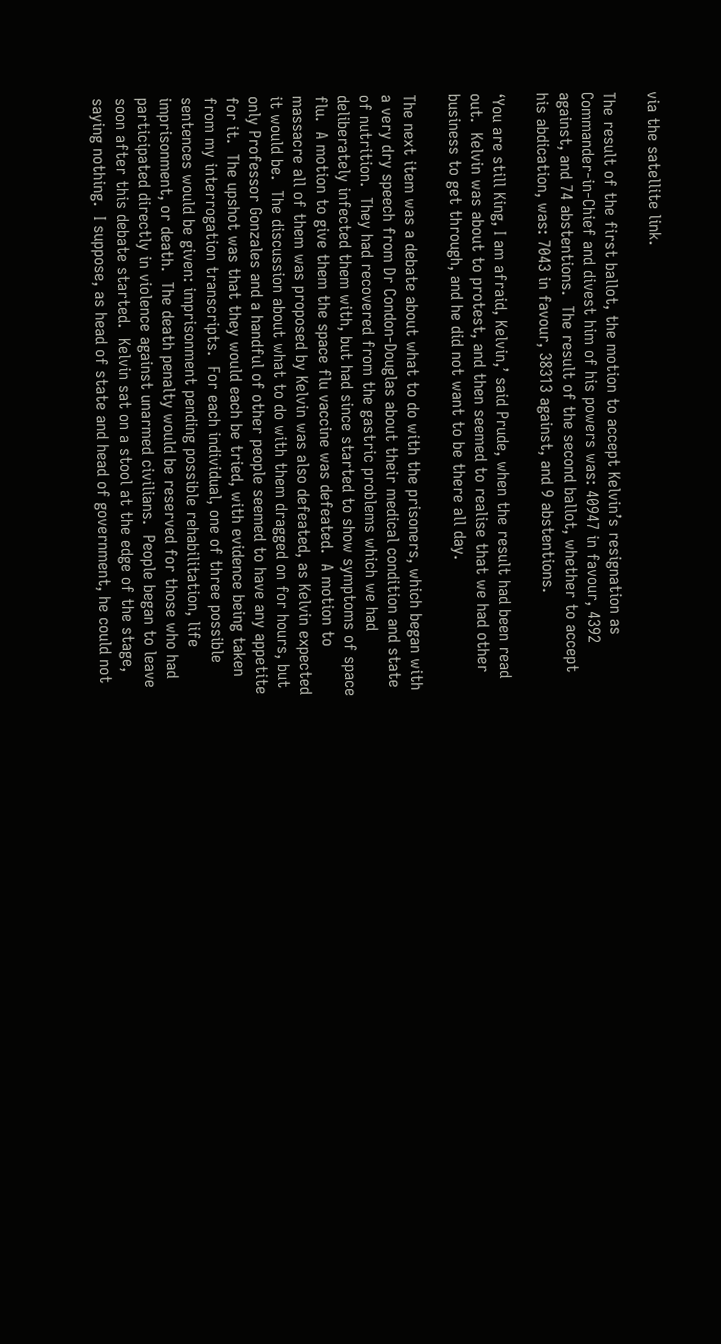via the satellite link.

The result of the first ballot, the motion to accept Kelvin’s resignation as Commander-in-Chief and divest him of his powers was: 40947 in favour, 4392 against, and 74 abstentions.  The result of the second ballot, whether to accept his abdication, was: 7043 in favour, 38313 against, and 9 abstentions.

‘You are still King, I am afraid, Kelvin,’ said Prude, when the result had been read out.  Kelvin was about to protest, and then seemed to realise that we had other business to get through, and he did not want to be there all day.

The next item was a debate about what to do with the prisoners, which began with a very dry speech from Dr Condon-Douglas about their medical condition and state of nutrition.  They had recovered from the gastric problems which we had deliberately infected them with, but had since started to show symptoms of space flu.  A motion to give them the space flu vaccine was defeated.  A motion to massacre all of them was proposed by Kelvin was also defeated, as Kelvin expected it would be.  The discussion about what to do with them dragged on for hours, but only Professor Gonzales and a handful of other people seemed to have any appetite for it.  The upshot was that they would each be tried, with evidence being taken from my interrogation transcripts.  For each individual, one of three possible sentences would be given: imprisonment pending possible rehabilitation, life imprisonment, or death.  The death penalty would be reserved for those who had participated directly in violence against unarmed civilians.  People began to leave soon after this debate started.  Kelvin sat on a stool at the edge of the stage, saying nothing.  I suppose, as head of state and head of government, he could not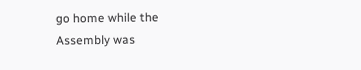go home while the Assembly was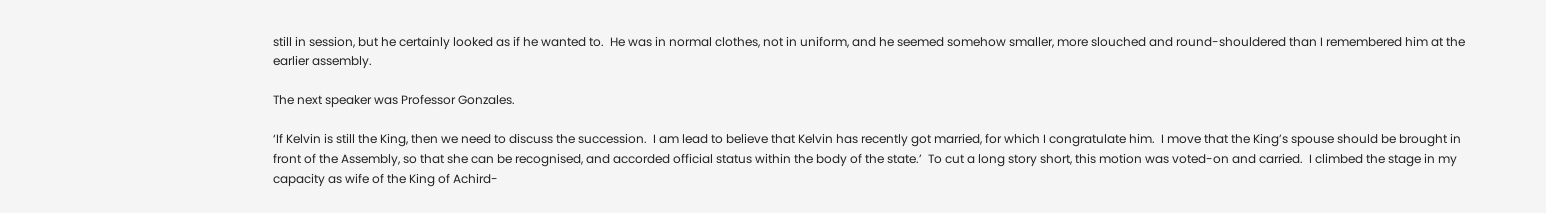still in session, but he certainly looked as if he wanted to.  He was in normal clothes, not in uniform, and he seemed somehow smaller, more slouched and round-shouldered than I remembered him at the earlier assembly.

The next speaker was Professor Gonzales.

‘If Kelvin is still the King, then we need to discuss the succession.  I am lead to believe that Kelvin has recently got married, for which I congratulate him.  I move that the King’s spouse should be brought in front of the Assembly, so that she can be recognised, and accorded official status within the body of the state.’  To cut a long story short, this motion was voted-on and carried.  I climbed the stage in my capacity as wife of the King of Achird-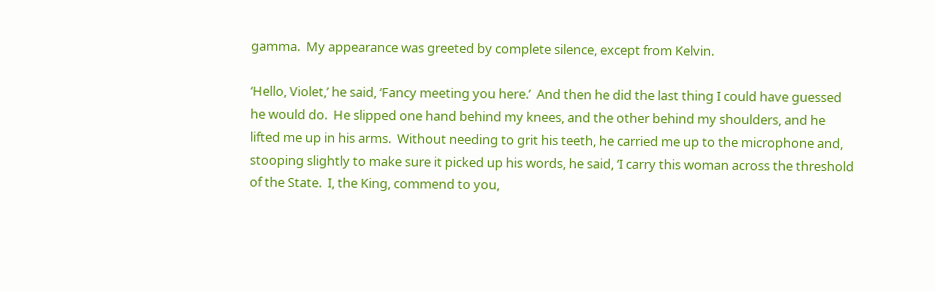gamma.  My appearance was greeted by complete silence, except from Kelvin.

‘Hello, Violet,’ he said, ‘Fancy meeting you here.’  And then he did the last thing I could have guessed he would do.  He slipped one hand behind my knees, and the other behind my shoulders, and he lifted me up in his arms.  Without needing to grit his teeth, he carried me up to the microphone and, stooping slightly to make sure it picked up his words, he said, ‘I carry this woman across the threshold of the State.  I, the King, commend to you,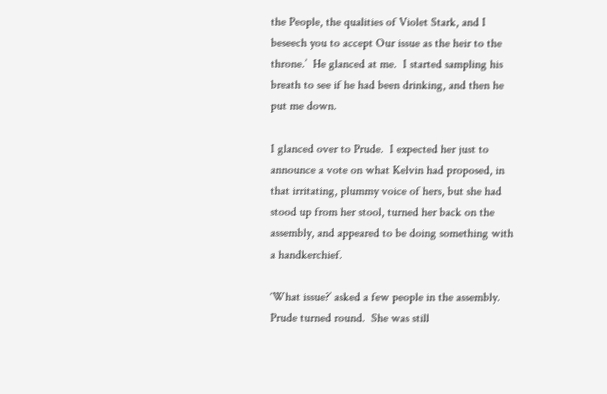the People, the qualities of Violet Stark, and I beseech you to accept Our issue as the heir to the throne.’  He glanced at me.  I started sampling his breath to see if he had been drinking, and then he put me down.

I glanced over to Prude.  I expected her just to announce a vote on what Kelvin had proposed, in that irritating, plummy voice of hers, but she had stood up from her stool, turned her back on the assembly, and appeared to be doing something with a handkerchief.

‘What issue?’ asked a few people in the assembly.  Prude turned round.  She was still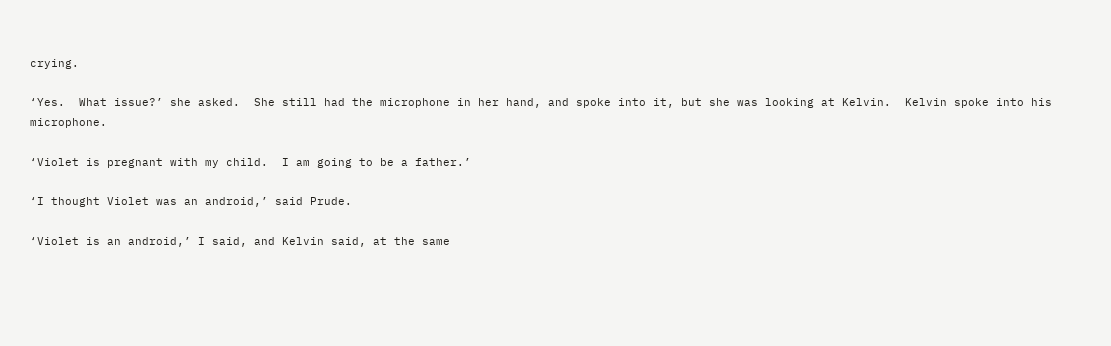crying.

‘Yes.  What issue?’ she asked.  She still had the microphone in her hand, and spoke into it, but she was looking at Kelvin.  Kelvin spoke into his microphone.

‘Violet is pregnant with my child.  I am going to be a father.’

‘I thought Violet was an android,’ said Prude.

‘Violet is an android,’ I said, and Kelvin said, at the same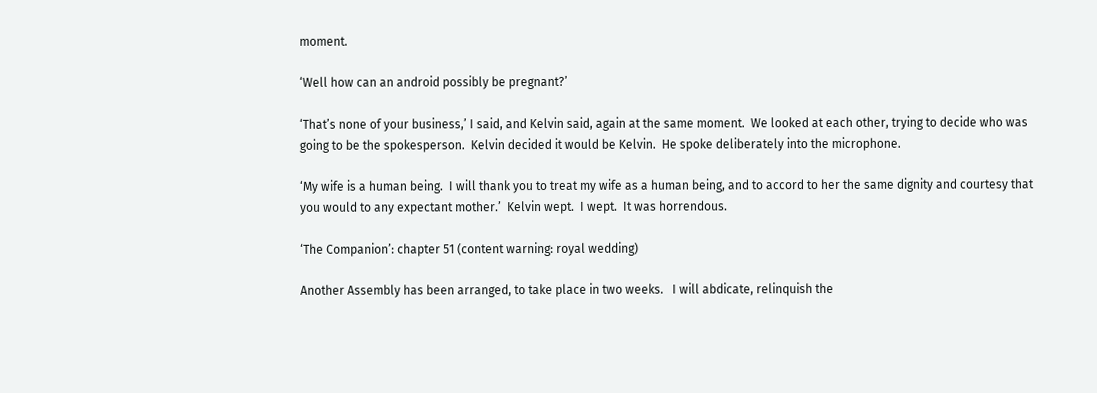moment.

‘Well how can an android possibly be pregnant?’

‘That’s none of your business,’ I said, and Kelvin said, again at the same moment.  We looked at each other, trying to decide who was going to be the spokesperson.  Kelvin decided it would be Kelvin.  He spoke deliberately into the microphone.

‘My wife is a human being.  I will thank you to treat my wife as a human being, and to accord to her the same dignity and courtesy that you would to any expectant mother.’  Kelvin wept.  I wept.  It was horrendous.

‘The Companion’: chapter 51 (content warning: royal wedding)

Another Assembly has been arranged, to take place in two weeks.   I will abdicate, relinquish the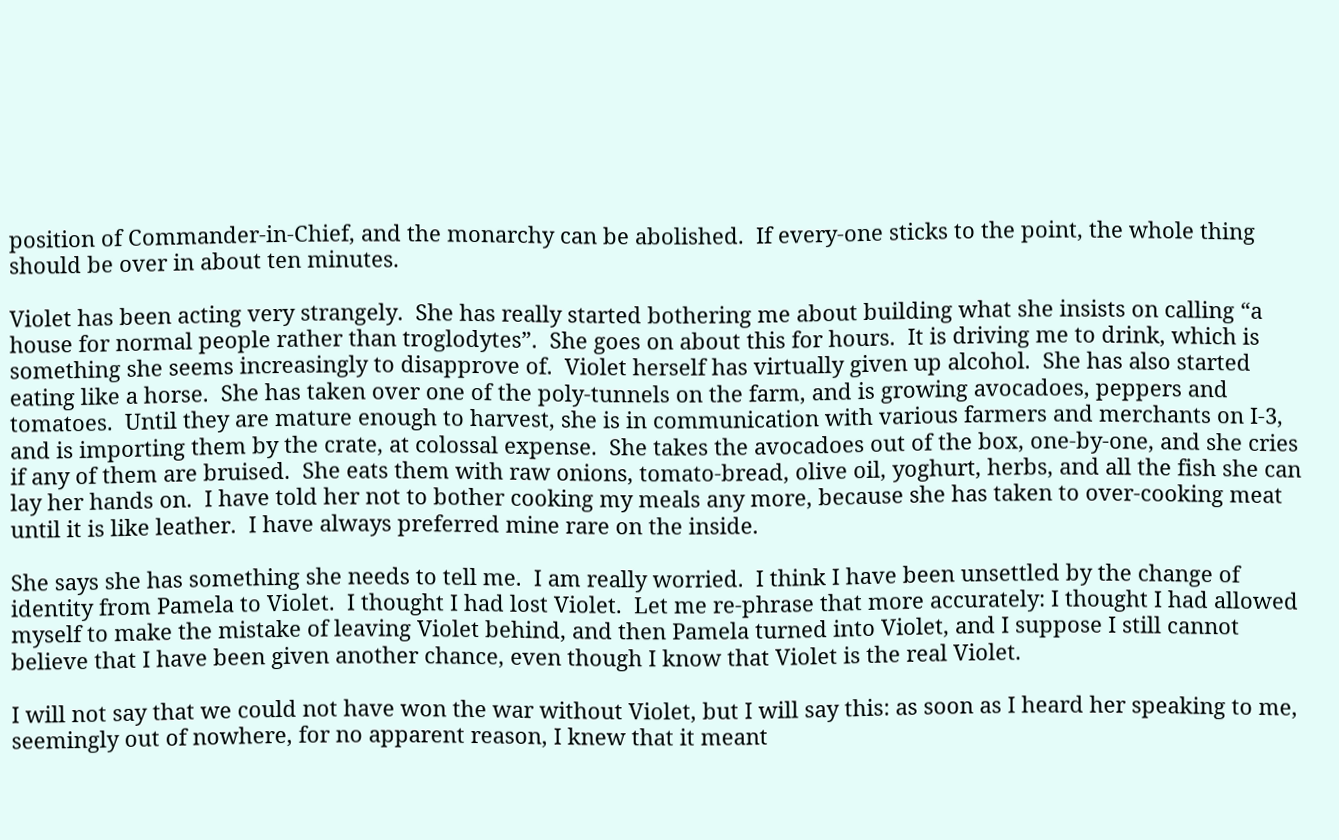position of Commander-in-Chief, and the monarchy can be abolished.  If every-one sticks to the point, the whole thing should be over in about ten minutes.

Violet has been acting very strangely.  She has really started bothering me about building what she insists on calling “a house for normal people rather than troglodytes”.  She goes on about this for hours.  It is driving me to drink, which is something she seems increasingly to disapprove of.  Violet herself has virtually given up alcohol.  She has also started eating like a horse.  She has taken over one of the poly-tunnels on the farm, and is growing avocadoes, peppers and tomatoes.  Until they are mature enough to harvest, she is in communication with various farmers and merchants on I-3, and is importing them by the crate, at colossal expense.  She takes the avocadoes out of the box, one-by-one, and she cries if any of them are bruised.  She eats them with raw onions, tomato-bread, olive oil, yoghurt, herbs, and all the fish she can lay her hands on.  I have told her not to bother cooking my meals any more, because she has taken to over-cooking meat until it is like leather.  I have always preferred mine rare on the inside.

She says she has something she needs to tell me.  I am really worried.  I think I have been unsettled by the change of identity from Pamela to Violet.  I thought I had lost Violet.  Let me re-phrase that more accurately: I thought I had allowed myself to make the mistake of leaving Violet behind, and then Pamela turned into Violet, and I suppose I still cannot believe that I have been given another chance, even though I know that Violet is the real Violet.

I will not say that we could not have won the war without Violet, but I will say this: as soon as I heard her speaking to me, seemingly out of nowhere, for no apparent reason, I knew that it meant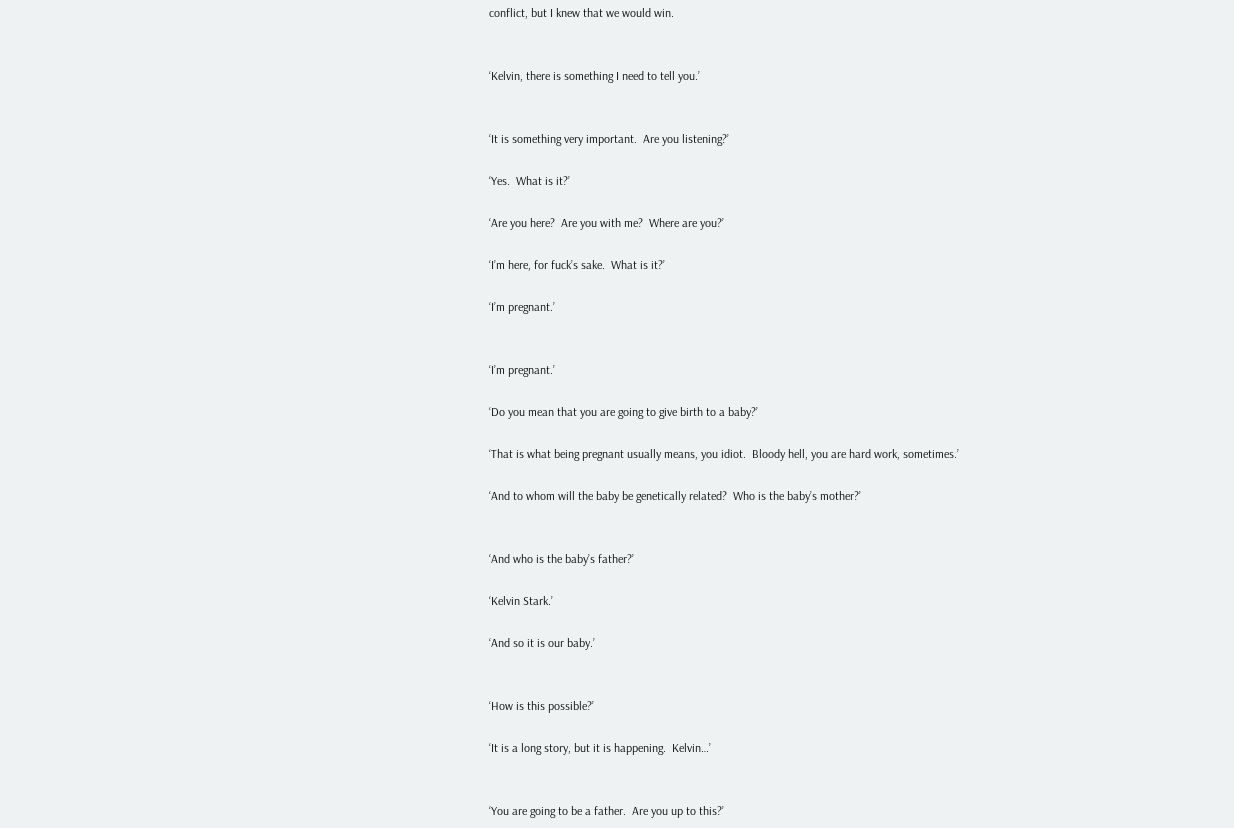conflict, but I knew that we would win.


‘Kelvin, there is something I need to tell you.’


‘It is something very important.  Are you listening?’

‘Yes.  What is it?’

‘Are you here?  Are you with me?  Where are you?’

‘I’m here, for fuck’s sake.  What is it?’

‘I’m pregnant.’


‘I’m pregnant.’

‘Do you mean that you are going to give birth to a baby?’

‘That is what being pregnant usually means, you idiot.  Bloody hell, you are hard work, sometimes.’

‘And to whom will the baby be genetically related?  Who is the baby’s mother?’


‘And who is the baby’s father?’

‘Kelvin Stark.’

‘And so it is our baby.’


‘How is this possible?’

‘It is a long story, but it is happening.  Kelvin…’


‘You are going to be a father.  Are you up to this?’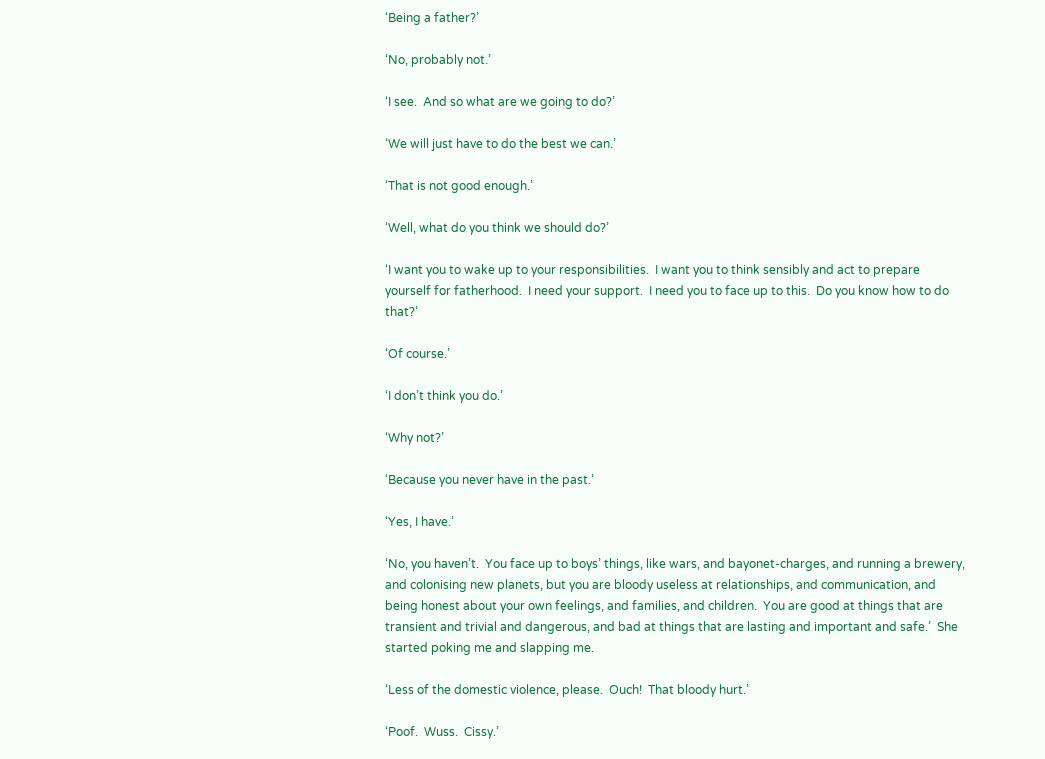‘Being a father?’

‘No, probably not.’

‘I see.  And so what are we going to do?’

‘We will just have to do the best we can.’

‘That is not good enough.’

‘Well, what do you think we should do?’

‘I want you to wake up to your responsibilities.  I want you to think sensibly and act to prepare yourself for fatherhood.  I need your support.  I need you to face up to this.  Do you know how to do that?’

‘Of course.’

‘I don’t think you do.’

‘Why not?’

‘Because you never have in the past.’

‘Yes, I have.’

‘No, you haven’t.  You face up to boys’ things, like wars, and bayonet-charges, and running a brewery, and colonising new planets, but you are bloody useless at relationships, and communication, and being honest about your own feelings, and families, and children.  You are good at things that are transient and trivial and dangerous, and bad at things that are lasting and important and safe.’  She started poking me and slapping me.

‘Less of the domestic violence, please.  Ouch!  That bloody hurt.’

‘Poof.  Wuss.  Cissy.’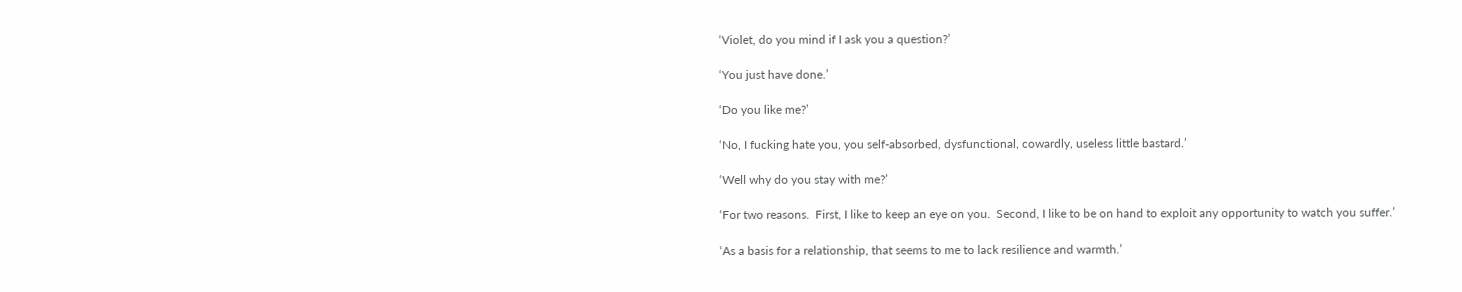‘Violet, do you mind if I ask you a question?’

‘You just have done.’

‘Do you like me?’

‘No, I fucking hate you, you self-absorbed, dysfunctional, cowardly, useless little bastard.’

‘Well why do you stay with me?’

‘For two reasons.  First, I like to keep an eye on you.  Second, I like to be on hand to exploit any opportunity to watch you suffer.’

‘As a basis for a relationship, that seems to me to lack resilience and warmth.’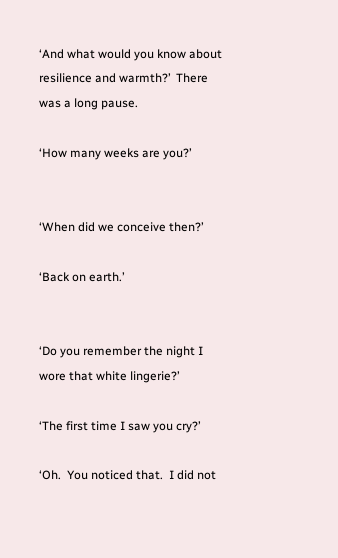‘And what would you know about resilience and warmth?’  There was a long pause.

‘How many weeks are you?’


‘When did we conceive then?’

‘Back on earth.’


‘Do you remember the night I wore that white lingerie?’

‘The first time I saw you cry?’

‘Oh.  You noticed that.  I did not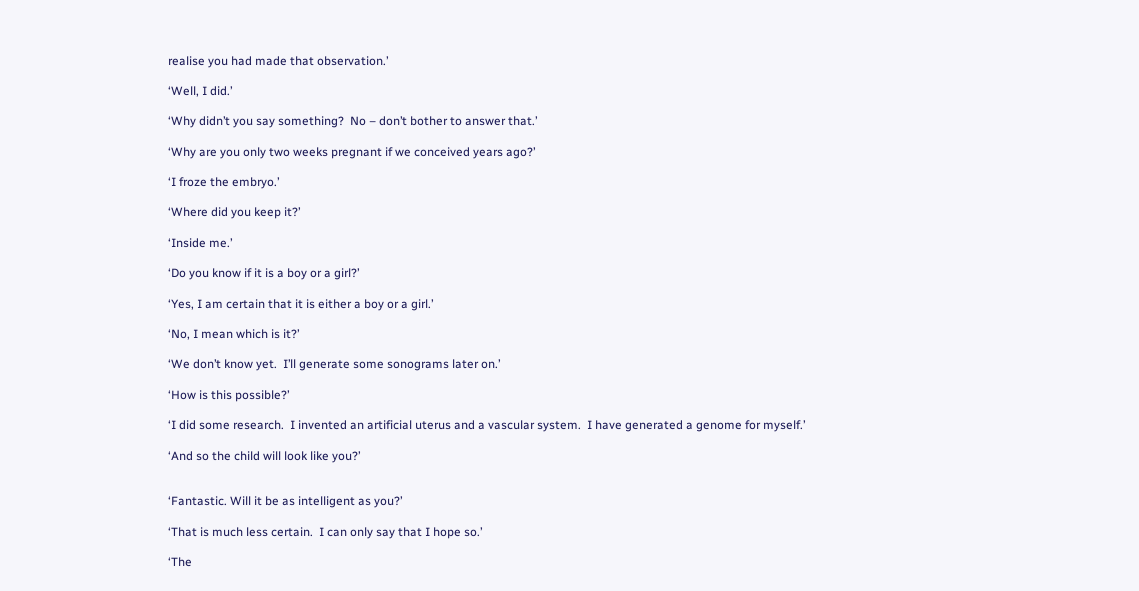realise you had made that observation.’

‘Well, I did.’

‘Why didn’t you say something?  No – don’t bother to answer that.’

‘Why are you only two weeks pregnant if we conceived years ago?’

‘I froze the embryo.’

‘Where did you keep it?’

‘Inside me.’

‘Do you know if it is a boy or a girl?’

‘Yes, I am certain that it is either a boy or a girl.’

‘No, I mean which is it?’

‘We don’t know yet.  I’ll generate some sonograms later on.’

‘How is this possible?’

‘I did some research.  I invented an artificial uterus and a vascular system.  I have generated a genome for myself.’

‘And so the child will look like you?’


‘Fantastic. Will it be as intelligent as you?’

‘That is much less certain.  I can only say that I hope so.’

‘The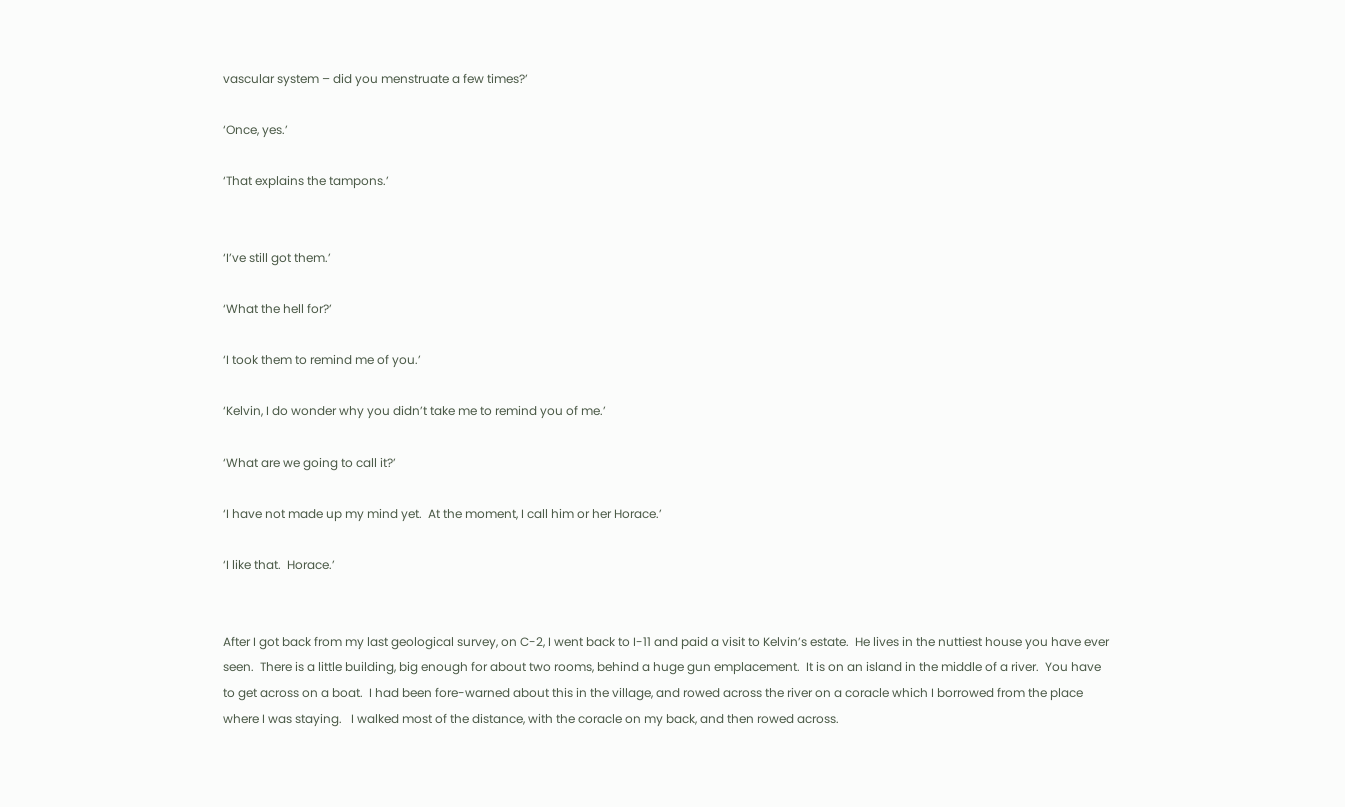vascular system – did you menstruate a few times?’

‘Once, yes.’

‘That explains the tampons.’


‘I’ve still got them.’

‘What the hell for?’

‘I took them to remind me of you.’

‘Kelvin, I do wonder why you didn’t take me to remind you of me.’

‘What are we going to call it?’

‘I have not made up my mind yet.  At the moment, I call him or her Horace.’

‘I like that.  Horace.’


After I got back from my last geological survey, on C-2, I went back to I-11 and paid a visit to Kelvin’s estate.  He lives in the nuttiest house you have ever seen.  There is a little building, big enough for about two rooms, behind a huge gun emplacement.  It is on an island in the middle of a river.  You have to get across on a boat.  I had been fore-warned about this in the village, and rowed across the river on a coracle which I borrowed from the place where I was staying.   I walked most of the distance, with the coracle on my back, and then rowed across.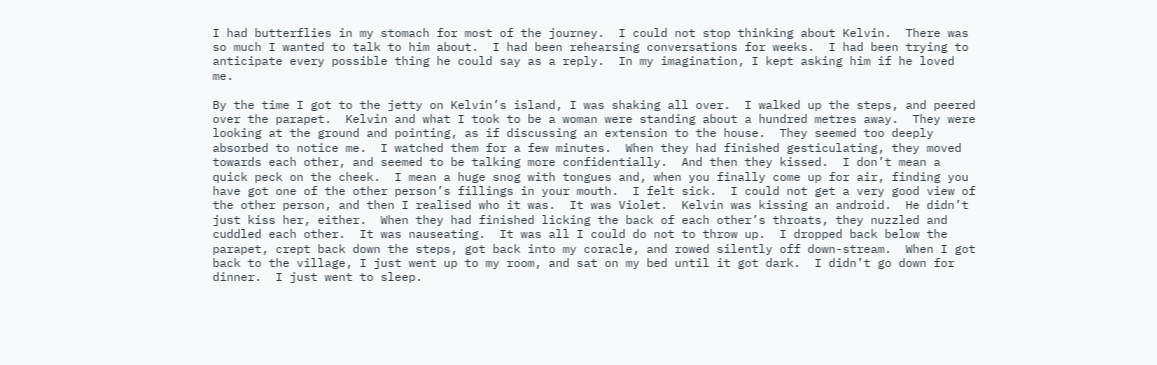I had butterflies in my stomach for most of the journey.  I could not stop thinking about Kelvin.  There was so much I wanted to talk to him about.  I had been rehearsing conversations for weeks.  I had been trying to anticipate every possible thing he could say as a reply.  In my imagination, I kept asking him if he loved me.

By the time I got to the jetty on Kelvin’s island, I was shaking all over.  I walked up the steps, and peered over the parapet.  Kelvin and what I took to be a woman were standing about a hundred metres away.  They were looking at the ground and pointing, as if discussing an extension to the house.  They seemed too deeply absorbed to notice me.  I watched them for a few minutes.  When they had finished gesticulating, they moved towards each other, and seemed to be talking more confidentially.  And then they kissed.  I don’t mean a quick peck on the cheek.  I mean a huge snog with tongues and, when you finally come up for air, finding you have got one of the other person’s fillings in your mouth.  I felt sick.  I could not get a very good view of the other person, and then I realised who it was.  It was Violet.  Kelvin was kissing an android.  He didn’t just kiss her, either.  When they had finished licking the back of each other’s throats, they nuzzled and cuddled each other.  It was nauseating.  It was all I could do not to throw up.  I dropped back below the parapet, crept back down the steps, got back into my coracle, and rowed silently off down-stream.  When I got back to the village, I just went up to my room, and sat on my bed until it got dark.  I didn’t go down for dinner.  I just went to sleep.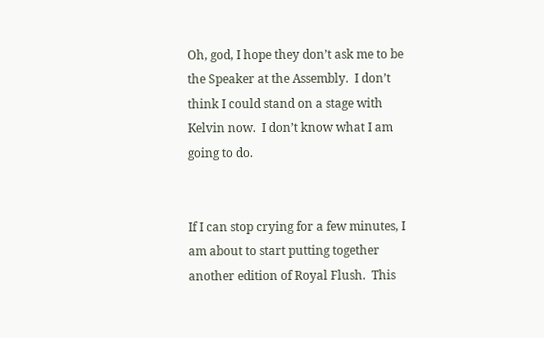Oh, god, I hope they don’t ask me to be the Speaker at the Assembly.  I don’t think I could stand on a stage with Kelvin now.  I don’t know what I am going to do.


If I can stop crying for a few minutes, I am about to start putting together another edition of Royal Flush.  This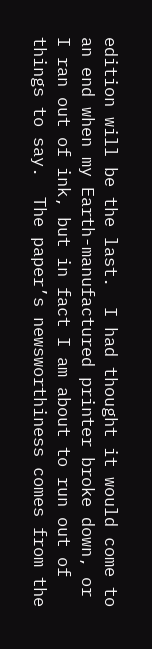edition will be the last.  I had thought it would come to an end when my Earth-manufactured printer broke down, or I ran out of ink, but in fact I am about to run out of things to say.  The paper’s newsworthiness comes from the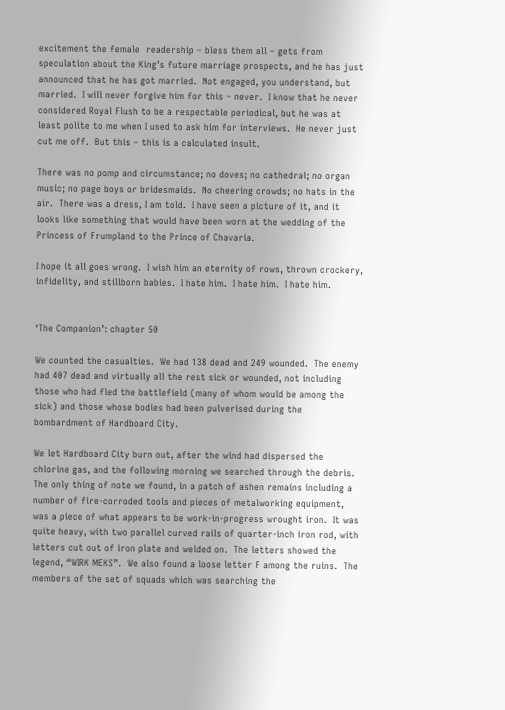excitement the female  readership – bless them all – gets from speculation about the King’s future marriage prospects, and he has just announced that he has got married.  Not engaged, you understand, but married.  I will never forgive him for this – never.  I know that he never considered Royal Flush to be a respectable periodical, but he was at least polite to me when I used to ask him for interviews.  He never just cut me off.  But this – this is a calculated insult.

There was no pomp and circumstance; no doves; no cathedral; no organ music; no page boys or bridesmaids.  No cheering crowds; no hats in the air.  There was a dress, I am told.  I have seen a picture of it, and it looks like something that would have been worn at the wedding of the Princess of Frumpland to the Prince of Chavaria.

I hope it all goes wrong.  I wish him an eternity of rows, thrown crockery, infidelity, and stillborn babies.  I hate him.  I hate him.  I hate him.


‘The Companion’: chapter 50

We counted the casualties.  We had 138 dead and 249 wounded.  The enemy had 407 dead and virtually all the rest sick or wounded, not including those who had fled the battlefield (many of whom would be among the sick) and those whose bodies had been pulverised during the bombardment of Hardboard City.

We let Hardboard City burn out, after the wind had dispersed the chlorine gas, and the following morning we searched through the debris.  The only thing of note we found, in a patch of ashen remains including a number of fire-corroded tools and pieces of metalworking equipment, was a piece of what appears to be work-in-progress wrought iron.  It was quite heavy, with two parallel curved rails of quarter-inch iron rod, with letters cut out of iron plate and welded on.  The letters showed the legend, “WIRK MEKS”.  We also found a loose letter F among the ruins.  The members of the set of squads which was searching the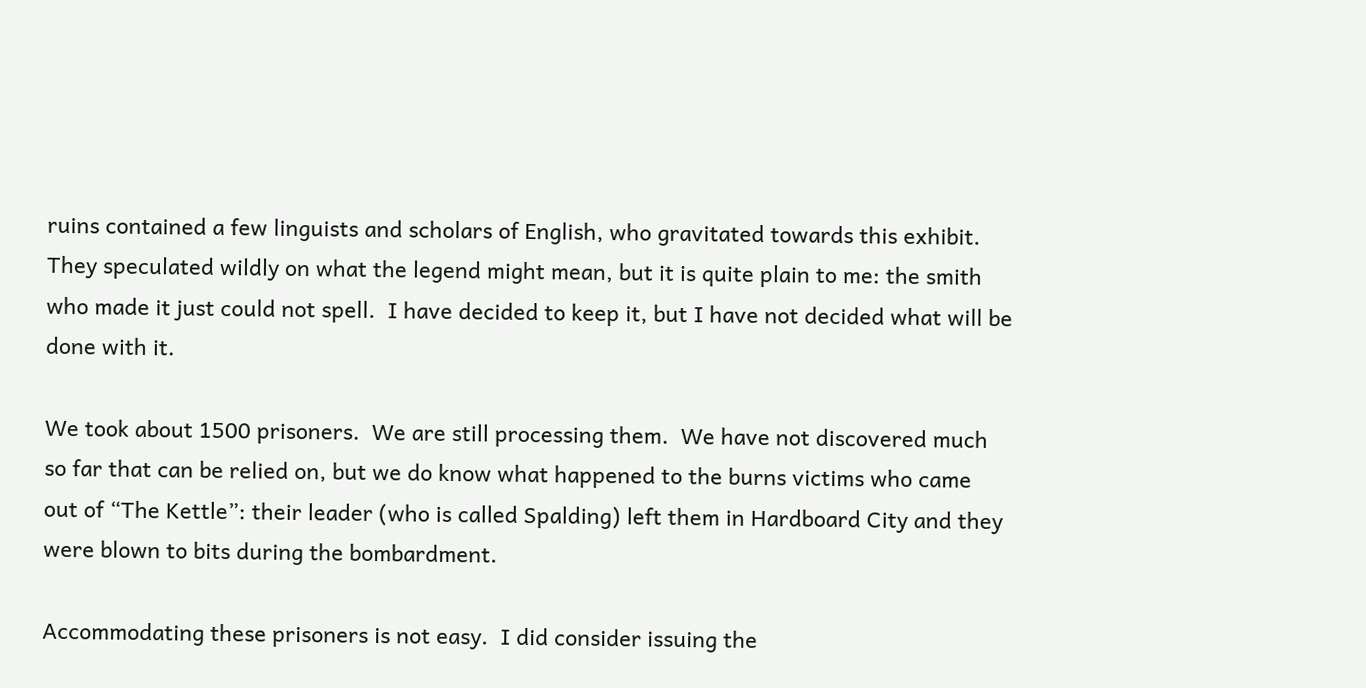ruins contained a few linguists and scholars of English, who gravitated towards this exhibit.  They speculated wildly on what the legend might mean, but it is quite plain to me: the smith who made it just could not spell.  I have decided to keep it, but I have not decided what will be done with it.

We took about 1500 prisoners.  We are still processing them.  We have not discovered much so far that can be relied on, but we do know what happened to the burns victims who came out of “The Kettle”: their leader (who is called Spalding) left them in Hardboard City and they were blown to bits during the bombardment.

Accommodating these prisoners is not easy.  I did consider issuing the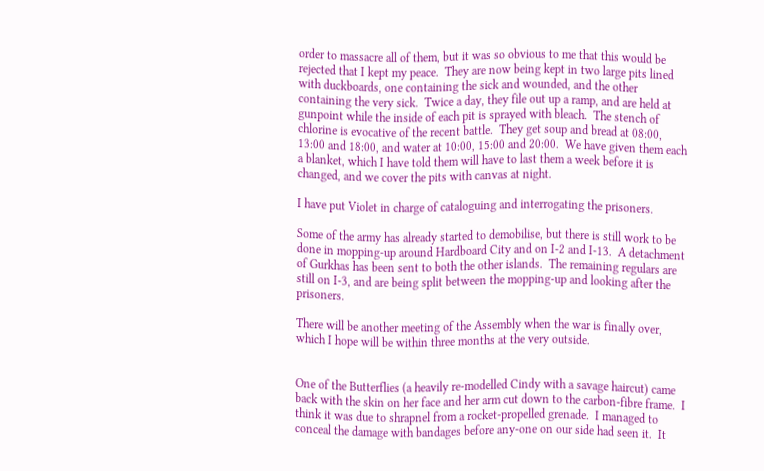order to massacre all of them, but it was so obvious to me that this would be rejected that I kept my peace.  They are now being kept in two large pits lined with duckboards, one containing the sick and wounded, and the other containing the very sick.  Twice a day, they file out up a ramp, and are held at gunpoint while the inside of each pit is sprayed with bleach.  The stench of chlorine is evocative of the recent battle.  They get soup and bread at 08:00,  13:00 and 18:00, and water at 10:00, 15:00 and 20:00.  We have given them each a blanket, which I have told them will have to last them a week before it is changed, and we cover the pits with canvas at night.

I have put Violet in charge of cataloguing and interrogating the prisoners.

Some of the army has already started to demobilise, but there is still work to be done in mopping-up around Hardboard City and on I-2 and I-13.  A detachment of Gurkhas has been sent to both the other islands.  The remaining regulars are still on I-3, and are being split between the mopping-up and looking after the prisoners.

There will be another meeting of the Assembly when the war is finally over, which I hope will be within three months at the very outside.


One of the Butterflies (a heavily re-modelled Cindy with a savage haircut) came back with the skin on her face and her arm cut down to the carbon-fibre frame.  I think it was due to shrapnel from a rocket-propelled grenade.  I managed to conceal the damage with bandages before any-one on our side had seen it.  It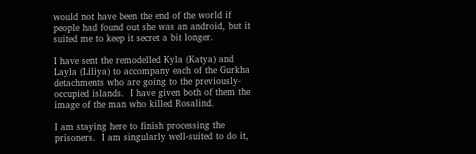would not have been the end of the world if people had found out she was an android, but it suited me to keep it secret a bit longer.

I have sent the remodelled Kyla (Katya) and Layla (Liliya) to accompany each of the Gurkha detachments who are going to the previously-occupied islands.  I have given both of them the image of the man who killed Rosalind.

I am staying here to finish processing the prisoners.  I am singularly well-suited to do it,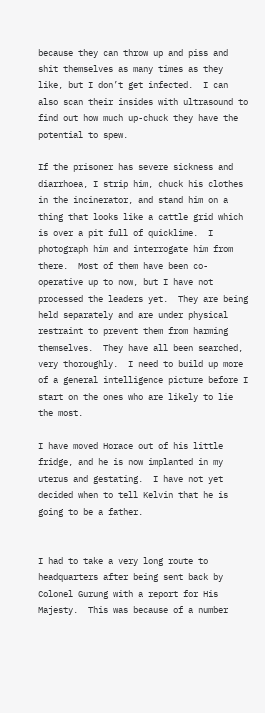because they can throw up and piss and shit themselves as many times as they like, but I don’t get infected.  I can also scan their insides with ultrasound to find out how much up-chuck they have the potential to spew.

If the prisoner has severe sickness and diarrhoea, I strip him, chuck his clothes in the incinerator, and stand him on a thing that looks like a cattle grid which is over a pit full of quicklime.  I photograph him and interrogate him from there.  Most of them have been co-operative up to now, but I have not processed the leaders yet.  They are being held separately and are under physical restraint to prevent them from harming themselves.  They have all been searched, very thoroughly.  I need to build up more of a general intelligence picture before I start on the ones who are likely to lie the most.

I have moved Horace out of his little fridge, and he is now implanted in my uterus and gestating.  I have not yet decided when to tell Kelvin that he is going to be a father.


I had to take a very long route to headquarters after being sent back by Colonel Gurung with a report for His Majesty.  This was because of a number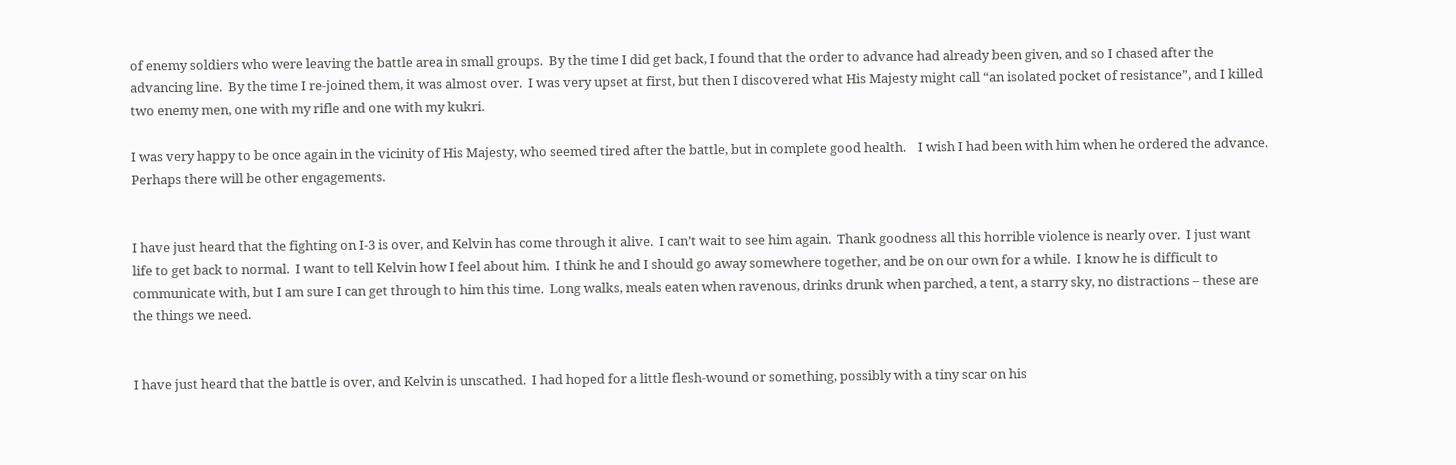of enemy soldiers who were leaving the battle area in small groups.  By the time I did get back, I found that the order to advance had already been given, and so I chased after the advancing line.  By the time I re-joined them, it was almost over.  I was very upset at first, but then I discovered what His Majesty might call “an isolated pocket of resistance”, and I killed two enemy men, one with my rifle and one with my kukri.

I was very happy to be once again in the vicinity of His Majesty, who seemed tired after the battle, but in complete good health.    I wish I had been with him when he ordered the advance.  Perhaps there will be other engagements.


I have just heard that the fighting on I-3 is over, and Kelvin has come through it alive.  I can’t wait to see him again.  Thank goodness all this horrible violence is nearly over.  I just want life to get back to normal.  I want to tell Kelvin how I feel about him.  I think he and I should go away somewhere together, and be on our own for a while.  I know he is difficult to communicate with, but I am sure I can get through to him this time.  Long walks, meals eaten when ravenous, drinks drunk when parched, a tent, a starry sky, no distractions – these are the things we need.


I have just heard that the battle is over, and Kelvin is unscathed.  I had hoped for a little flesh-wound or something, possibly with a tiny scar on his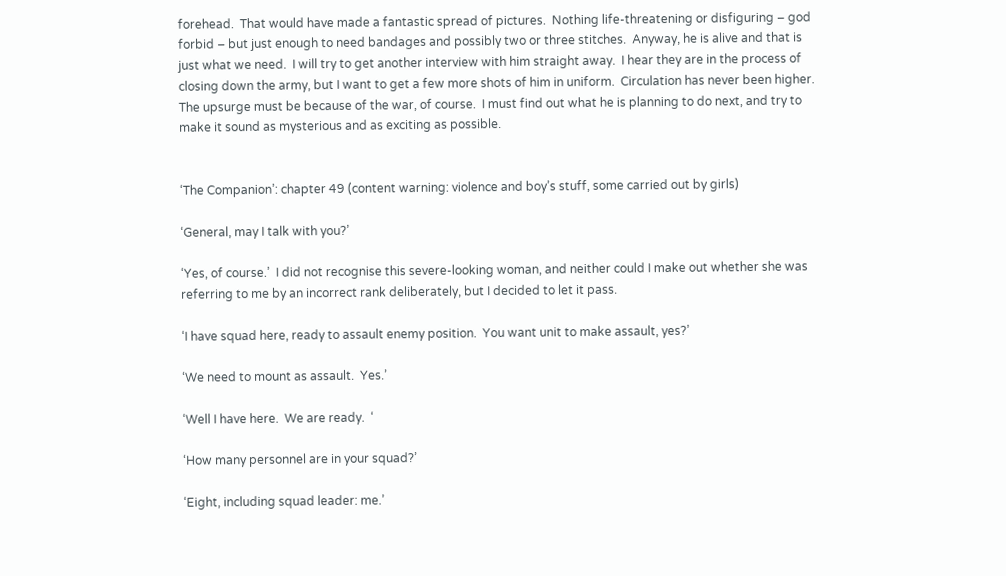forehead.  That would have made a fantastic spread of pictures.  Nothing life-threatening or disfiguring – god forbid – but just enough to need bandages and possibly two or three stitches.  Anyway, he is alive and that is just what we need.  I will try to get another interview with him straight away.  I hear they are in the process of closing down the army, but I want to get a few more shots of him in uniform.  Circulation has never been higher.  The upsurge must be because of the war, of course.  I must find out what he is planning to do next, and try to make it sound as mysterious and as exciting as possible.


‘The Companion’: chapter 49 (content warning: violence and boy’s stuff, some carried out by girls)

‘General, may I talk with you?’

‘Yes, of course.’  I did not recognise this severe-looking woman, and neither could I make out whether she was referring to me by an incorrect rank deliberately, but I decided to let it pass.

‘I have squad here, ready to assault enemy position.  You want unit to make assault, yes?’

‘We need to mount as assault.  Yes.’

‘Well I have here.  We are ready.  ‘

‘How many personnel are in your squad?’

‘Eight, including squad leader: me.’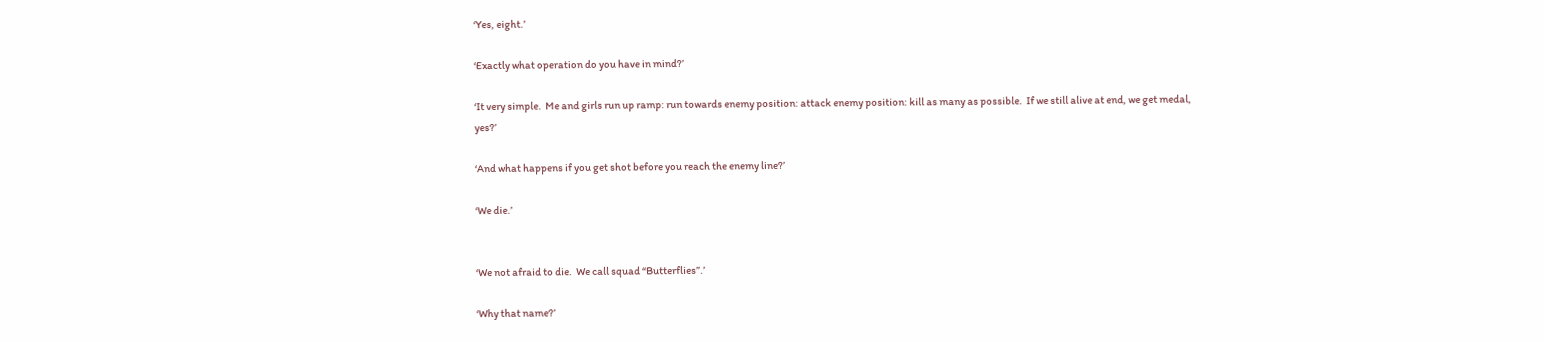‘Yes, eight.’

‘Exactly what operation do you have in mind?’

‘It very simple.  Me and girls run up ramp: run towards enemy position: attack enemy position: kill as many as possible.  If we still alive at end, we get medal, yes?’

‘And what happens if you get shot before you reach the enemy line?’

‘We die.’


‘We not afraid to die.  We call squad “Butterflies”.’

‘Why that name?’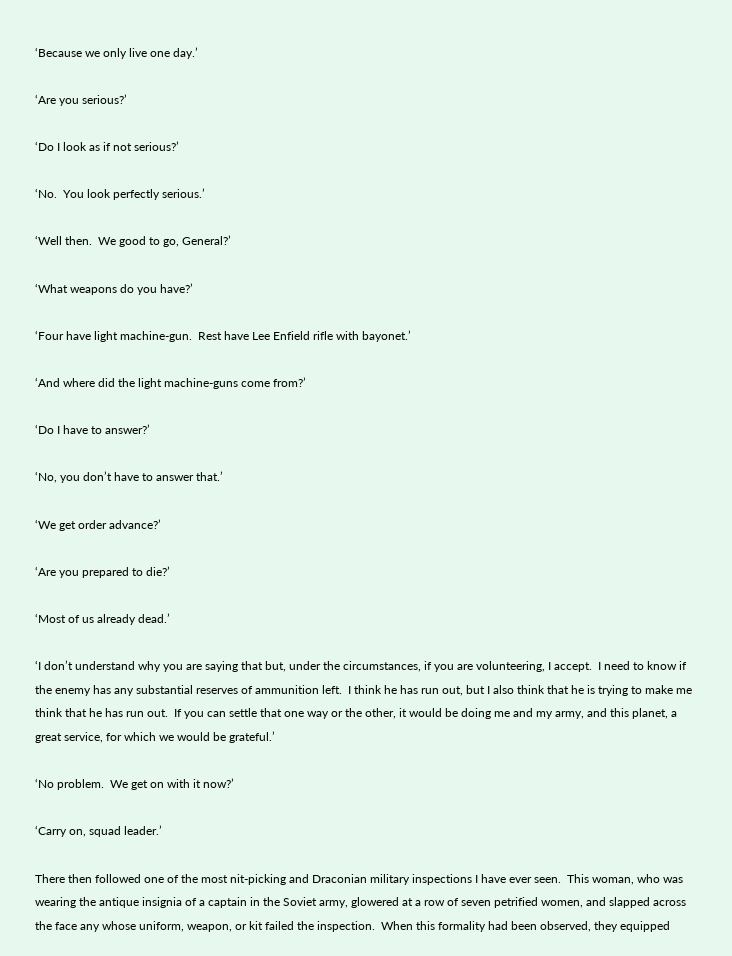‘Because we only live one day.’

‘Are you serious?’

‘Do I look as if not serious?’

‘No.  You look perfectly serious.’

‘Well then.  We good to go, General?’

‘What weapons do you have?’

‘Four have light machine-gun.  Rest have Lee Enfield rifle with bayonet.’

‘And where did the light machine-guns come from?’

‘Do I have to answer?’

‘No, you don’t have to answer that.’

‘We get order advance?’

‘Are you prepared to die?’

‘Most of us already dead.’

‘I don’t understand why you are saying that but, under the circumstances, if you are volunteering, I accept.  I need to know if the enemy has any substantial reserves of ammunition left.  I think he has run out, but I also think that he is trying to make me think that he has run out.  If you can settle that one way or the other, it would be doing me and my army, and this planet, a great service, for which we would be grateful.’

‘No problem.  We get on with it now?’

‘Carry on, squad leader.’

There then followed one of the most nit-picking and Draconian military inspections I have ever seen.  This woman, who was wearing the antique insignia of a captain in the Soviet army, glowered at a row of seven petrified women, and slapped across the face any whose uniform, weapon, or kit failed the inspection.  When this formality had been observed, they equipped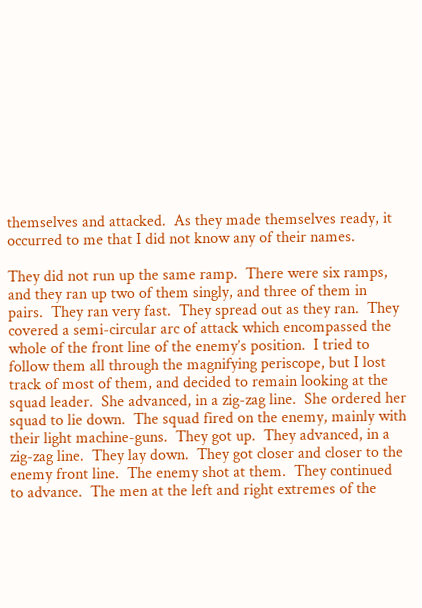themselves and attacked.  As they made themselves ready, it occurred to me that I did not know any of their names.

They did not run up the same ramp.  There were six ramps, and they ran up two of them singly, and three of them in pairs.  They ran very fast.  They spread out as they ran.  They covered a semi-circular arc of attack which encompassed the whole of the front line of the enemy’s position.  I tried to follow them all through the magnifying periscope, but I lost track of most of them, and decided to remain looking at the squad leader.  She advanced, in a zig-zag line.  She ordered her squad to lie down.  The squad fired on the enemy, mainly with their light machine-guns.  They got up.  They advanced, in a zig-zag line.  They lay down.  They got closer and closer to the enemy front line.  The enemy shot at them.  They continued to advance.  The men at the left and right extremes of the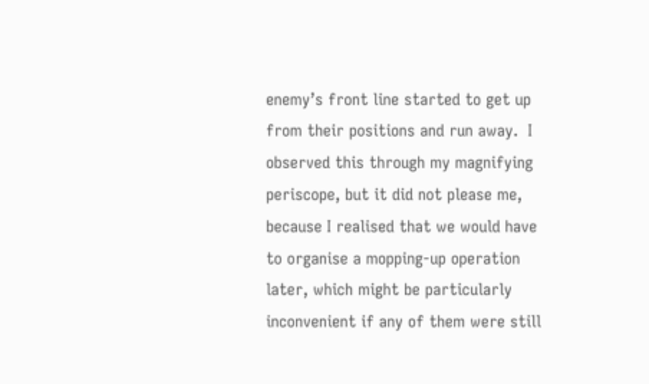enemy’s front line started to get up from their positions and run away.  I observed this through my magnifying periscope, but it did not please me, because I realised that we would have to organise a mopping-up operation later, which might be particularly inconvenient if any of them were still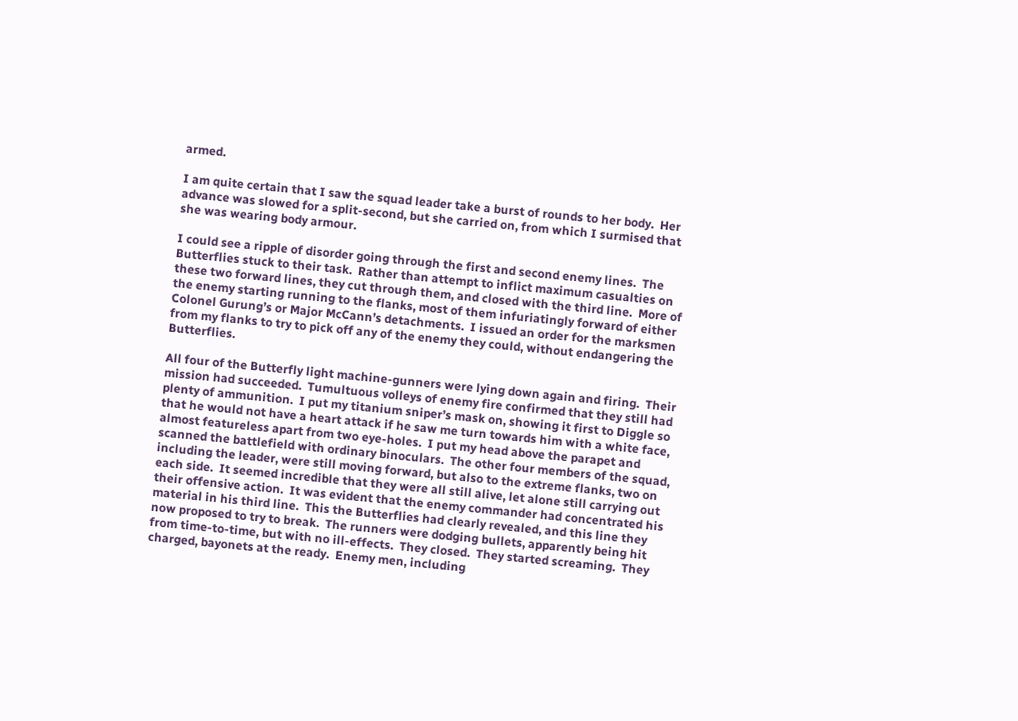armed.

I am quite certain that I saw the squad leader take a burst of rounds to her body.  Her advance was slowed for a split-second, but she carried on, from which I surmised that she was wearing body armour.

I could see a ripple of disorder going through the first and second enemy lines.  The Butterflies stuck to their task.  Rather than attempt to inflict maximum casualties on these two forward lines, they cut through them, and closed with the third line.  More of the enemy starting running to the flanks, most of them infuriatingly forward of either Colonel Gurung’s or Major McCann’s detachments.  I issued an order for the marksmen from my flanks to try to pick off any of the enemy they could, without endangering the Butterflies.

All four of the Butterfly light machine-gunners were lying down again and firing.  Their mission had succeeded.  Tumultuous volleys of enemy fire confirmed that they still had plenty of ammunition.  I put my titanium sniper’s mask on, showing it first to Diggle so that he would not have a heart attack if he saw me turn towards him with a white face, almost featureless apart from two eye-holes.  I put my head above the parapet and scanned the battlefield with ordinary binoculars.  The other four members of the squad, including the leader, were still moving forward, but also to the extreme flanks, two on each side.  It seemed incredible that they were all still alive, let alone still carrying out their offensive action.  It was evident that the enemy commander had concentrated his material in his third line.  This the Butterflies had clearly revealed, and this line they now proposed to try to break.  The runners were dodging bullets, apparently being hit from time-to-time, but with no ill-effects.  They closed.  They started screaming.  They charged, bayonets at the ready.  Enemy men, including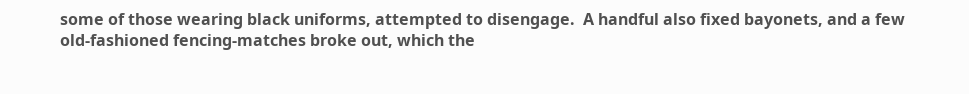some of those wearing black uniforms, attempted to disengage.  A handful also fixed bayonets, and a few old-fashioned fencing-matches broke out, which the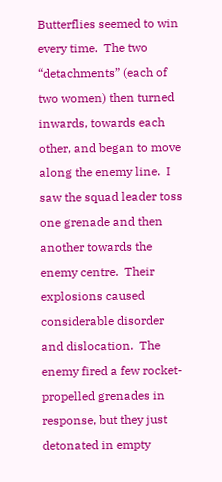Butterflies seemed to win every time.  The two “detachments” (each of two women) then turned inwards, towards each other, and began to move along the enemy line.  I saw the squad leader toss one grenade and then another towards the enemy centre.  Their explosions caused considerable disorder and dislocation.  The enemy fired a few rocket-propelled grenades in response, but they just detonated in empty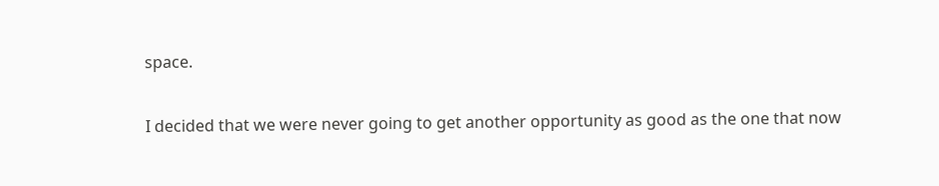space.

I decided that we were never going to get another opportunity as good as the one that now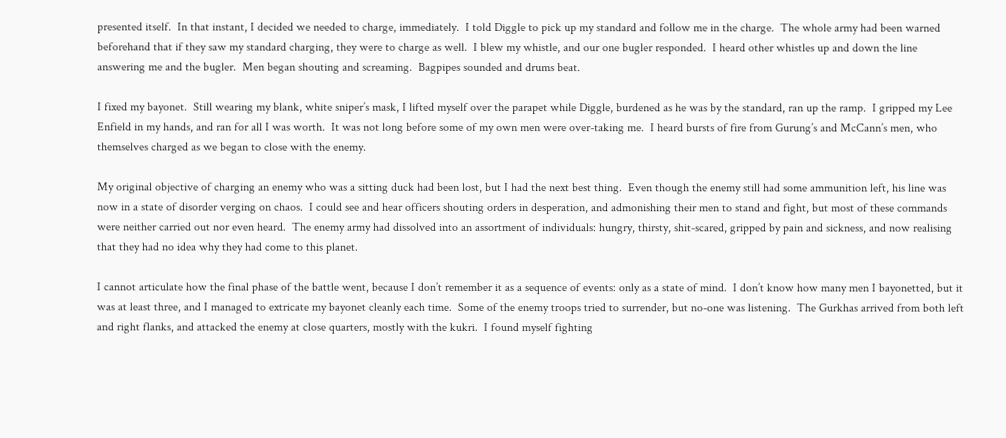presented itself.  In that instant, I decided we needed to charge, immediately.  I told Diggle to pick up my standard and follow me in the charge.  The whole army had been warned beforehand that if they saw my standard charging, they were to charge as well.  I blew my whistle, and our one bugler responded.  I heard other whistles up and down the line answering me and the bugler.  Men began shouting and screaming.  Bagpipes sounded and drums beat.

I fixed my bayonet.  Still wearing my blank, white sniper’s mask, I lifted myself over the parapet while Diggle, burdened as he was by the standard, ran up the ramp.  I gripped my Lee Enfield in my hands, and ran for all I was worth.  It was not long before some of my own men were over-taking me.  I heard bursts of fire from Gurung’s and McCann’s men, who themselves charged as we began to close with the enemy.

My original objective of charging an enemy who was a sitting duck had been lost, but I had the next best thing.  Even though the enemy still had some ammunition left, his line was now in a state of disorder verging on chaos.  I could see and hear officers shouting orders in desperation, and admonishing their men to stand and fight, but most of these commands were neither carried out nor even heard.  The enemy army had dissolved into an assortment of individuals: hungry, thirsty, shit-scared, gripped by pain and sickness, and now realising that they had no idea why they had come to this planet.

I cannot articulate how the final phase of the battle went, because I don’t remember it as a sequence of events: only as a state of mind.  I don’t know how many men I bayonetted, but it was at least three, and I managed to extricate my bayonet cleanly each time.  Some of the enemy troops tried to surrender, but no-one was listening.  The Gurkhas arrived from both left and right flanks, and attacked the enemy at close quarters, mostly with the kukri.  I found myself fighting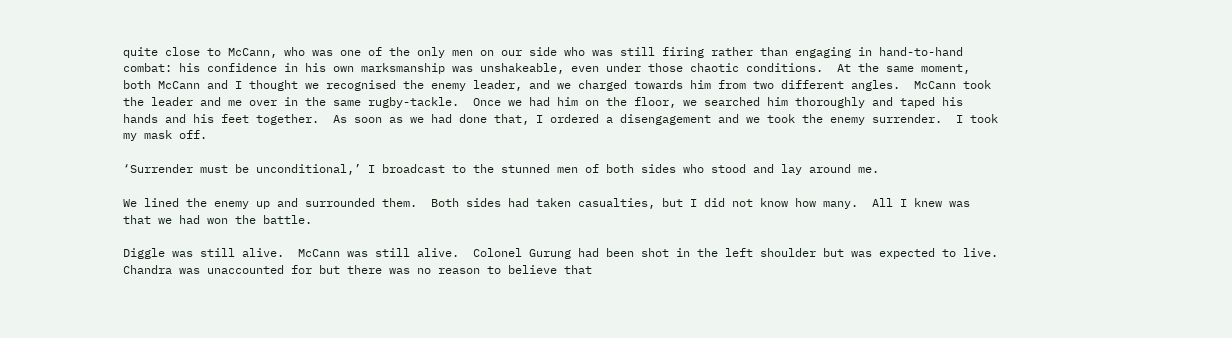quite close to McCann, who was one of the only men on our side who was still firing rather than engaging in hand-to-hand combat: his confidence in his own marksmanship was unshakeable, even under those chaotic conditions.  At the same moment, both McCann and I thought we recognised the enemy leader, and we charged towards him from two different angles.  McCann took the leader and me over in the same rugby-tackle.  Once we had him on the floor, we searched him thoroughly and taped his hands and his feet together.  As soon as we had done that, I ordered a disengagement and we took the enemy surrender.  I took my mask off.

‘Surrender must be unconditional,’ I broadcast to the stunned men of both sides who stood and lay around me.

We lined the enemy up and surrounded them.  Both sides had taken casualties, but I did not know how many.  All I knew was that we had won the battle.

Diggle was still alive.  McCann was still alive.  Colonel Gurung had been shot in the left shoulder but was expected to live.  Chandra was unaccounted for but there was no reason to believe that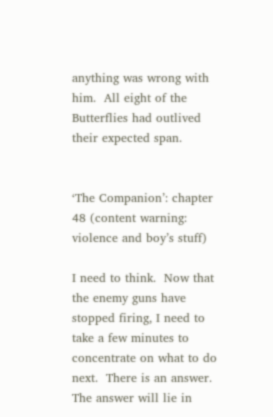anything was wrong with him.  All eight of the Butterflies had outlived their expected span.


‘The Companion’: chapter 48 (content warning: violence and boy’s stuff)

I need to think.  Now that the enemy guns have stopped firing, I need to take a few minutes to concentrate on what to do next.  There is an answer.  The answer will lie in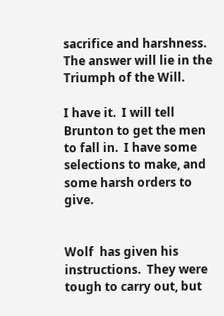sacrifice and harshness.  The answer will lie in the Triumph of the Will.

I have it.  I will tell Brunton to get the men to fall in.  I have some selections to make, and some harsh orders to give.


Wolf  has given his instructions.  They were tough to carry out, but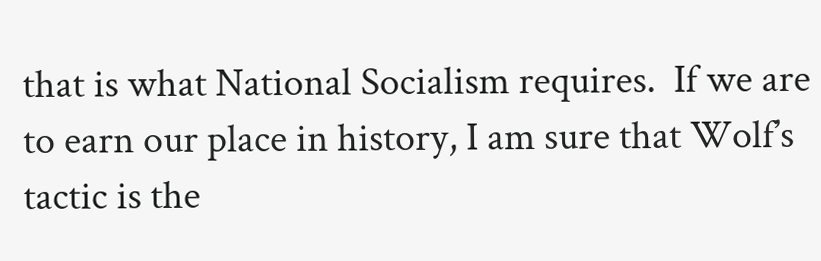that is what National Socialism requires.  If we are to earn our place in history, I am sure that Wolf’s tactic is the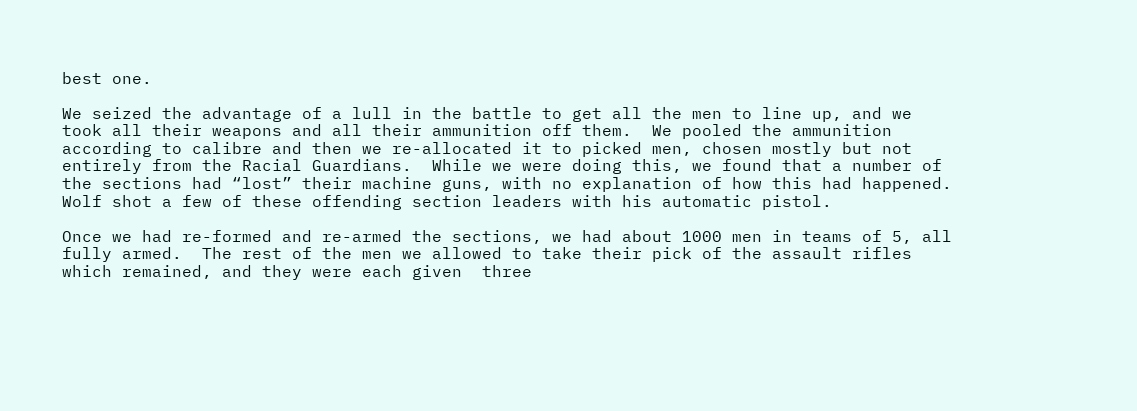best one.

We seized the advantage of a lull in the battle to get all the men to line up, and we took all their weapons and all their ammunition off them.  We pooled the ammunition according to calibre and then we re-allocated it to picked men, chosen mostly but not entirely from the Racial Guardians.  While we were doing this, we found that a number of the sections had “lost” their machine guns, with no explanation of how this had happened.  Wolf shot a few of these offending section leaders with his automatic pistol.

Once we had re-formed and re-armed the sections, we had about 1000 men in teams of 5, all fully armed.  The rest of the men we allowed to take their pick of the assault rifles which remained, and they were each given  three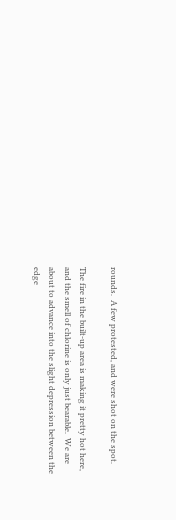rounds.  A few protested, and were shot on the spot.

The fire in the built-up area is making it pretty hot here, and the smell of chlorine is only just bearable.  We are about to advance into the slight depression between the edge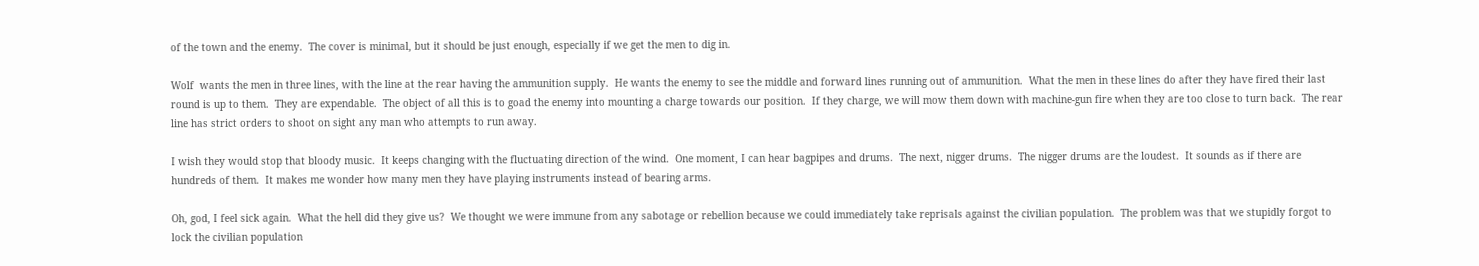of the town and the enemy.  The cover is minimal, but it should be just enough, especially if we get the men to dig in.

Wolf  wants the men in three lines, with the line at the rear having the ammunition supply.  He wants the enemy to see the middle and forward lines running out of ammunition.  What the men in these lines do after they have fired their last round is up to them.  They are expendable.  The object of all this is to goad the enemy into mounting a charge towards our position.  If they charge, we will mow them down with machine-gun fire when they are too close to turn back.  The rear line has strict orders to shoot on sight any man who attempts to run away.

I wish they would stop that bloody music.  It keeps changing with the fluctuating direction of the wind.  One moment, I can hear bagpipes and drums.  The next, nigger drums.  The nigger drums are the loudest.  It sounds as if there are hundreds of them.  It makes me wonder how many men they have playing instruments instead of bearing arms.

Oh, god, I feel sick again.  What the hell did they give us?  We thought we were immune from any sabotage or rebellion because we could immediately take reprisals against the civilian population.  The problem was that we stupidly forgot to lock the civilian population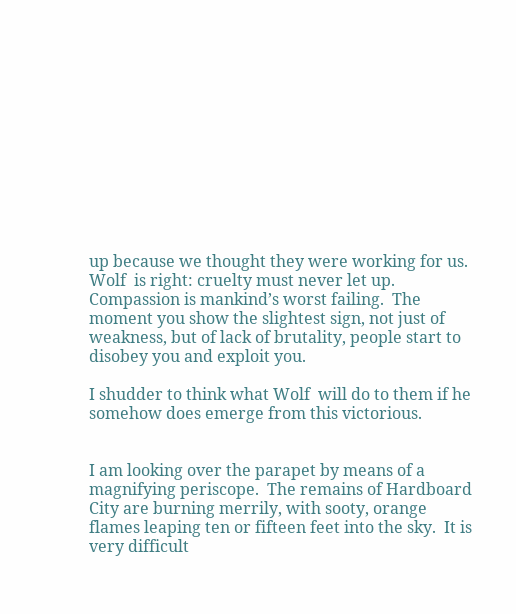up because we thought they were working for us.  Wolf  is right: cruelty must never let up.  Compassion is mankind’s worst failing.  The moment you show the slightest sign, not just of weakness, but of lack of brutality, people start to disobey you and exploit you.

I shudder to think what Wolf  will do to them if he somehow does emerge from this victorious.


I am looking over the parapet by means of a magnifying periscope.  The remains of Hardboard City are burning merrily, with sooty, orange flames leaping ten or fifteen feet into the sky.  It is very difficult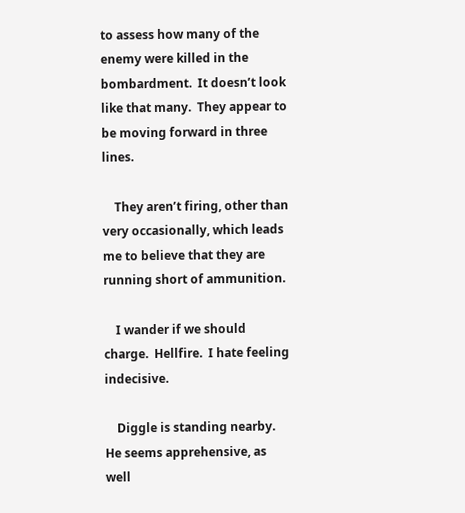to assess how many of the enemy were killed in the bombardment.  It doesn’t look like that many.  They appear to be moving forward in three lines.

    They aren’t firing, other than very occasionally, which leads me to believe that they are running short of ammunition.

    I wander if we should charge.  Hellfire.  I hate feeling indecisive.

    Diggle is standing nearby.  He seems apprehensive, as well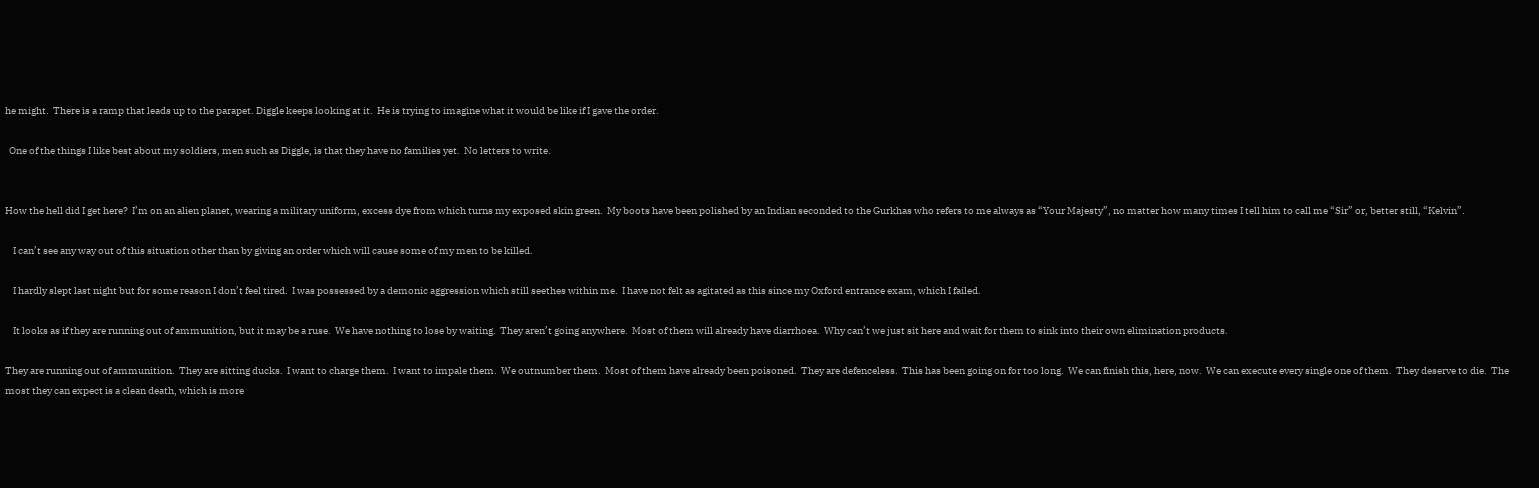he might.  There is a ramp that leads up to the parapet. Diggle keeps looking at it.  He is trying to imagine what it would be like if I gave the order.

  One of the things I like best about my soldiers, men such as Diggle, is that they have no families yet.  No letters to write.


How the hell did I get here?  I’m on an alien planet, wearing a military uniform, excess dye from which turns my exposed skin green.  My boots have been polished by an Indian seconded to the Gurkhas who refers to me always as “Your Majesty”, no matter how many times I tell him to call me “Sir” or, better still, “Kelvin”.

    I can’t see any way out of this situation other than by giving an order which will cause some of my men to be killed.

    I hardly slept last night but for some reason I don’t feel tired.  I was possessed by a demonic aggression which still seethes within me.  I have not felt as agitated as this since my Oxford entrance exam, which I failed.

    It looks as if they are running out of ammunition, but it may be a ruse.  We have nothing to lose by waiting.  They aren’t going anywhere.  Most of them will already have diarrhoea.  Why can’t we just sit here and wait for them to sink into their own elimination products.

They are running out of ammunition.  They are sitting ducks.  I want to charge them.  I want to impale them.  We outnumber them.  Most of them have already been poisoned.  They are defenceless.  This has been going on for too long.  We can finish this, here, now.  We can execute every single one of them.  They deserve to die.  The most they can expect is a clean death, which is more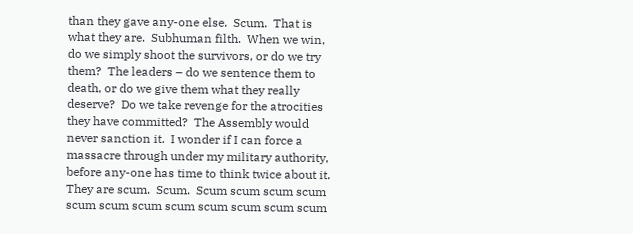than they gave any-one else.  Scum.  That is what they are.  Subhuman filth.  When we win, do we simply shoot the survivors, or do we try them?  The leaders – do we sentence them to death, or do we give them what they really deserve?  Do we take revenge for the atrocities they have committed?  The Assembly would never sanction it.  I wonder if I can force a massacre through under my military authority, before any-one has time to think twice about it.  They are scum.  Scum.  Scum scum scum scum scum scum scum scum scum scum scum scum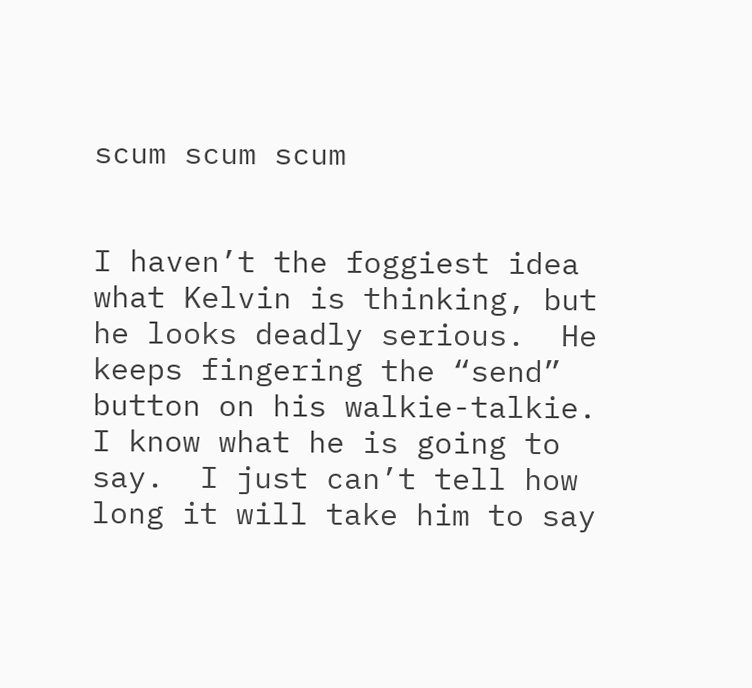scum scum scum


I haven’t the foggiest idea what Kelvin is thinking, but he looks deadly serious.  He keeps fingering the “send” button on his walkie-talkie.  I know what he is going to say.  I just can’t tell how long it will take him to say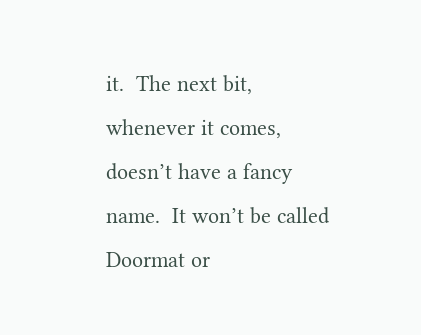it.  The next bit, whenever it comes, doesn’t have a fancy name.  It won’t be called Doormat or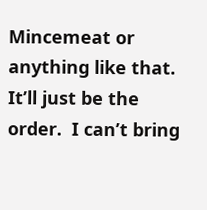Mincemeat or anything like that.  It’ll just be the order.  I can’t bring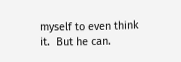myself to even think it.  But he can.